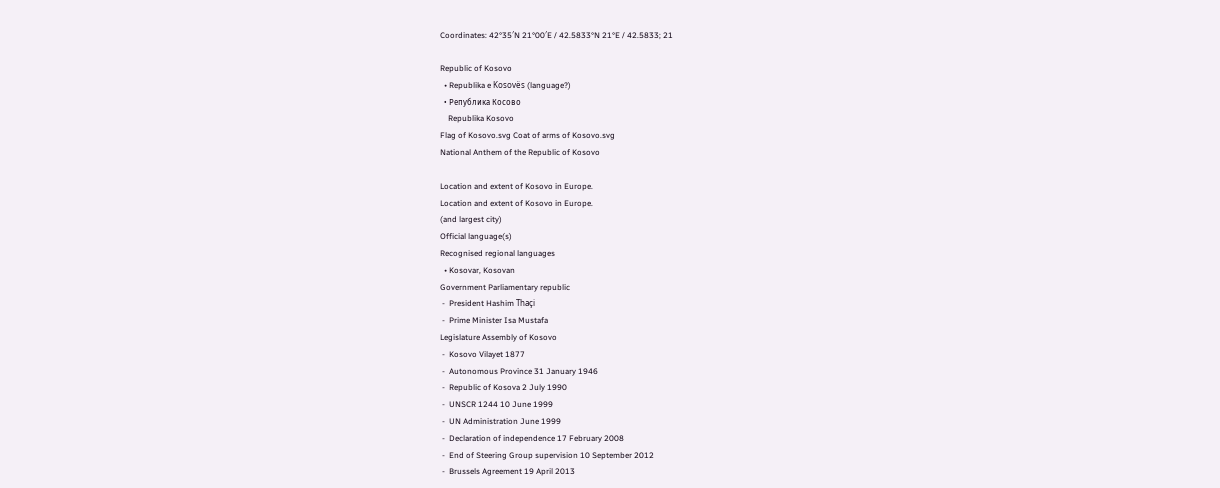Coordinates: 42°35′N 21°00′E / 42.5833°N 21°E / 42.5833; 21

Republic of Kosovo
  • Republika e Kosovës (language?)
  • Република Косово
    Republika Kosovo
Flag of Kosovo.svg Coat of arms of Kosovo.svg
National Anthem of the Republic of Kosovo

Location and extent of Kosovo in Europe.
Location and extent of Kosovo in Europe.
(and largest city)
Official language(s)
Recognised regional languages
  • Kosovar, Kosovan
Government Parliamentary republic
 -  President Hashim Thaçi
 -  Prime Minister Isa Mustafa
Legislature Assembly of Kosovo
 -  Kosovo Vilayet 1877
 -  Autonomous Province 31 January 1946
 -  Republic of Kosova 2 July 1990
 -  UNSCR 1244 10 June 1999
 -  UN Administration June 1999
 -  Declaration of independence 17 February 2008
 -  End of Steering Group supervision 10 September 2012
 -  Brussels Agreement 19 April 2013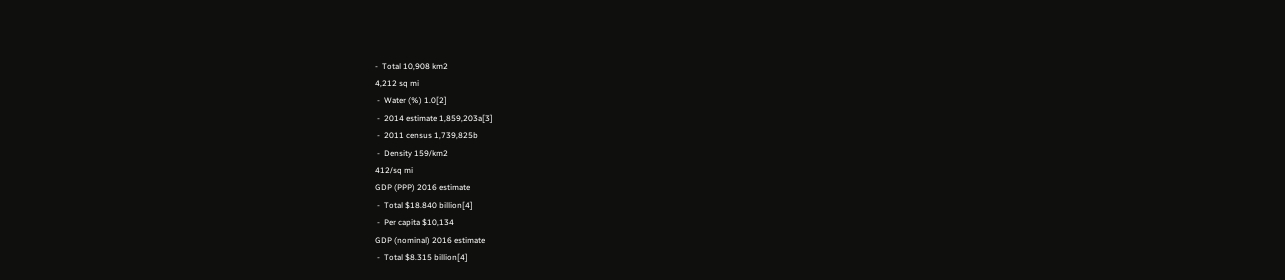-  Total 10,908 km2
4,212 sq mi
 -  Water (%) 1.0[2]
 -  2014 estimate 1,859,203a[3]
 -  2011 census 1,739,825b
 -  Density 159/km2
412/sq mi
GDP (PPP) 2016 estimate
 -  Total $18.840 billion[4]
 -  Per capita $10,134
GDP (nominal) 2016 estimate
 -  Total $8.315 billion[4]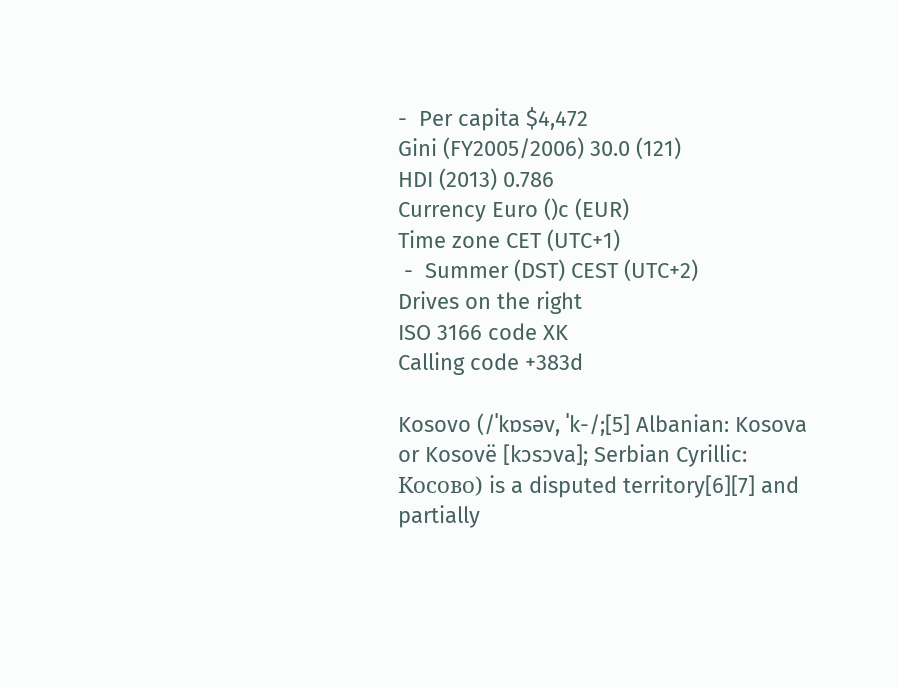-  Per capita $4,472
Gini (FY2005/2006) 30.0 (121)
HDI (2013) 0.786
Currency Euro ()c (EUR)
Time zone CET (UTC+1)
 -  Summer (DST) CEST (UTC+2)
Drives on the right
ISO 3166 code XK
Calling code +383d

Kosovo (/ˈkɒsəv, ˈk-/;[5] Albanian: Kosova or Kosovë [kɔsɔva]; Serbian Cyrillic: Косово) is a disputed territory[6][7] and partially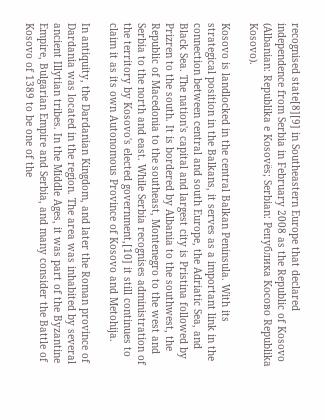recognised state[8][9] in Southeastern Europe that declared independence from Serbia in February 2008 as the Republic of Kosovo (Albanian: Republika e Kosovës; Serbian: Република Косово Republika Kosovo).

Kosovo is landlocked in the central Balkan Peninsula. With its strategical position in the Balkans, it serves as a important link in the connection between central and south Europe, the Adriatic Sea, and Black Sea. The nation's capital and largest city is Pristina followed by Prizren to the south. It is bordered by Albania to the southwest, the Republic of Macedonia to the southeast, Montenegro to the west and Serbia to the north and east. While Serbia recognises administration of the territory by Kosovo's elected government,[10] it still continues to claim it as its own Autonomous Province of Kosovo and Metohija.

In antiquity, the Dardanian Kingdom, and later the Roman province of Dardania was located in the region. The area was inhabited by several ancient Illytian tribes. In the Middle Ages, it was part of the Byzantine Empire, Bulgarian Empire and Serbia, and many consider the Battle of Kosovo of 1389 to be one of the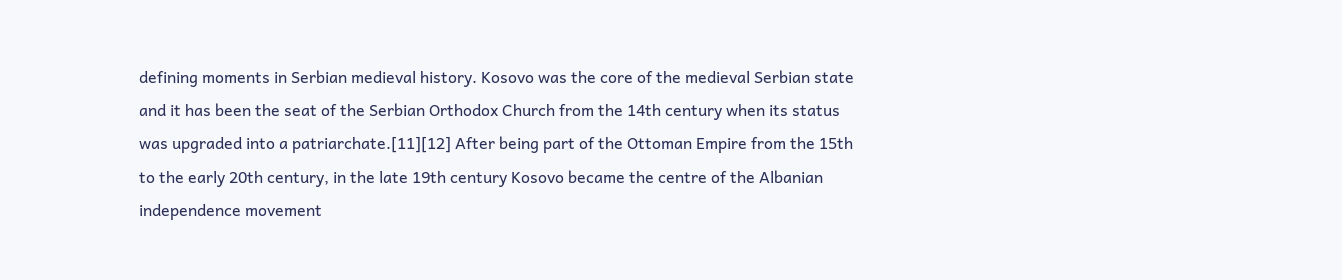defining moments in Serbian medieval history. Kosovo was the core of the medieval Serbian state and it has been the seat of the Serbian Orthodox Church from the 14th century when its status was upgraded into a patriarchate.[11][12] After being part of the Ottoman Empire from the 15th to the early 20th century, in the late 19th century Kosovo became the centre of the Albanian independence movement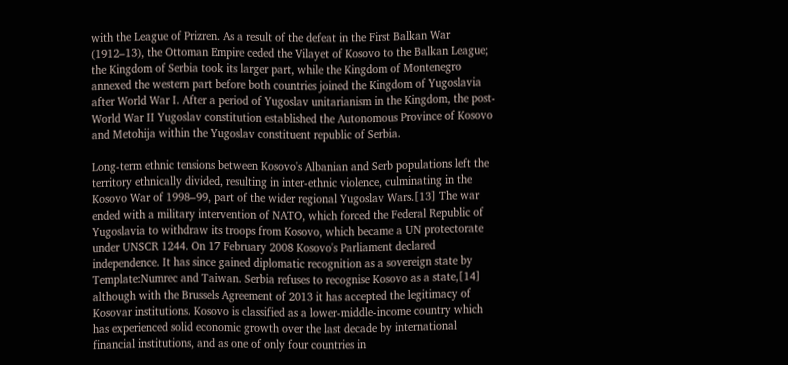with the League of Prizren. As a result of the defeat in the First Balkan War (1912–13), the Ottoman Empire ceded the Vilayet of Kosovo to the Balkan League; the Kingdom of Serbia took its larger part, while the Kingdom of Montenegro annexed the western part before both countries joined the Kingdom of Yugoslavia after World War I. After a period of Yugoslav unitarianism in the Kingdom, the post-World War II Yugoslav constitution established the Autonomous Province of Kosovo and Metohija within the Yugoslav constituent republic of Serbia.

Long-term ethnic tensions between Kosovo's Albanian and Serb populations left the territory ethnically divided, resulting in inter-ethnic violence, culminating in the Kosovo War of 1998–99, part of the wider regional Yugoslav Wars.[13] The war ended with a military intervention of NATO, which forced the Federal Republic of Yugoslavia to withdraw its troops from Kosovo, which became a UN protectorate under UNSCR 1244. On 17 February 2008 Kosovo's Parliament declared independence. It has since gained diplomatic recognition as a sovereign state by Template:Numrec and Taiwan. Serbia refuses to recognise Kosovo as a state,[14] although with the Brussels Agreement of 2013 it has accepted the legitimacy of Kosovar institutions. Kosovo is classified as a lower-middle-income country which has experienced solid economic growth over the last decade by international financial institutions, and as one of only four countries in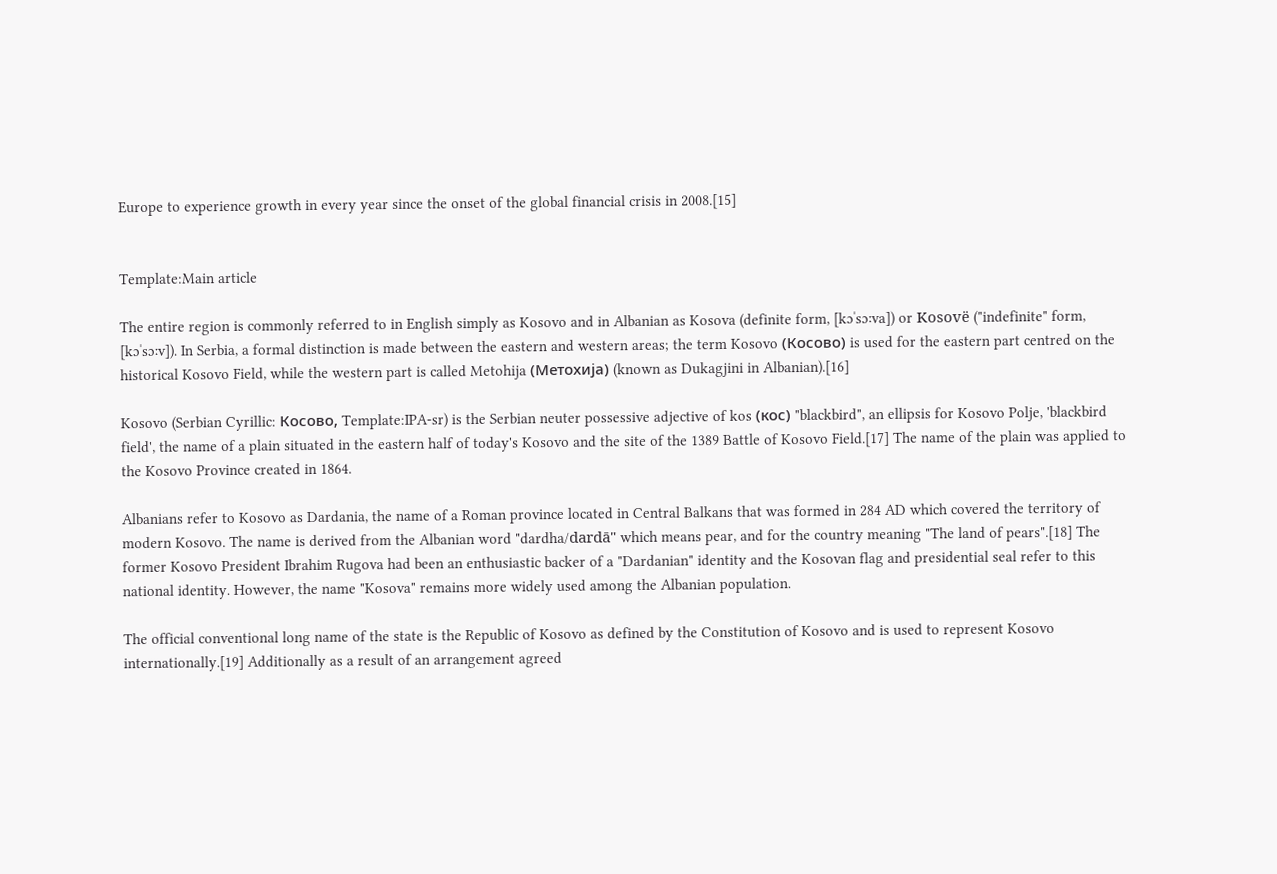Europe to experience growth in every year since the onset of the global financial crisis in 2008.[15]


Template:Main article

The entire region is commonly referred to in English simply as Kosovo and in Albanian as Kosova (definite form, [kɔˈsɔːva]) or Kosovë ("indefinite" form, [kɔˈsɔːv]). In Serbia, a formal distinction is made between the eastern and western areas; the term Kosovo (Косово) is used for the eastern part centred on the historical Kosovo Field, while the western part is called Metohija (Метохија) (known as Dukagjini in Albanian).[16]

Kosovo (Serbian Cyrillic: Косово, Template:IPA-sr) is the Serbian neuter possessive adjective of kos (кос) "blackbird", an ellipsis for Kosovo Polje, 'blackbird field', the name of a plain situated in the eastern half of today's Kosovo and the site of the 1389 Battle of Kosovo Field.[17] The name of the plain was applied to the Kosovo Province created in 1864.

Albanians refer to Kosovo as Dardania, the name of a Roman province located in Central Balkans that was formed in 284 AD which covered the territory of modern Kosovo. The name is derived from the Albanian word "dardha/dardā" which means pear, and for the country meaning "The land of pears".[18] The former Kosovo President Ibrahim Rugova had been an enthusiastic backer of a "Dardanian" identity and the Kosovan flag and presidential seal refer to this national identity. However, the name "Kosova" remains more widely used among the Albanian population.

The official conventional long name of the state is the Republic of Kosovo as defined by the Constitution of Kosovo and is used to represent Kosovo internationally.[19] Additionally as a result of an arrangement agreed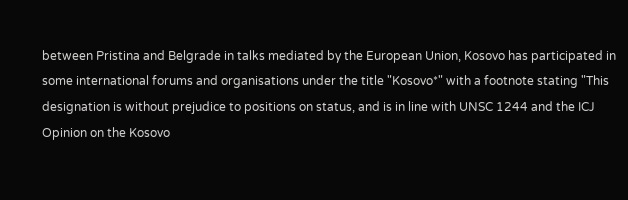between Pristina and Belgrade in talks mediated by the European Union, Kosovo has participated in some international forums and organisations under the title "Kosovo*" with a footnote stating "This designation is without prejudice to positions on status, and is in line with UNSC 1244 and the ICJ Opinion on the Kosovo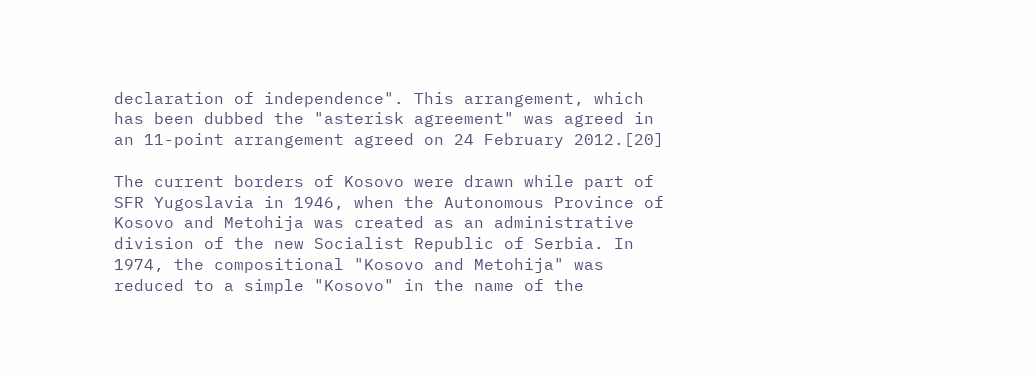declaration of independence". This arrangement, which has been dubbed the "asterisk agreement" was agreed in an 11-point arrangement agreed on 24 February 2012.[20]

The current borders of Kosovo were drawn while part of SFR Yugoslavia in 1946, when the Autonomous Province of Kosovo and Metohija was created as an administrative division of the new Socialist Republic of Serbia. In 1974, the compositional "Kosovo and Metohija" was reduced to a simple "Kosovo" in the name of the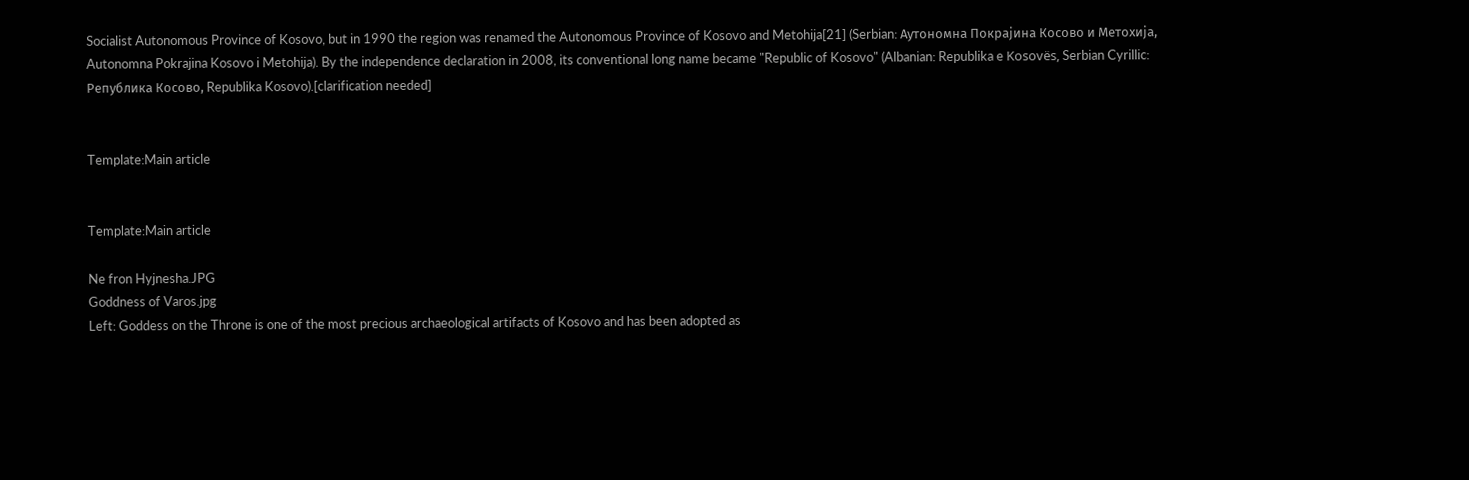Socialist Autonomous Province of Kosovo, but in 1990 the region was renamed the Autonomous Province of Kosovo and Metohija[21] (Serbian: Аутономна Покрајина Косово и Метохија, Autonomna Pokrajina Kosovo i Metohija). By the independence declaration in 2008, its conventional long name became "Republic of Kosovo" (Albanian: Republika e Kosovës, Serbian Cyrillic: Република Косово, Republika Kosovo).[clarification needed]


Template:Main article


Template:Main article

Ne fron Hyjnesha.JPG
Goddness of Varos.jpg
Left: Goddess on the Throne is one of the most precious archaeological artifacts of Kosovo and has been adopted as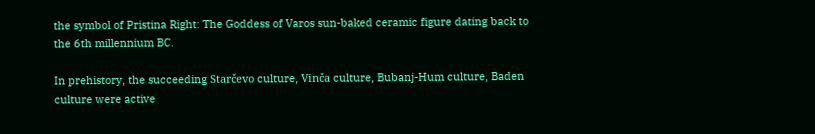the symbol of Pristina Right: The Goddess of Varos sun-baked ceramic figure dating back to the 6th millennium BC.

In prehistory, the succeeding Starčevo culture, Vinča culture, Bubanj-Hum culture, Baden culture were active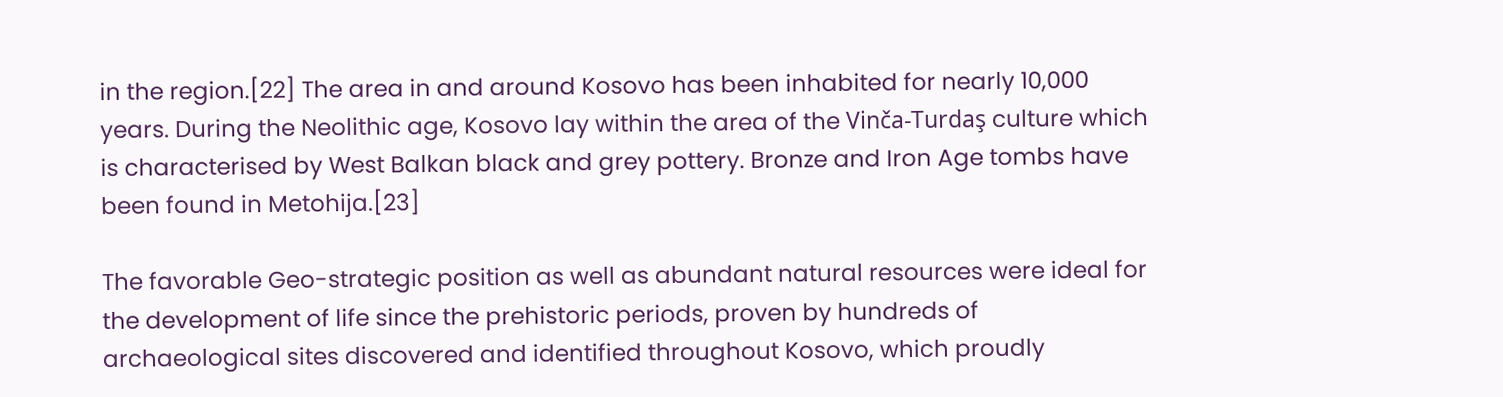in the region.[22] The area in and around Kosovo has been inhabited for nearly 10,000 years. During the Neolithic age, Kosovo lay within the area of the Vinča-Turdaş culture which is characterised by West Balkan black and grey pottery. Bronze and Iron Age tombs have been found in Metohija.[23]

The favorable Geo-strategic position as well as abundant natural resources were ideal for the development of life since the prehistoric periods, proven by hundreds of archaeological sites discovered and identified throughout Kosovo, which proudly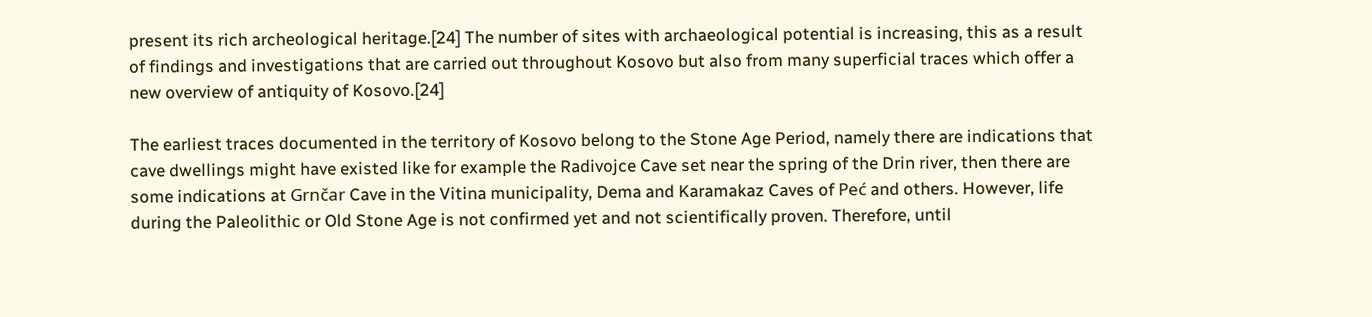present its rich archeological heritage.[24] The number of sites with archaeological potential is increasing, this as a result of findings and investigations that are carried out throughout Kosovo but also from many superficial traces which offer a new overview of antiquity of Kosovo.[24]

The earliest traces documented in the territory of Kosovo belong to the Stone Age Period, namely there are indications that cave dwellings might have existed like for example the Radivojce Cave set near the spring of the Drin river, then there are some indications at Grnčar Cave in the Vitina municipality, Dema and Karamakaz Caves of Peć and others. However, life during the Paleolithic or Old Stone Age is not confirmed yet and not scientifically proven. Therefore, until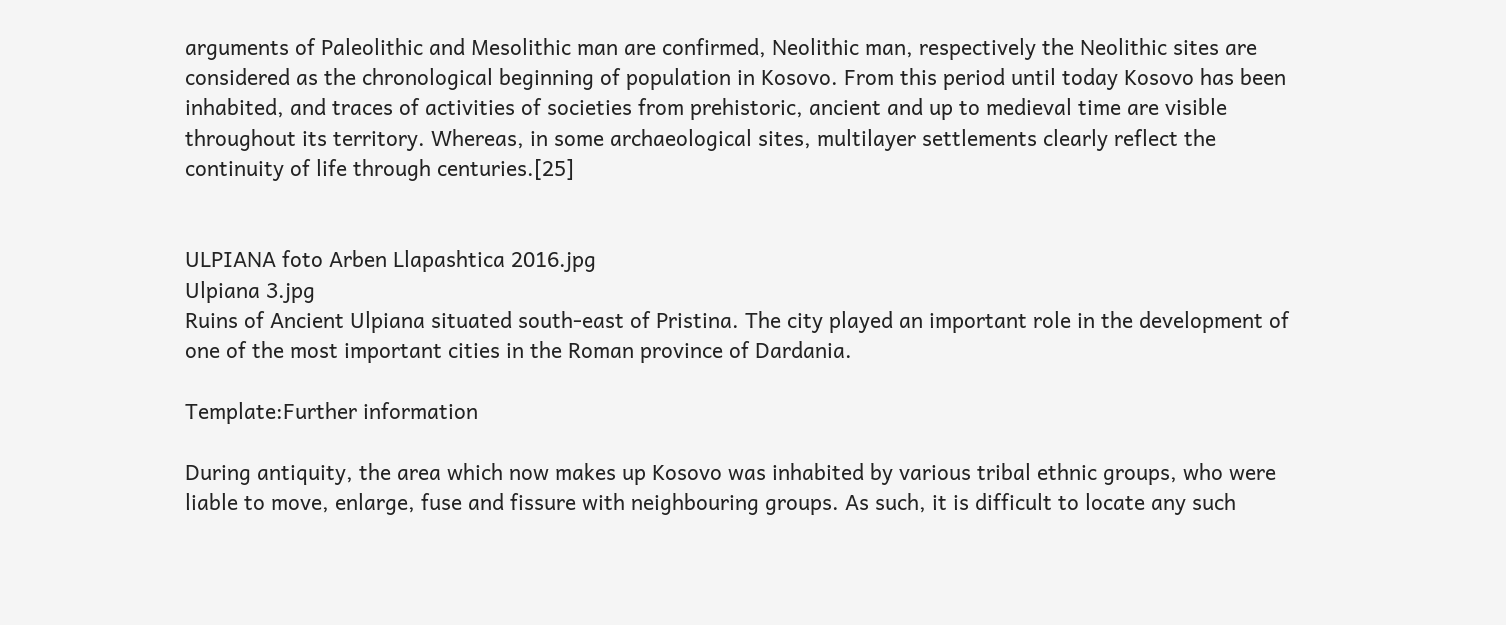arguments of Paleolithic and Mesolithic man are confirmed, Neolithic man, respectively the Neolithic sites are considered as the chronological beginning of population in Kosovo. From this period until today Kosovo has been inhabited, and traces of activities of societies from prehistoric, ancient and up to medieval time are visible throughout its territory. Whereas, in some archaeological sites, multilayer settlements clearly reflect the continuity of life through centuries.[25]


ULPIANA foto Arben Llapashtica 2016.jpg
Ulpiana 3.jpg
Ruins of Ancient Ulpiana situated south-east of Pristina. The city played an important role in the development of one of the most important cities in the Roman province of Dardania.

Template:Further information

During antiquity, the area which now makes up Kosovo was inhabited by various tribal ethnic groups, who were liable to move, enlarge, fuse and fissure with neighbouring groups. As such, it is difficult to locate any such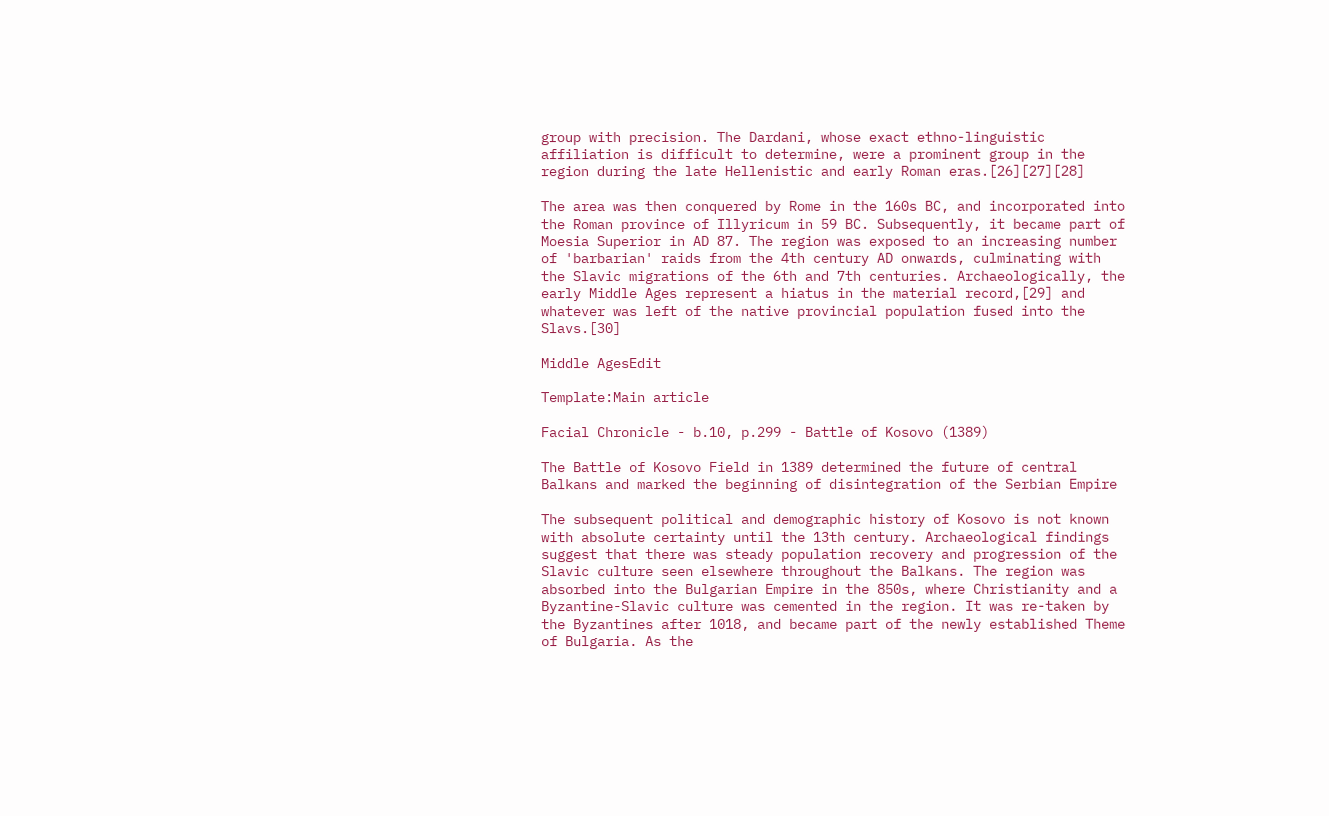group with precision. The Dardani, whose exact ethno-linguistic affiliation is difficult to determine, were a prominent group in the region during the late Hellenistic and early Roman eras.[26][27][28]

The area was then conquered by Rome in the 160s BC, and incorporated into the Roman province of Illyricum in 59 BC. Subsequently, it became part of Moesia Superior in AD 87. The region was exposed to an increasing number of 'barbarian' raids from the 4th century AD onwards, culminating with the Slavic migrations of the 6th and 7th centuries. Archaeologically, the early Middle Ages represent a hiatus in the material record,[29] and whatever was left of the native provincial population fused into the Slavs.[30]

Middle AgesEdit

Template:Main article

Facial Chronicle - b.10, p.299 - Battle of Kosovo (1389)

The Battle of Kosovo Field in 1389 determined the future of central Balkans and marked the beginning of disintegration of the Serbian Empire

The subsequent political and demographic history of Kosovo is not known with absolute certainty until the 13th century. Archaeological findings suggest that there was steady population recovery and progression of the Slavic culture seen elsewhere throughout the Balkans. The region was absorbed into the Bulgarian Empire in the 850s, where Christianity and a Byzantine-Slavic culture was cemented in the region. It was re-taken by the Byzantines after 1018, and became part of the newly established Theme of Bulgaria. As the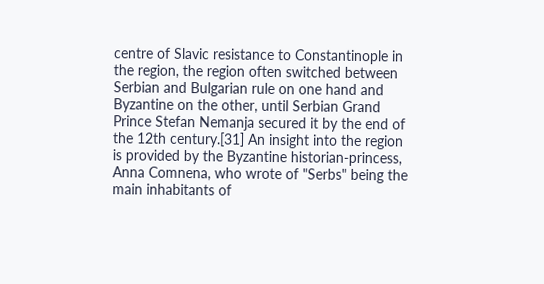centre of Slavic resistance to Constantinople in the region, the region often switched between Serbian and Bulgarian rule on one hand and Byzantine on the other, until Serbian Grand Prince Stefan Nemanja secured it by the end of the 12th century.[31] An insight into the region is provided by the Byzantine historian-princess, Anna Comnena, who wrote of "Serbs" being the main inhabitants of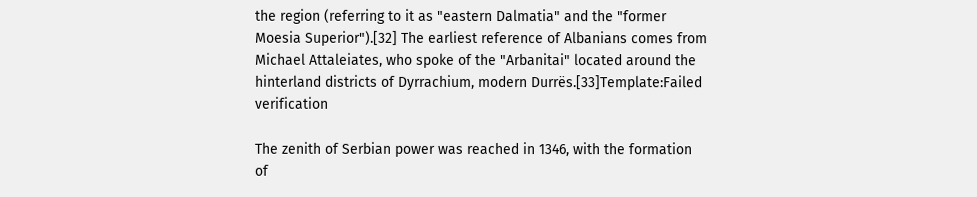the region (referring to it as "eastern Dalmatia" and the "former Moesia Superior").[32] The earliest reference of Albanians comes from Michael Attaleiates, who spoke of the "Arbanitai" located around the hinterland districts of Dyrrachium, modern Durrës.[33]Template:Failed verification

The zenith of Serbian power was reached in 1346, with the formation of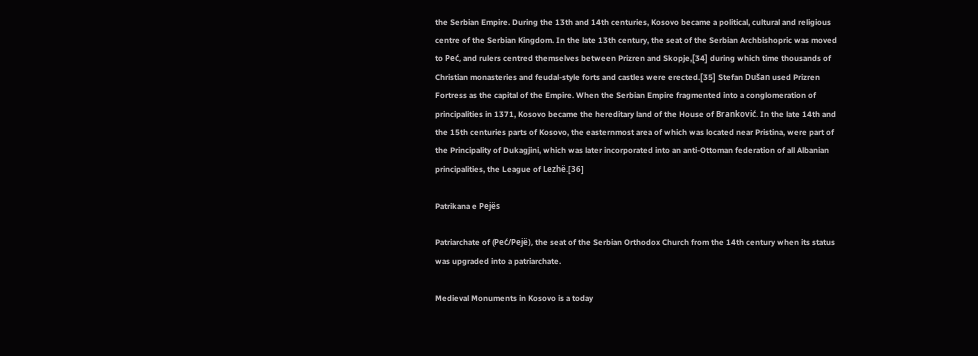the Serbian Empire. During the 13th and 14th centuries, Kosovo became a political, cultural and religious centre of the Serbian Kingdom. In the late 13th century, the seat of the Serbian Archbishopric was moved to Peć, and rulers centred themselves between Prizren and Skopje,[34] during which time thousands of Christian monasteries and feudal-style forts and castles were erected.[35] Stefan Dušan used Prizren Fortress as the capital of the Empire. When the Serbian Empire fragmented into a conglomeration of principalities in 1371, Kosovo became the hereditary land of the House of Branković. In the late 14th and the 15th centuries parts of Kosovo, the easternmost area of which was located near Pristina, were part of the Principality of Dukagjini, which was later incorporated into an anti-Ottoman federation of all Albanian principalities, the League of Lezhë.[36]

Patrikana e Pejës

Patriarchate of (Peć/Pejë), the seat of the Serbian Orthodox Church from the 14th century when its status was upgraded into a patriarchate.

Medieval Monuments in Kosovo is a today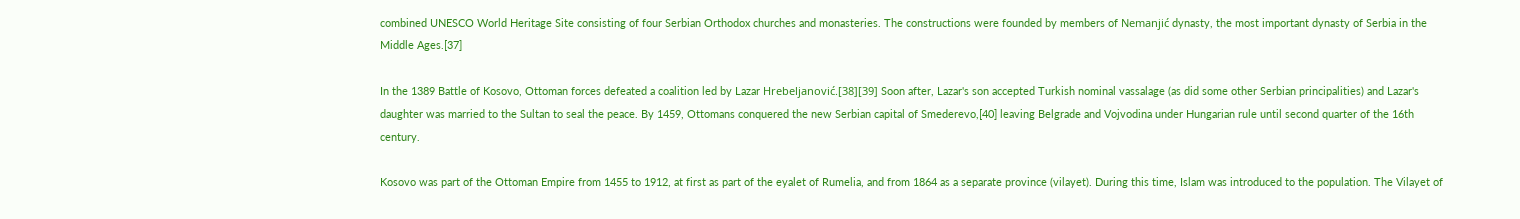combined UNESCO World Heritage Site consisting of four Serbian Orthodox churches and monasteries. The constructions were founded by members of Nemanjić dynasty, the most important dynasty of Serbia in the Middle Ages.[37]

In the 1389 Battle of Kosovo, Ottoman forces defeated a coalition led by Lazar Hrebeljanović.[38][39] Soon after, Lazar's son accepted Turkish nominal vassalage (as did some other Serbian principalities) and Lazar's daughter was married to the Sultan to seal the peace. By 1459, Ottomans conquered the new Serbian capital of Smederevo,[40] leaving Belgrade and Vojvodina under Hungarian rule until second quarter of the 16th century.

Kosovo was part of the Ottoman Empire from 1455 to 1912, at first as part of the eyalet of Rumelia, and from 1864 as a separate province (vilayet). During this time, Islam was introduced to the population. The Vilayet of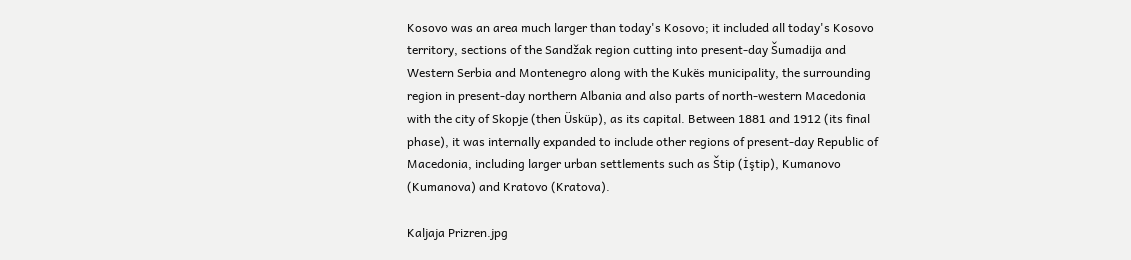Kosovo was an area much larger than today's Kosovo; it included all today's Kosovo territory, sections of the Sandžak region cutting into present-day Šumadija and Western Serbia and Montenegro along with the Kukës municipality, the surrounding region in present-day northern Albania and also parts of north-western Macedonia with the city of Skopje (then Üsküp), as its capital. Between 1881 and 1912 (its final phase), it was internally expanded to include other regions of present-day Republic of Macedonia, including larger urban settlements such as Štip (İştip), Kumanovo (Kumanova) and Kratovo (Kratova).

Kaljaja Prizren.jpg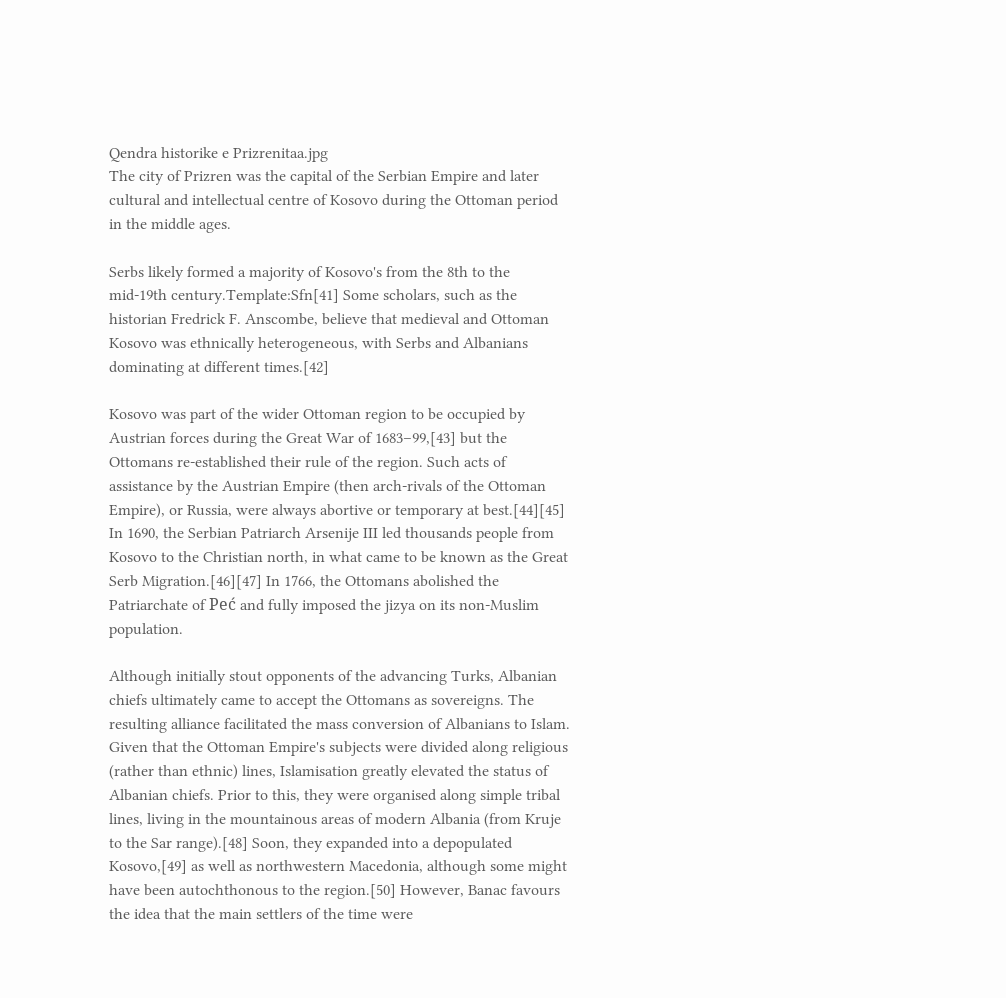Qendra historike e Prizrenitaa.jpg
The city of Prizren was the capital of the Serbian Empire and later cultural and intellectual centre of Kosovo during the Ottoman period in the middle ages.

Serbs likely formed a majority of Kosovo's from the 8th to the mid-19th century.Template:Sfn[41] Some scholars, such as the historian Fredrick F. Anscombe, believe that medieval and Ottoman Kosovo was ethnically heterogeneous, with Serbs and Albanians dominating at different times.[42]

Kosovo was part of the wider Ottoman region to be occupied by Austrian forces during the Great War of 1683–99,[43] but the Ottomans re-established their rule of the region. Such acts of assistance by the Austrian Empire (then arch-rivals of the Ottoman Empire), or Russia, were always abortive or temporary at best.[44][45] In 1690, the Serbian Patriarch Arsenije III led thousands people from Kosovo to the Christian north, in what came to be known as the Great Serb Migration.[46][47] In 1766, the Ottomans abolished the Patriarchate of Peć and fully imposed the jizya on its non-Muslim population.

Although initially stout opponents of the advancing Turks, Albanian chiefs ultimately came to accept the Ottomans as sovereigns. The resulting alliance facilitated the mass conversion of Albanians to Islam. Given that the Ottoman Empire's subjects were divided along religious (rather than ethnic) lines, Islamisation greatly elevated the status of Albanian chiefs. Prior to this, they were organised along simple tribal lines, living in the mountainous areas of modern Albania (from Kruje to the Sar range).[48] Soon, they expanded into a depopulated Kosovo,[49] as well as northwestern Macedonia, although some might have been autochthonous to the region.[50] However, Banac favours the idea that the main settlers of the time were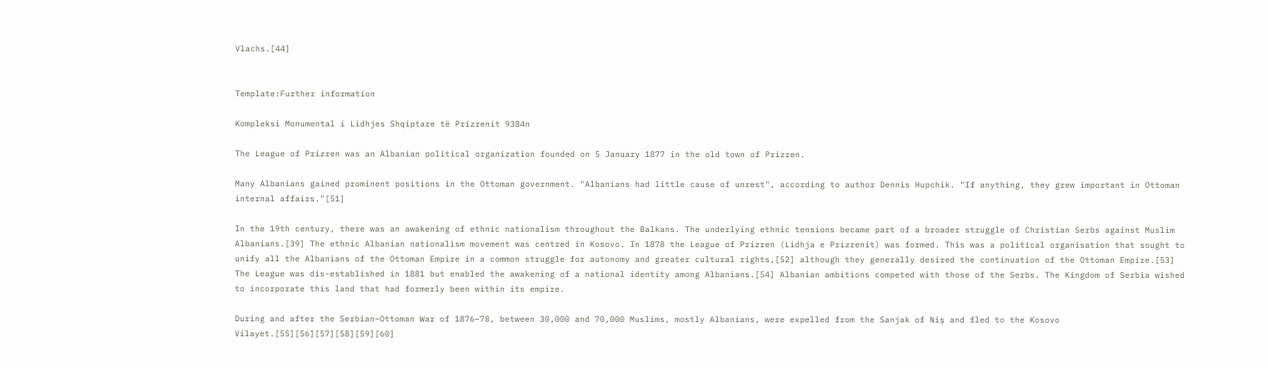Vlachs.[44]


Template:Further information

Kompleksi Monumental i Lidhjes Shqiptare të Prizrenit 9384n

The League of Prizren was an Albanian political organization founded on 5 January 1877 in the old town of Prizren.

Many Albanians gained prominent positions in the Ottoman government. "Albanians had little cause of unrest", according to author Dennis Hupchik. "If anything, they grew important in Ottoman internal affairs."[51]

In the 19th century, there was an awakening of ethnic nationalism throughout the Balkans. The underlying ethnic tensions became part of a broader struggle of Christian Serbs against Muslim Albanians.[39] The ethnic Albanian nationalism movement was centred in Kosovo. In 1878 the League of Prizren (Lidhja e Prizrenit) was formed. This was a political organisation that sought to unify all the Albanians of the Ottoman Empire in a common struggle for autonomy and greater cultural rights,[52] although they generally desired the continuation of the Ottoman Empire.[53] The League was dis-established in 1881 but enabled the awakening of a national identity among Albanians.[54] Albanian ambitions competed with those of the Serbs. The Kingdom of Serbia wished to incorporate this land that had formerly been within its empire.

During and after the Serbian–Ottoman War of 1876–78, between 30,000 and 70,000 Muslims, mostly Albanians, were expelled from the Sanjak of Niş and fled to the Kosovo Vilayet.[55][56][57][58][59][60]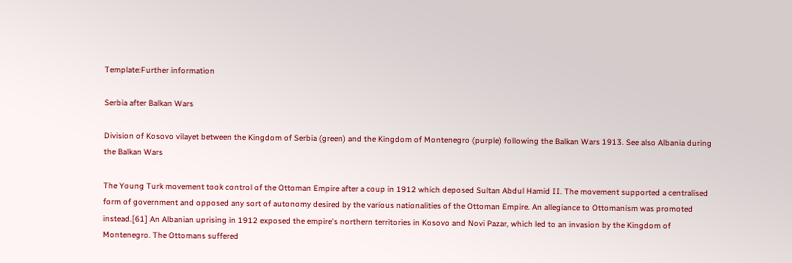Template:Further information

Serbia after Balkan Wars

Division of Kosovo vilayet between the Kingdom of Serbia (green) and the Kingdom of Montenegro (purple) following the Balkan Wars 1913. See also Albania during the Balkan Wars

The Young Turk movement took control of the Ottoman Empire after a coup in 1912 which deposed Sultan Abdul Hamid II. The movement supported a centralised form of government and opposed any sort of autonomy desired by the various nationalities of the Ottoman Empire. An allegiance to Ottomanism was promoted instead.[61] An Albanian uprising in 1912 exposed the empire's northern territories in Kosovo and Novi Pazar, which led to an invasion by the Kingdom of Montenegro. The Ottomans suffered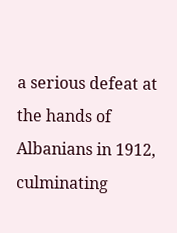a serious defeat at the hands of Albanians in 1912, culminating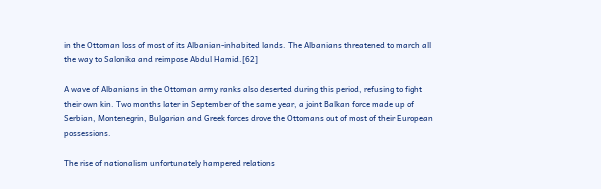in the Ottoman loss of most of its Albanian-inhabited lands. The Albanians threatened to march all the way to Salonika and reimpose Abdul Hamid.[62]

A wave of Albanians in the Ottoman army ranks also deserted during this period, refusing to fight their own kin. Two months later in September of the same year, a joint Balkan force made up of Serbian, Montenegrin, Bulgarian and Greek forces drove the Ottomans out of most of their European possessions.

The rise of nationalism unfortunately hampered relations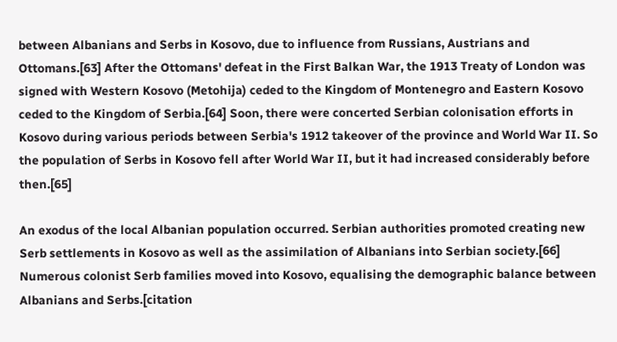between Albanians and Serbs in Kosovo, due to influence from Russians, Austrians and Ottomans.[63] After the Ottomans' defeat in the First Balkan War, the 1913 Treaty of London was signed with Western Kosovo (Metohija) ceded to the Kingdom of Montenegro and Eastern Kosovo ceded to the Kingdom of Serbia.[64] Soon, there were concerted Serbian colonisation efforts in Kosovo during various periods between Serbia's 1912 takeover of the province and World War II. So the population of Serbs in Kosovo fell after World War II, but it had increased considerably before then.[65]

An exodus of the local Albanian population occurred. Serbian authorities promoted creating new Serb settlements in Kosovo as well as the assimilation of Albanians into Serbian society.[66] Numerous colonist Serb families moved into Kosovo, equalising the demographic balance between Albanians and Serbs.[citation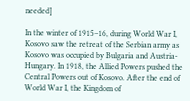needed]

In the winter of 1915–16, during World War I, Kosovo saw the retreat of the Serbian army as Kosovo was occupied by Bulgaria and Austria-Hungary. In 1918, the Allied Powers pushed the Central Powers out of Kosovo. After the end of World War I, the Kingdom of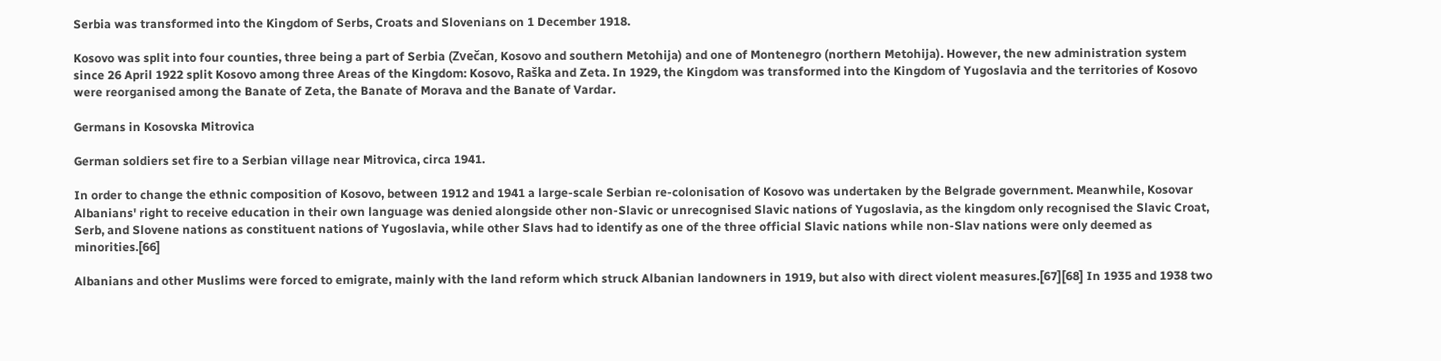Serbia was transformed into the Kingdom of Serbs, Croats and Slovenians on 1 December 1918.

Kosovo was split into four counties, three being a part of Serbia (Zvečan, Kosovo and southern Metohija) and one of Montenegro (northern Metohija). However, the new administration system since 26 April 1922 split Kosovo among three Areas of the Kingdom: Kosovo, Raška and Zeta. In 1929, the Kingdom was transformed into the Kingdom of Yugoslavia and the territories of Kosovo were reorganised among the Banate of Zeta, the Banate of Morava and the Banate of Vardar.

Germans in Kosovska Mitrovica

German soldiers set fire to a Serbian village near Mitrovica, circa 1941.

In order to change the ethnic composition of Kosovo, between 1912 and 1941 a large-scale Serbian re-colonisation of Kosovo was undertaken by the Belgrade government. Meanwhile, Kosovar Albanians' right to receive education in their own language was denied alongside other non-Slavic or unrecognised Slavic nations of Yugoslavia, as the kingdom only recognised the Slavic Croat, Serb, and Slovene nations as constituent nations of Yugoslavia, while other Slavs had to identify as one of the three official Slavic nations while non-Slav nations were only deemed as minorities.[66]

Albanians and other Muslims were forced to emigrate, mainly with the land reform which struck Albanian landowners in 1919, but also with direct violent measures.[67][68] In 1935 and 1938 two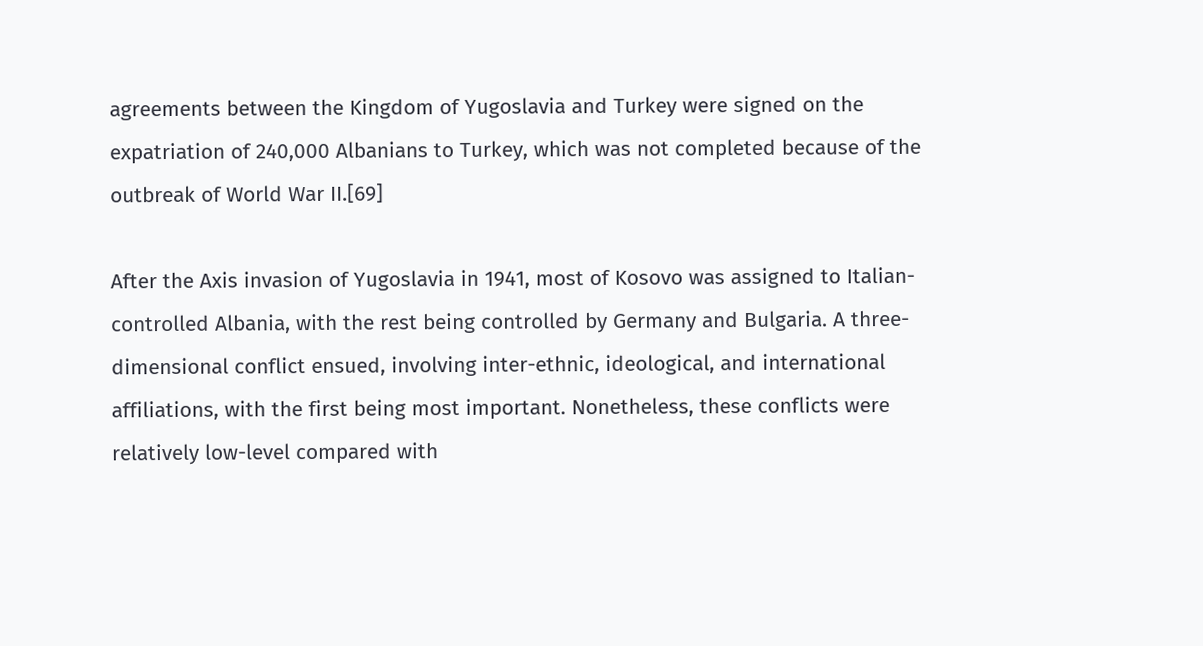agreements between the Kingdom of Yugoslavia and Turkey were signed on the expatriation of 240,000 Albanians to Turkey, which was not completed because of the outbreak of World War II.[69]

After the Axis invasion of Yugoslavia in 1941, most of Kosovo was assigned to Italian-controlled Albania, with the rest being controlled by Germany and Bulgaria. A three-dimensional conflict ensued, involving inter-ethnic, ideological, and international affiliations, with the first being most important. Nonetheless, these conflicts were relatively low-level compared with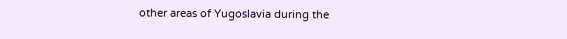other areas of Yugoslavia during the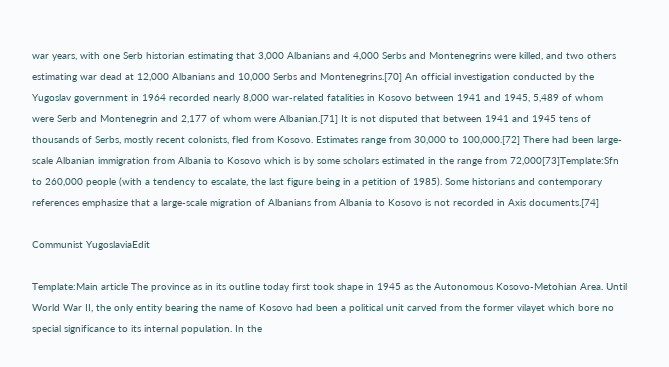war years, with one Serb historian estimating that 3,000 Albanians and 4,000 Serbs and Montenegrins were killed, and two others estimating war dead at 12,000 Albanians and 10,000 Serbs and Montenegrins.[70] An official investigation conducted by the Yugoslav government in 1964 recorded nearly 8,000 war-related fatalities in Kosovo between 1941 and 1945, 5,489 of whom were Serb and Montenegrin and 2,177 of whom were Albanian.[71] It is not disputed that between 1941 and 1945 tens of thousands of Serbs, mostly recent colonists, fled from Kosovo. Estimates range from 30,000 to 100,000.[72] There had been large-scale Albanian immigration from Albania to Kosovo which is by some scholars estimated in the range from 72,000[73]Template:Sfn to 260,000 people (with a tendency to escalate, the last figure being in a petition of 1985). Some historians and contemporary references emphasize that a large-scale migration of Albanians from Albania to Kosovo is not recorded in Axis documents.[74]

Communist YugoslaviaEdit

Template:Main article The province as in its outline today first took shape in 1945 as the Autonomous Kosovo-Metohian Area. Until World War II, the only entity bearing the name of Kosovo had been a political unit carved from the former vilayet which bore no special significance to its internal population. In the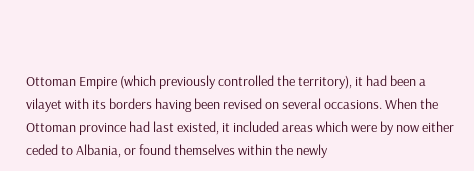Ottoman Empire (which previously controlled the territory), it had been a vilayet with its borders having been revised on several occasions. When the Ottoman province had last existed, it included areas which were by now either ceded to Albania, or found themselves within the newly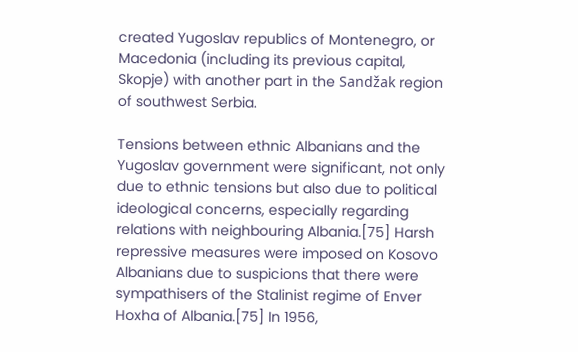created Yugoslav republics of Montenegro, or Macedonia (including its previous capital, Skopje) with another part in the Sandžak region of southwest Serbia.

Tensions between ethnic Albanians and the Yugoslav government were significant, not only due to ethnic tensions but also due to political ideological concerns, especially regarding relations with neighbouring Albania.[75] Harsh repressive measures were imposed on Kosovo Albanians due to suspicions that there were sympathisers of the Stalinist regime of Enver Hoxha of Albania.[75] In 1956,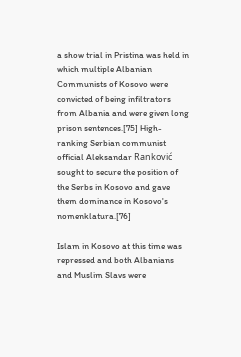a show trial in Pristina was held in which multiple Albanian Communists of Kosovo were convicted of being infiltrators from Albania and were given long prison sentences.[75] High-ranking Serbian communist official Aleksandar Ranković sought to secure the position of the Serbs in Kosovo and gave them dominance in Kosovo's nomenklatura.[76]

Islam in Kosovo at this time was repressed and both Albanians and Muslim Slavs were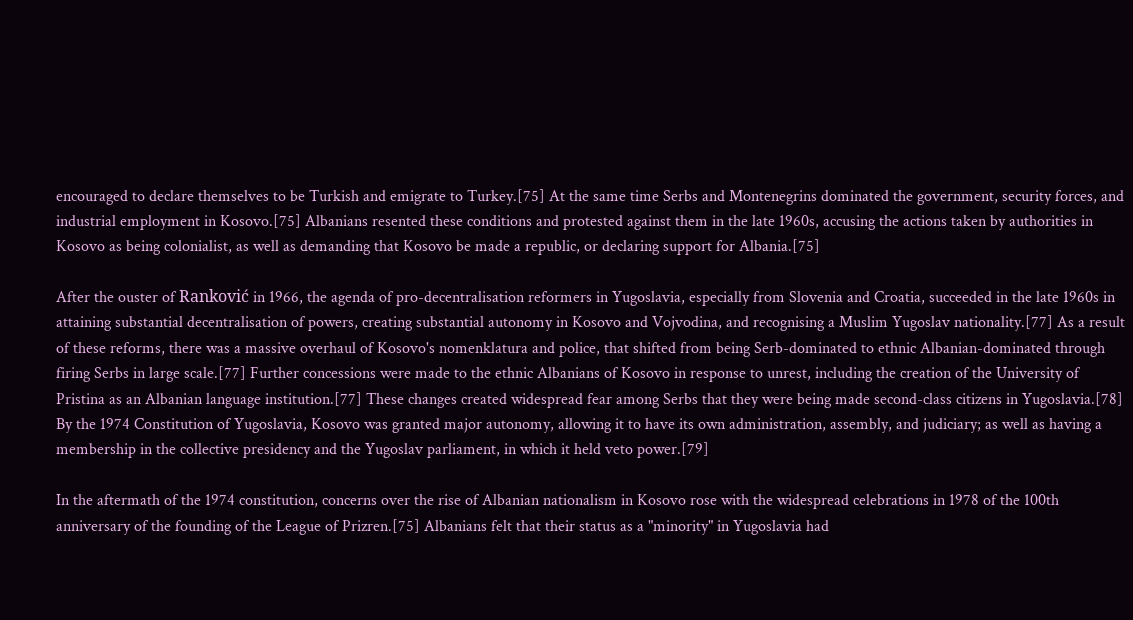encouraged to declare themselves to be Turkish and emigrate to Turkey.[75] At the same time Serbs and Montenegrins dominated the government, security forces, and industrial employment in Kosovo.[75] Albanians resented these conditions and protested against them in the late 1960s, accusing the actions taken by authorities in Kosovo as being colonialist, as well as demanding that Kosovo be made a republic, or declaring support for Albania.[75]

After the ouster of Ranković in 1966, the agenda of pro-decentralisation reformers in Yugoslavia, especially from Slovenia and Croatia, succeeded in the late 1960s in attaining substantial decentralisation of powers, creating substantial autonomy in Kosovo and Vojvodina, and recognising a Muslim Yugoslav nationality.[77] As a result of these reforms, there was a massive overhaul of Kosovo's nomenklatura and police, that shifted from being Serb-dominated to ethnic Albanian-dominated through firing Serbs in large scale.[77] Further concessions were made to the ethnic Albanians of Kosovo in response to unrest, including the creation of the University of Pristina as an Albanian language institution.[77] These changes created widespread fear among Serbs that they were being made second-class citizens in Yugoslavia.[78] By the 1974 Constitution of Yugoslavia, Kosovo was granted major autonomy, allowing it to have its own administration, assembly, and judiciary; as well as having a membership in the collective presidency and the Yugoslav parliament, in which it held veto power.[79]

In the aftermath of the 1974 constitution, concerns over the rise of Albanian nationalism in Kosovo rose with the widespread celebrations in 1978 of the 100th anniversary of the founding of the League of Prizren.[75] Albanians felt that their status as a "minority" in Yugoslavia had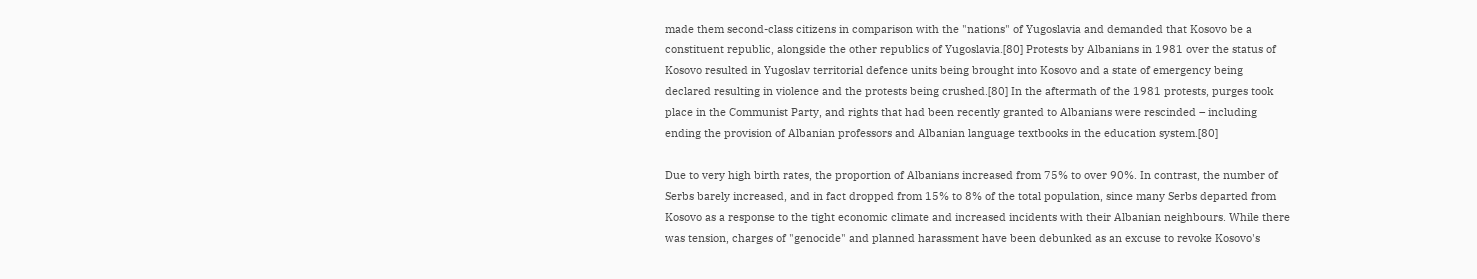made them second-class citizens in comparison with the "nations" of Yugoslavia and demanded that Kosovo be a constituent republic, alongside the other republics of Yugoslavia.[80] Protests by Albanians in 1981 over the status of Kosovo resulted in Yugoslav territorial defence units being brought into Kosovo and a state of emergency being declared resulting in violence and the protests being crushed.[80] In the aftermath of the 1981 protests, purges took place in the Communist Party, and rights that had been recently granted to Albanians were rescinded – including ending the provision of Albanian professors and Albanian language textbooks in the education system.[80]

Due to very high birth rates, the proportion of Albanians increased from 75% to over 90%. In contrast, the number of Serbs barely increased, and in fact dropped from 15% to 8% of the total population, since many Serbs departed from Kosovo as a response to the tight economic climate and increased incidents with their Albanian neighbours. While there was tension, charges of "genocide" and planned harassment have been debunked as an excuse to revoke Kosovo's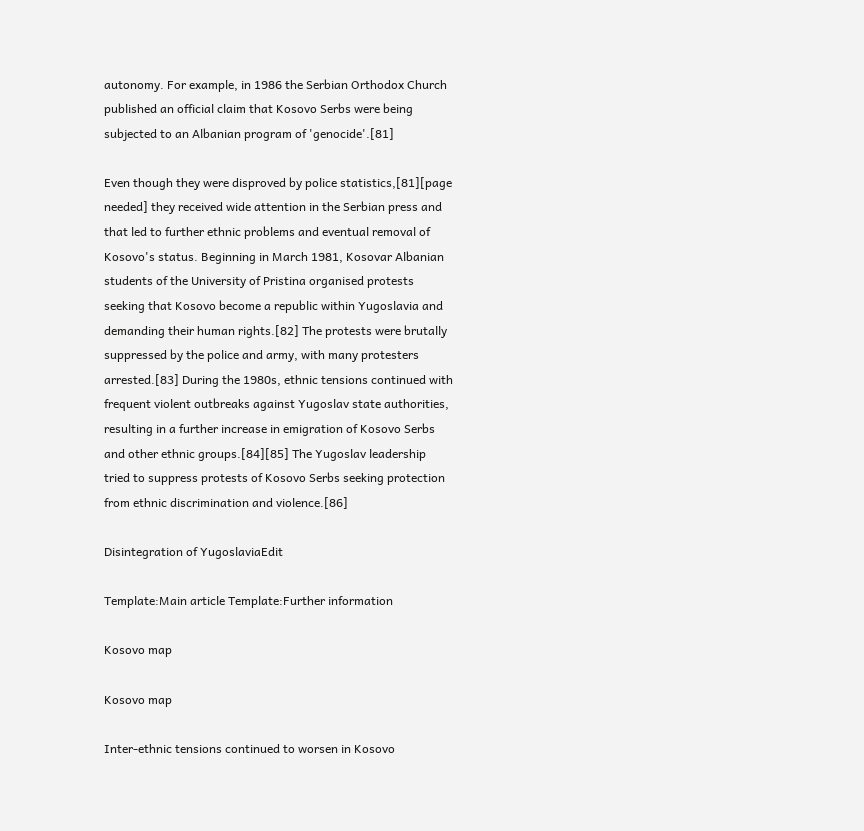autonomy. For example, in 1986 the Serbian Orthodox Church published an official claim that Kosovo Serbs were being subjected to an Albanian program of 'genocide'.[81]

Even though they were disproved by police statistics,[81][page needed] they received wide attention in the Serbian press and that led to further ethnic problems and eventual removal of Kosovo's status. Beginning in March 1981, Kosovar Albanian students of the University of Pristina organised protests seeking that Kosovo become a republic within Yugoslavia and demanding their human rights.[82] The protests were brutally suppressed by the police and army, with many protesters arrested.[83] During the 1980s, ethnic tensions continued with frequent violent outbreaks against Yugoslav state authorities, resulting in a further increase in emigration of Kosovo Serbs and other ethnic groups.[84][85] The Yugoslav leadership tried to suppress protests of Kosovo Serbs seeking protection from ethnic discrimination and violence.[86]

Disintegration of YugoslaviaEdit

Template:Main article Template:Further information

Kosovo map

Kosovo map

Inter-ethnic tensions continued to worsen in Kosovo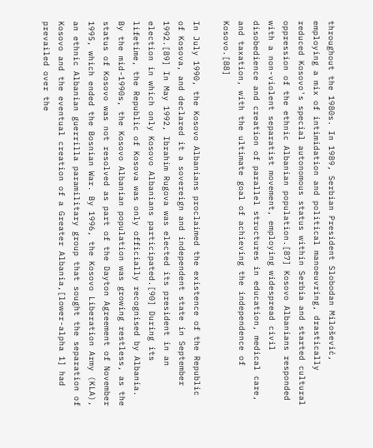throughout the 1980s. In 1989, Serbian President Slobodan Milošević, employing a mix of intimidation and political manoeuvring, drastically reduced Kosovo's special autonomous status within Serbia and started cultural oppression of the ethnic Albanian population.[87] Kosovo Albanians responded with a non-violent separatist movement, employing widespread civil disobedience and creation of parallel structures in education, medical care, and taxation, with the ultimate goal of achieving the independence of Kosovo.[88]

In July 1990, the Kosovo Albanians proclaimed the existence of the Republic of Kosova, and declared it a sovereign and independent state in September 1992.[89] In May 1992, Ibrahim Rugova was elected its president in an election in which only Kosovo Albanians participated.[90] During its lifetime, the Republic of Kosova was only officially recognised by Albania. By the mid-1990s, the Kosovo Albanian population was growing restless, as the status of Kosovo was not resolved as part of the Dayton Agreement of November 1995, which ended the Bosnian War. By 1996, the Kosovo Liberation Army (KLA), an ethnic Albanian guerrilla paramilitary group that sought the separation of Kosovo and the eventual creation of a Greater Albania,[lower-alpha 1] had prevailed over the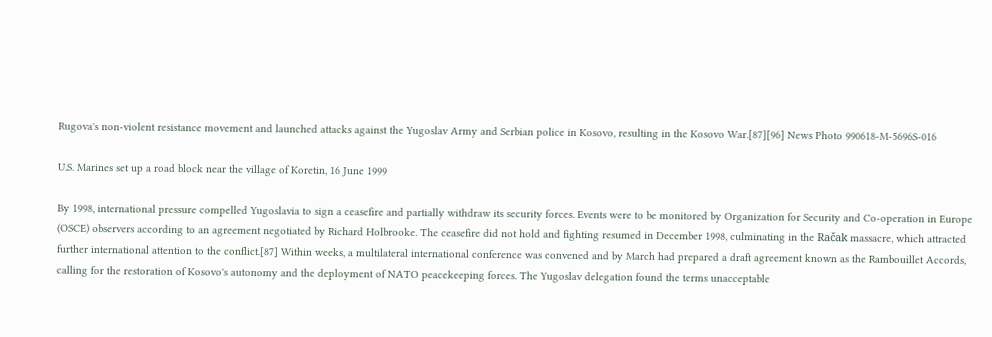Rugova's non-violent resistance movement and launched attacks against the Yugoslav Army and Serbian police in Kosovo, resulting in the Kosovo War.[87][96] News Photo 990618-M-5696S-016

U.S. Marines set up a road block near the village of Koretin, 16 June 1999

By 1998, international pressure compelled Yugoslavia to sign a ceasefire and partially withdraw its security forces. Events were to be monitored by Organization for Security and Co-operation in Europe (OSCE) observers according to an agreement negotiated by Richard Holbrooke. The ceasefire did not hold and fighting resumed in December 1998, culminating in the Račak massacre, which attracted further international attention to the conflict.[87] Within weeks, a multilateral international conference was convened and by March had prepared a draft agreement known as the Rambouillet Accords, calling for the restoration of Kosovo's autonomy and the deployment of NATO peacekeeping forces. The Yugoslav delegation found the terms unacceptable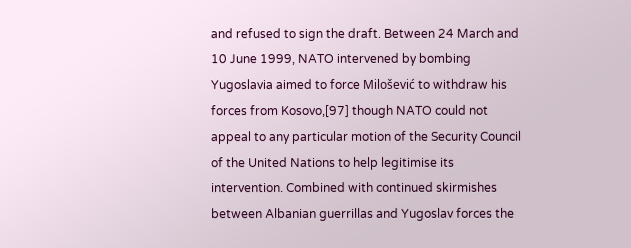and refused to sign the draft. Between 24 March and 10 June 1999, NATO intervened by bombing Yugoslavia aimed to force Milošević to withdraw his forces from Kosovo,[97] though NATO could not appeal to any particular motion of the Security Council of the United Nations to help legitimise its intervention. Combined with continued skirmishes between Albanian guerrillas and Yugoslav forces the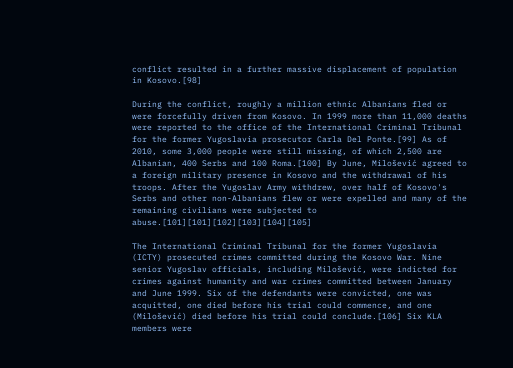conflict resulted in a further massive displacement of population in Kosovo.[98]

During the conflict, roughly a million ethnic Albanians fled or were forcefully driven from Kosovo. In 1999 more than 11,000 deaths were reported to the office of the International Criminal Tribunal for the former Yugoslavia prosecutor Carla Del Ponte.[99] As of 2010, some 3,000 people were still missing, of which 2,500 are Albanian, 400 Serbs and 100 Roma.[100] By June, Milošević agreed to a foreign military presence in Kosovo and the withdrawal of his troops. After the Yugoslav Army withdrew, over half of Kosovo's Serbs and other non-Albanians flew or were expelled and many of the remaining civilians were subjected to abuse.[101][101][102][103][104][105]

The International Criminal Tribunal for the former Yugoslavia (ICTY) prosecuted crimes committed during the Kosovo War. Nine senior Yugoslav officials, including Milošević, were indicted for crimes against humanity and war crimes committed between January and June 1999. Six of the defendants were convicted, one was acquitted, one died before his trial could commence, and one (Milošević) died before his trial could conclude.[106] Six KLA members were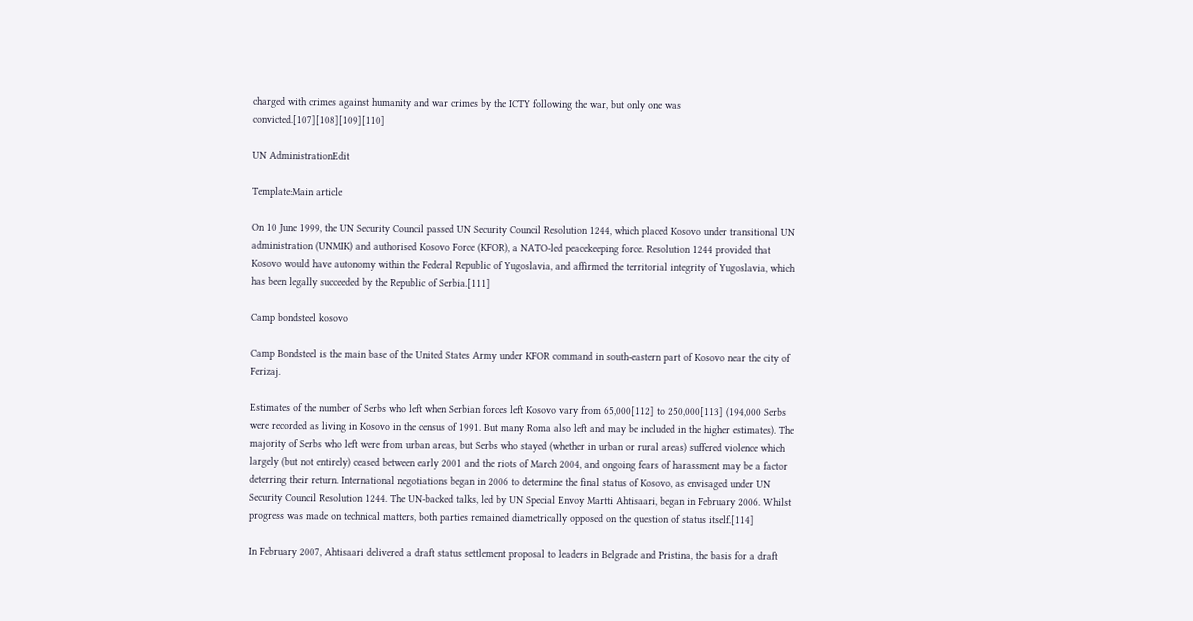charged with crimes against humanity and war crimes by the ICTY following the war, but only one was convicted.[107][108][109][110]

UN AdministrationEdit

Template:Main article

On 10 June 1999, the UN Security Council passed UN Security Council Resolution 1244, which placed Kosovo under transitional UN administration (UNMIK) and authorised Kosovo Force (KFOR), a NATO-led peacekeeping force. Resolution 1244 provided that Kosovo would have autonomy within the Federal Republic of Yugoslavia, and affirmed the territorial integrity of Yugoslavia, which has been legally succeeded by the Republic of Serbia.[111]

Camp bondsteel kosovo

Camp Bondsteel is the main base of the United States Army under KFOR command in south-eastern part of Kosovo near the city of Ferizaj.

Estimates of the number of Serbs who left when Serbian forces left Kosovo vary from 65,000[112] to 250,000[113] (194,000 Serbs were recorded as living in Kosovo in the census of 1991. But many Roma also left and may be included in the higher estimates). The majority of Serbs who left were from urban areas, but Serbs who stayed (whether in urban or rural areas) suffered violence which largely (but not entirely) ceased between early 2001 and the riots of March 2004, and ongoing fears of harassment may be a factor deterring their return. International negotiations began in 2006 to determine the final status of Kosovo, as envisaged under UN Security Council Resolution 1244. The UN-backed talks, led by UN Special Envoy Martti Ahtisaari, began in February 2006. Whilst progress was made on technical matters, both parties remained diametrically opposed on the question of status itself.[114]

In February 2007, Ahtisaari delivered a draft status settlement proposal to leaders in Belgrade and Pristina, the basis for a draft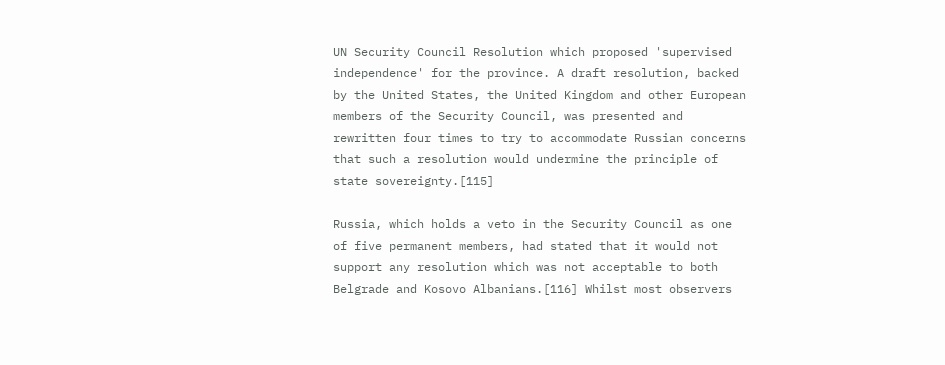UN Security Council Resolution which proposed 'supervised independence' for the province. A draft resolution, backed by the United States, the United Kingdom and other European members of the Security Council, was presented and rewritten four times to try to accommodate Russian concerns that such a resolution would undermine the principle of state sovereignty.[115]

Russia, which holds a veto in the Security Council as one of five permanent members, had stated that it would not support any resolution which was not acceptable to both Belgrade and Kosovo Albanians.[116] Whilst most observers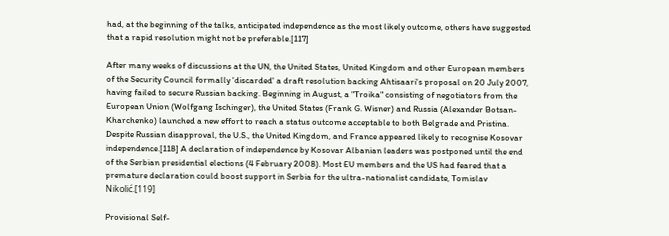had, at the beginning of the talks, anticipated independence as the most likely outcome, others have suggested that a rapid resolution might not be preferable.[117]

After many weeks of discussions at the UN, the United States, United Kingdom and other European members of the Security Council formally 'discarded' a draft resolution backing Ahtisaari's proposal on 20 July 2007, having failed to secure Russian backing. Beginning in August, a "Troika" consisting of negotiators from the European Union (Wolfgang Ischinger), the United States (Frank G. Wisner) and Russia (Alexander Botsan-Kharchenko) launched a new effort to reach a status outcome acceptable to both Belgrade and Pristina. Despite Russian disapproval, the U.S., the United Kingdom, and France appeared likely to recognise Kosovar independence.[118] A declaration of independence by Kosovar Albanian leaders was postponed until the end of the Serbian presidential elections (4 February 2008). Most EU members and the US had feared that a premature declaration could boost support in Serbia for the ultra-nationalist candidate, Tomislav Nikolić.[119]

Provisional Self-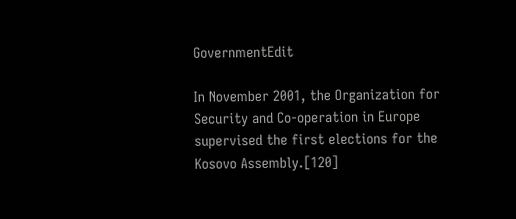GovernmentEdit

In November 2001, the Organization for Security and Co-operation in Europe supervised the first elections for the Kosovo Assembly.[120]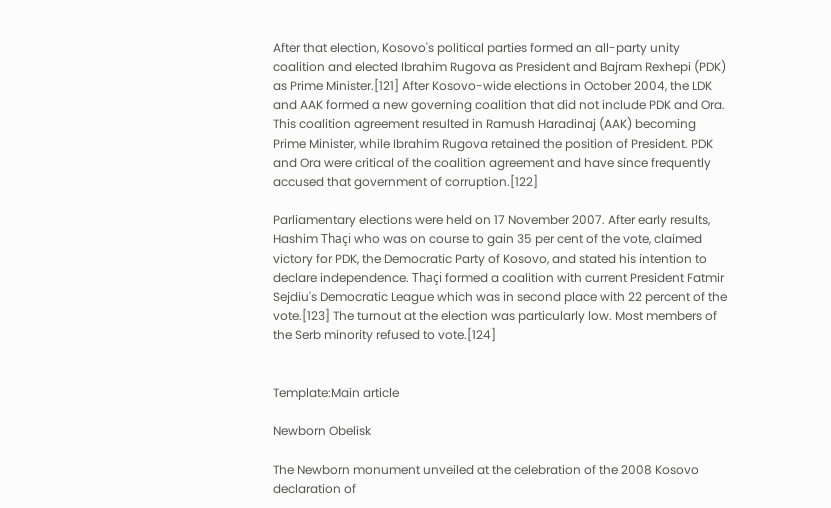After that election, Kosovo's political parties formed an all-party unity coalition and elected Ibrahim Rugova as President and Bajram Rexhepi (PDK) as Prime Minister.[121] After Kosovo-wide elections in October 2004, the LDK and AAK formed a new governing coalition that did not include PDK and Ora. This coalition agreement resulted in Ramush Haradinaj (AAK) becoming Prime Minister, while Ibrahim Rugova retained the position of President. PDK and Ora were critical of the coalition agreement and have since frequently accused that government of corruption.[122]

Parliamentary elections were held on 17 November 2007. After early results, Hashim Thaçi who was on course to gain 35 per cent of the vote, claimed victory for PDK, the Democratic Party of Kosovo, and stated his intention to declare independence. Thaçi formed a coalition with current President Fatmir Sejdiu's Democratic League which was in second place with 22 percent of the vote.[123] The turnout at the election was particularly low. Most members of the Serb minority refused to vote.[124]


Template:Main article

Newborn Obelisk

The Newborn monument unveiled at the celebration of the 2008 Kosovo declaration of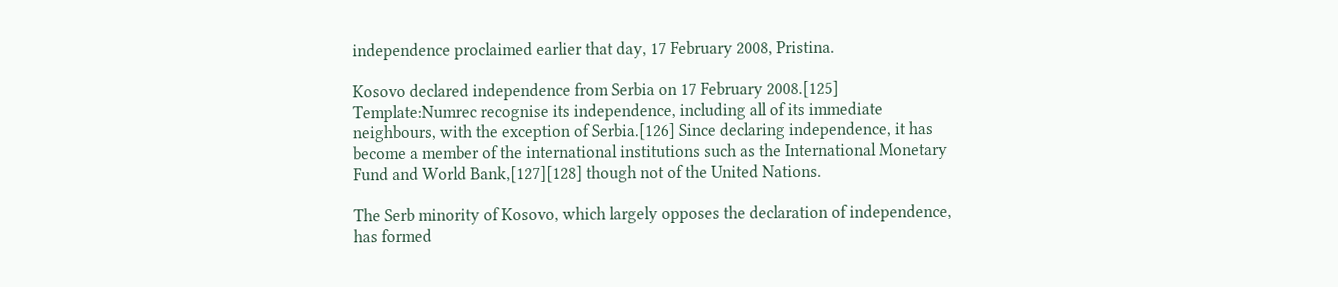independence proclaimed earlier that day, 17 February 2008, Pristina.

Kosovo declared independence from Serbia on 17 February 2008.[125] Template:Numrec recognise its independence, including all of its immediate neighbours, with the exception of Serbia.[126] Since declaring independence, it has become a member of the international institutions such as the International Monetary Fund and World Bank,[127][128] though not of the United Nations.

The Serb minority of Kosovo, which largely opposes the declaration of independence, has formed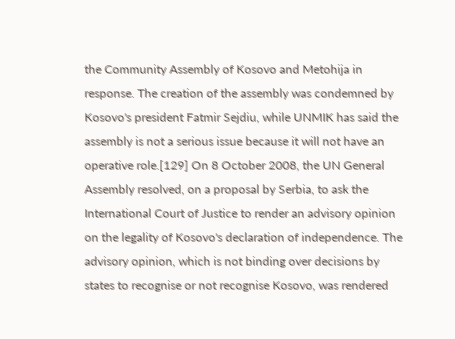the Community Assembly of Kosovo and Metohija in response. The creation of the assembly was condemned by Kosovo's president Fatmir Sejdiu, while UNMIK has said the assembly is not a serious issue because it will not have an operative role.[129] On 8 October 2008, the UN General Assembly resolved, on a proposal by Serbia, to ask the International Court of Justice to render an advisory opinion on the legality of Kosovo's declaration of independence. The advisory opinion, which is not binding over decisions by states to recognise or not recognise Kosovo, was rendered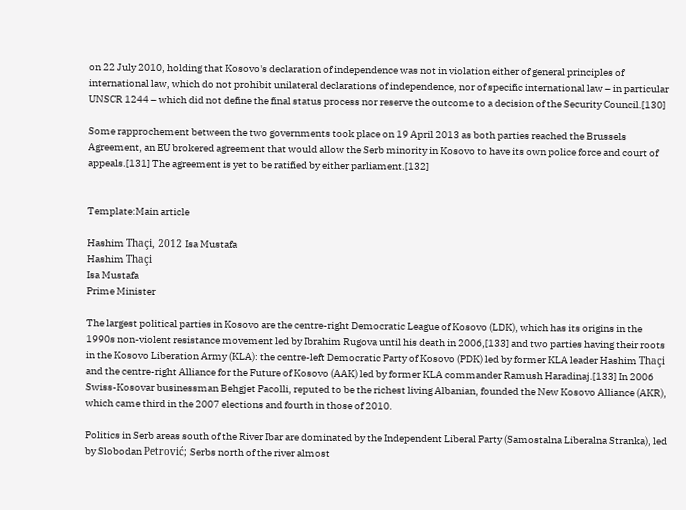on 22 July 2010, holding that Kosovo's declaration of independence was not in violation either of general principles of international law, which do not prohibit unilateral declarations of independence, nor of specific international law – in particular UNSCR 1244 – which did not define the final status process nor reserve the outcome to a decision of the Security Council.[130]

Some rapprochement between the two governments took place on 19 April 2013 as both parties reached the Brussels Agreement, an EU brokered agreement that would allow the Serb minority in Kosovo to have its own police force and court of appeals.[131] The agreement is yet to be ratified by either parliament.[132]


Template:Main article

Hashim Thaçi, 2012 Isa Mustafa
Hashim Thaçi
Isa Mustafa
Prime Minister

The largest political parties in Kosovo are the centre-right Democratic League of Kosovo (LDK), which has its origins in the 1990s non-violent resistance movement led by Ibrahim Rugova until his death in 2006,[133] and two parties having their roots in the Kosovo Liberation Army (KLA): the centre-left Democratic Party of Kosovo (PDK) led by former KLA leader Hashim Thaçi and the centre-right Alliance for the Future of Kosovo (AAK) led by former KLA commander Ramush Haradinaj.[133] In 2006 Swiss-Kosovar businessman Behgjet Pacolli, reputed to be the richest living Albanian, founded the New Kosovo Alliance (AKR), which came third in the 2007 elections and fourth in those of 2010.

Politics in Serb areas south of the River Ibar are dominated by the Independent Liberal Party (Samostalna Liberalna Stranka), led by Slobodan Petrović; Serbs north of the river almost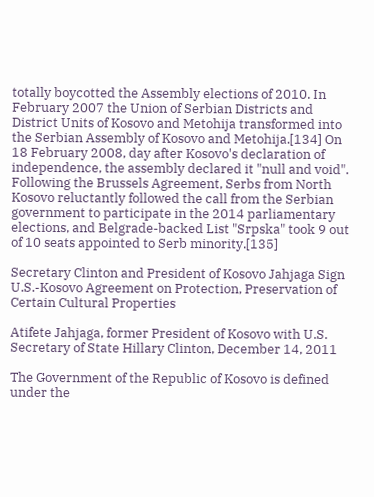totally boycotted the Assembly elections of 2010. In February 2007 the Union of Serbian Districts and District Units of Kosovo and Metohija transformed into the Serbian Assembly of Kosovo and Metohija.[134] On 18 February 2008, day after Kosovo's declaration of independence, the assembly declared it "null and void". Following the Brussels Agreement, Serbs from North Kosovo reluctantly followed the call from the Serbian government to participate in the 2014 parliamentary elections, and Belgrade-backed List "Srpska" took 9 out of 10 seats appointed to Serb minority.[135]

Secretary Clinton and President of Kosovo Jahjaga Sign U.S.-Kosovo Agreement on Protection, Preservation of Certain Cultural Properties

Atifete Jahjaga, former President of Kosovo with U.S. Secretary of State Hillary Clinton, December 14, 2011

The Government of the Republic of Kosovo is defined under the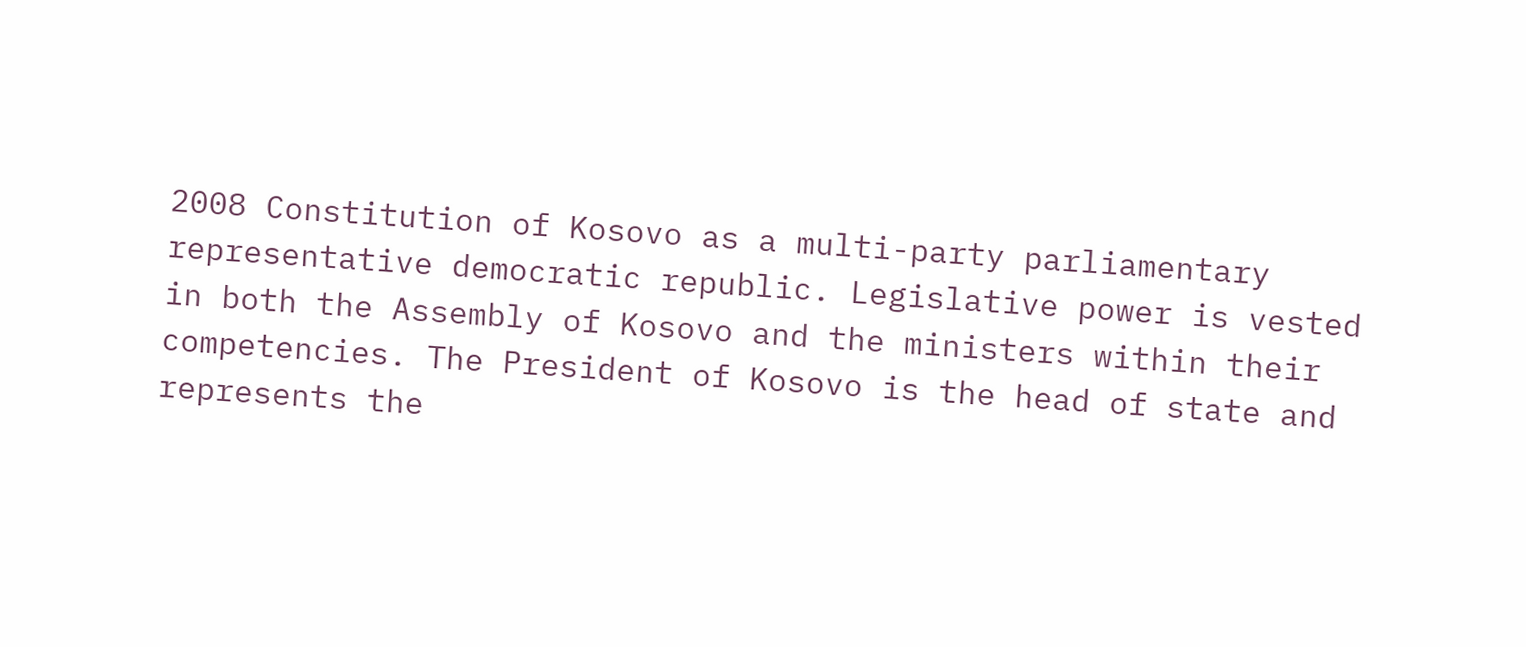2008 Constitution of Kosovo as a multi-party parliamentary representative democratic republic. Legislative power is vested in both the Assembly of Kosovo and the ministers within their competencies. The President of Kosovo is the head of state and represents the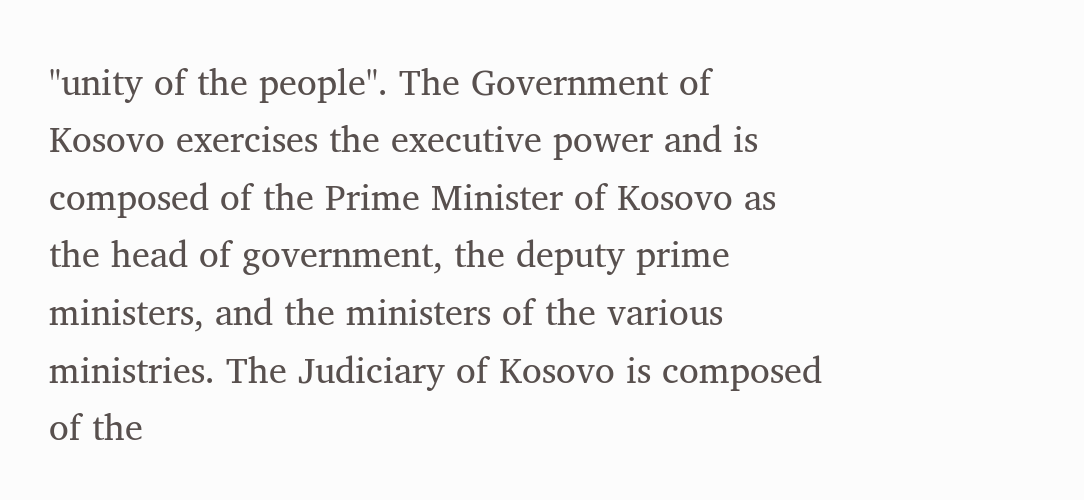"unity of the people". The Government of Kosovo exercises the executive power and is composed of the Prime Minister of Kosovo as the head of government, the deputy prime ministers, and the ministers of the various ministries. The Judiciary of Kosovo is composed of the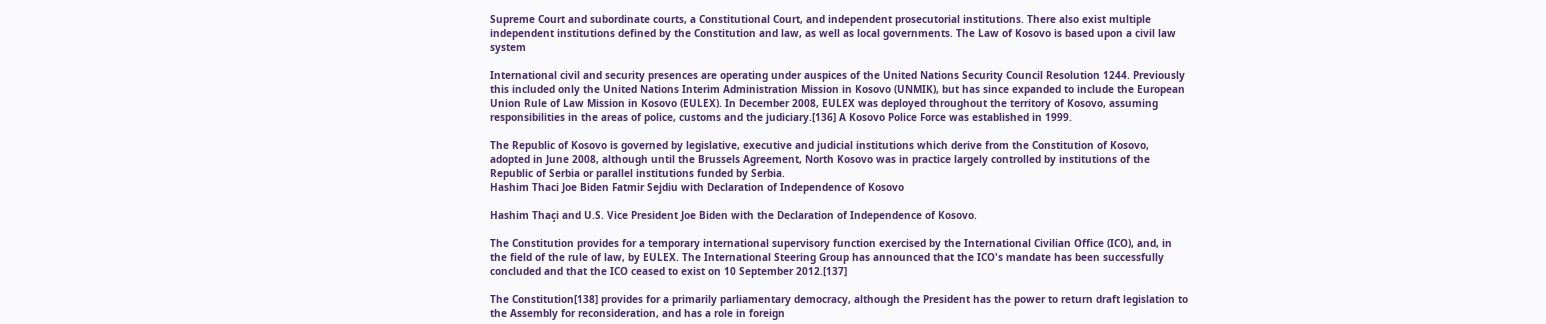Supreme Court and subordinate courts, a Constitutional Court, and independent prosecutorial institutions. There also exist multiple independent institutions defined by the Constitution and law, as well as local governments. The Law of Kosovo is based upon a civil law system

International civil and security presences are operating under auspices of the United Nations Security Council Resolution 1244. Previously this included only the United Nations Interim Administration Mission in Kosovo (UNMIK), but has since expanded to include the European Union Rule of Law Mission in Kosovo (EULEX). In December 2008, EULEX was deployed throughout the territory of Kosovo, assuming responsibilities in the areas of police, customs and the judiciary.[136] A Kosovo Police Force was established in 1999.

The Republic of Kosovo is governed by legislative, executive and judicial institutions which derive from the Constitution of Kosovo, adopted in June 2008, although until the Brussels Agreement, North Kosovo was in practice largely controlled by institutions of the Republic of Serbia or parallel institutions funded by Serbia.
Hashim Thaci Joe Biden Fatmir Sejdiu with Declaration of Independence of Kosovo

Hashim Thaçi and U.S. Vice President Joe Biden with the Declaration of Independence of Kosovo.

The Constitution provides for a temporary international supervisory function exercised by the International Civilian Office (ICO), and, in the field of the rule of law, by EULEX. The International Steering Group has announced that the ICO's mandate has been successfully concluded and that the ICO ceased to exist on 10 September 2012.[137]

The Constitution[138] provides for a primarily parliamentary democracy, although the President has the power to return draft legislation to the Assembly for reconsideration, and has a role in foreign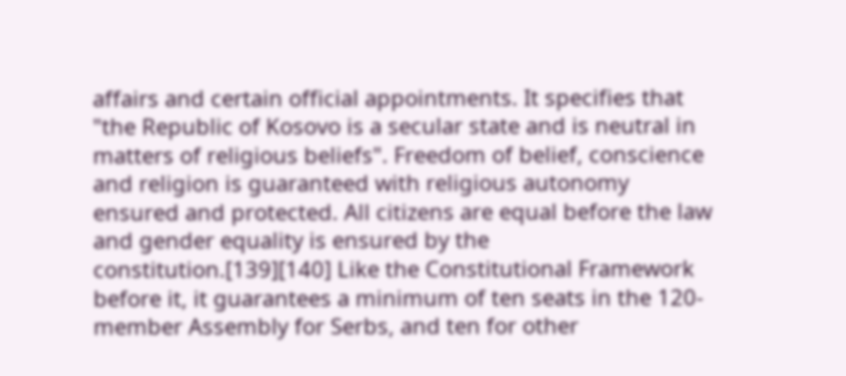affairs and certain official appointments. It specifies that "the Republic of Kosovo is a secular state and is neutral in matters of religious beliefs". Freedom of belief, conscience and religion is guaranteed with religious autonomy ensured and protected. All citizens are equal before the law and gender equality is ensured by the constitution.[139][140] Like the Constitutional Framework before it, it guarantees a minimum of ten seats in the 120-member Assembly for Serbs, and ten for other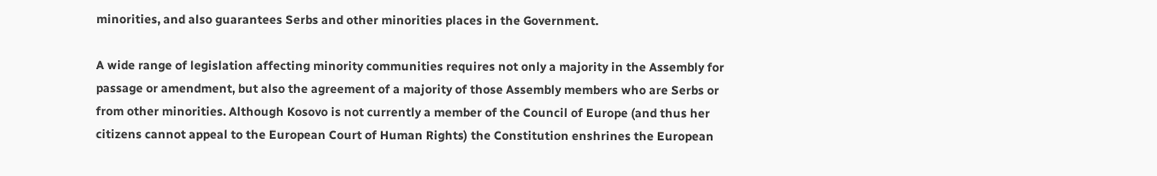minorities, and also guarantees Serbs and other minorities places in the Government.

A wide range of legislation affecting minority communities requires not only a majority in the Assembly for passage or amendment, but also the agreement of a majority of those Assembly members who are Serbs or from other minorities. Although Kosovo is not currently a member of the Council of Europe (and thus her citizens cannot appeal to the European Court of Human Rights) the Constitution enshrines the European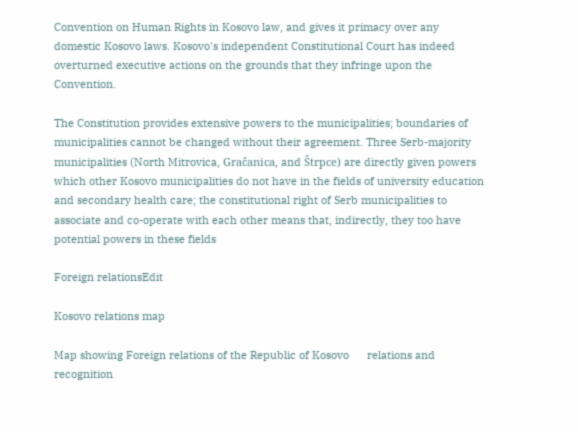Convention on Human Rights in Kosovo law, and gives it primacy over any domestic Kosovo laws. Kosovo's independent Constitutional Court has indeed overturned executive actions on the grounds that they infringe upon the Convention.

The Constitution provides extensive powers to the municipalities; boundaries of municipalities cannot be changed without their agreement. Three Serb-majority municipalities (North Mitrovica, Gračanica, and Štrpce) are directly given powers which other Kosovo municipalities do not have in the fields of university education and secondary health care; the constitutional right of Serb municipalities to associate and co-operate with each other means that, indirectly, they too have potential powers in these fields

Foreign relationsEdit

Kosovo relations map

Map showing Foreign relations of the Republic of Kosovo      relations and recognition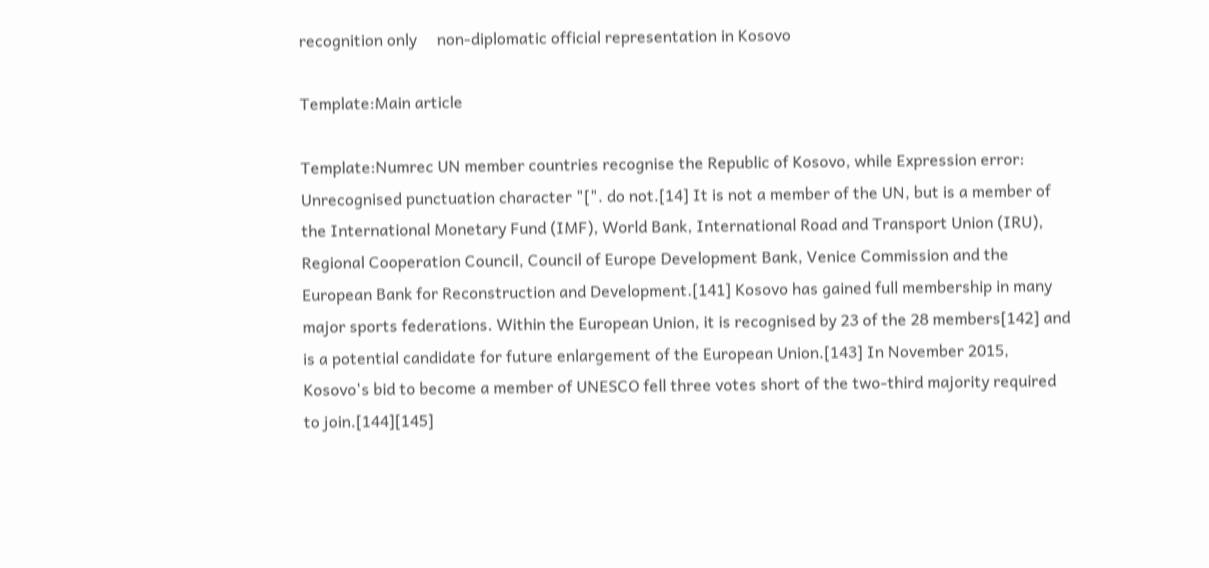recognition only     non-diplomatic official representation in Kosovo

Template:Main article

Template:Numrec UN member countries recognise the Republic of Kosovo, while Expression error: Unrecognised punctuation character "[". do not.[14] It is not a member of the UN, but is a member of the International Monetary Fund (IMF), World Bank, International Road and Transport Union (IRU), Regional Cooperation Council, Council of Europe Development Bank, Venice Commission and the European Bank for Reconstruction and Development.[141] Kosovo has gained full membership in many major sports federations. Within the European Union, it is recognised by 23 of the 28 members[142] and is a potential candidate for future enlargement of the European Union.[143] In November 2015, Kosovo's bid to become a member of UNESCO fell three votes short of the two-third majority required to join.[144][145]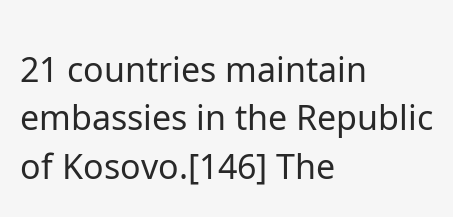21 countries maintain embassies in the Republic of Kosovo.[146] The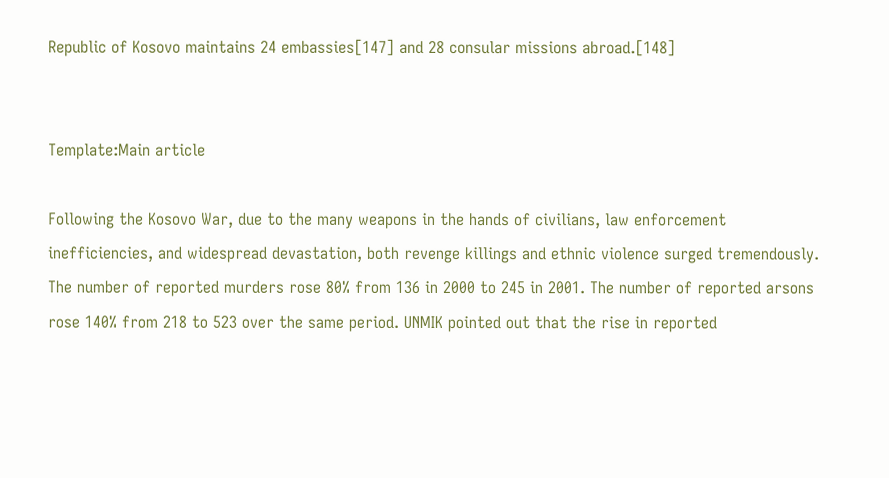Republic of Kosovo maintains 24 embassies[147] and 28 consular missions abroad.[148]


Template:Main article

Following the Kosovo War, due to the many weapons in the hands of civilians, law enforcement inefficiencies, and widespread devastation, both revenge killings and ethnic violence surged tremendously. The number of reported murders rose 80% from 136 in 2000 to 245 in 2001. The number of reported arsons rose 140% from 218 to 523 over the same period. UNMIK pointed out that the rise in reported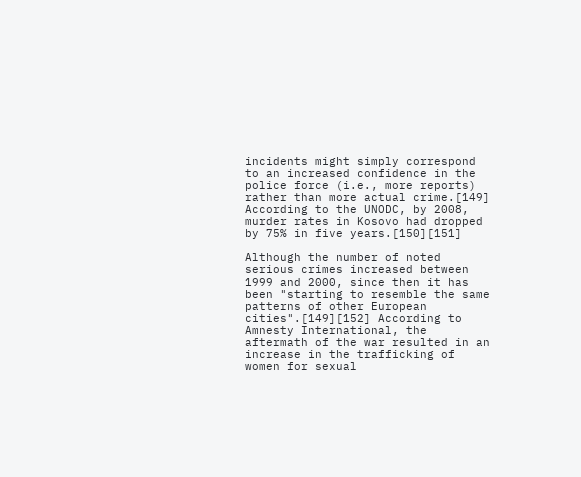incidents might simply correspond to an increased confidence in the police force (i.e., more reports) rather than more actual crime.[149] According to the UNODC, by 2008, murder rates in Kosovo had dropped by 75% in five years.[150][151]

Although the number of noted serious crimes increased between 1999 and 2000, since then it has been "starting to resemble the same patterns of other European cities".[149][152] According to Amnesty International, the aftermath of the war resulted in an increase in the trafficking of women for sexual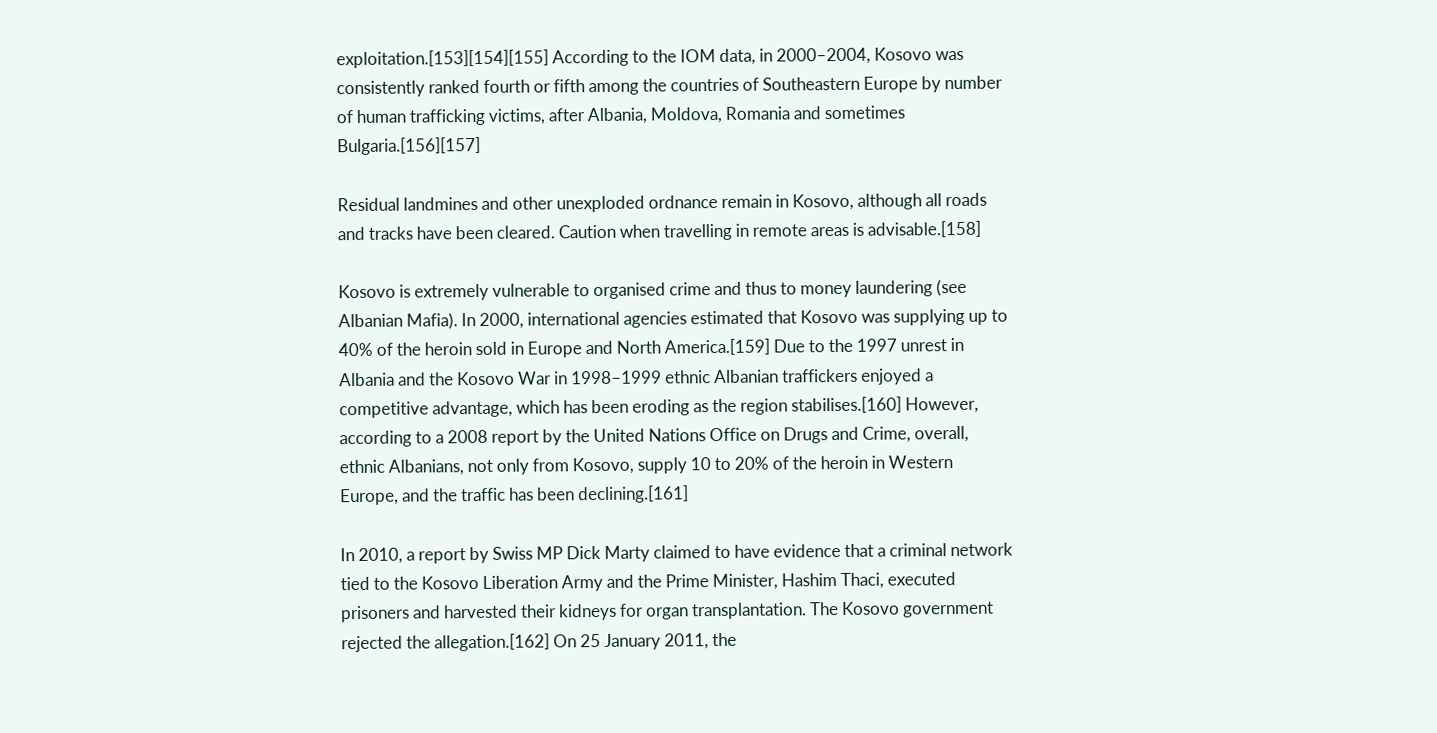exploitation.[153][154][155] According to the IOM data, in 2000–2004, Kosovo was consistently ranked fourth or fifth among the countries of Southeastern Europe by number of human trafficking victims, after Albania, Moldova, Romania and sometimes Bulgaria.[156][157]

Residual landmines and other unexploded ordnance remain in Kosovo, although all roads and tracks have been cleared. Caution when travelling in remote areas is advisable.[158]

Kosovo is extremely vulnerable to organised crime and thus to money laundering (see Albanian Mafia). In 2000, international agencies estimated that Kosovo was supplying up to 40% of the heroin sold in Europe and North America.[159] Due to the 1997 unrest in Albania and the Kosovo War in 1998–1999 ethnic Albanian traffickers enjoyed a competitive advantage, which has been eroding as the region stabilises.[160] However, according to a 2008 report by the United Nations Office on Drugs and Crime, overall, ethnic Albanians, not only from Kosovo, supply 10 to 20% of the heroin in Western Europe, and the traffic has been declining.[161]

In 2010, a report by Swiss MP Dick Marty claimed to have evidence that a criminal network tied to the Kosovo Liberation Army and the Prime Minister, Hashim Thaci, executed prisoners and harvested their kidneys for organ transplantation. The Kosovo government rejected the allegation.[162] On 25 January 2011, the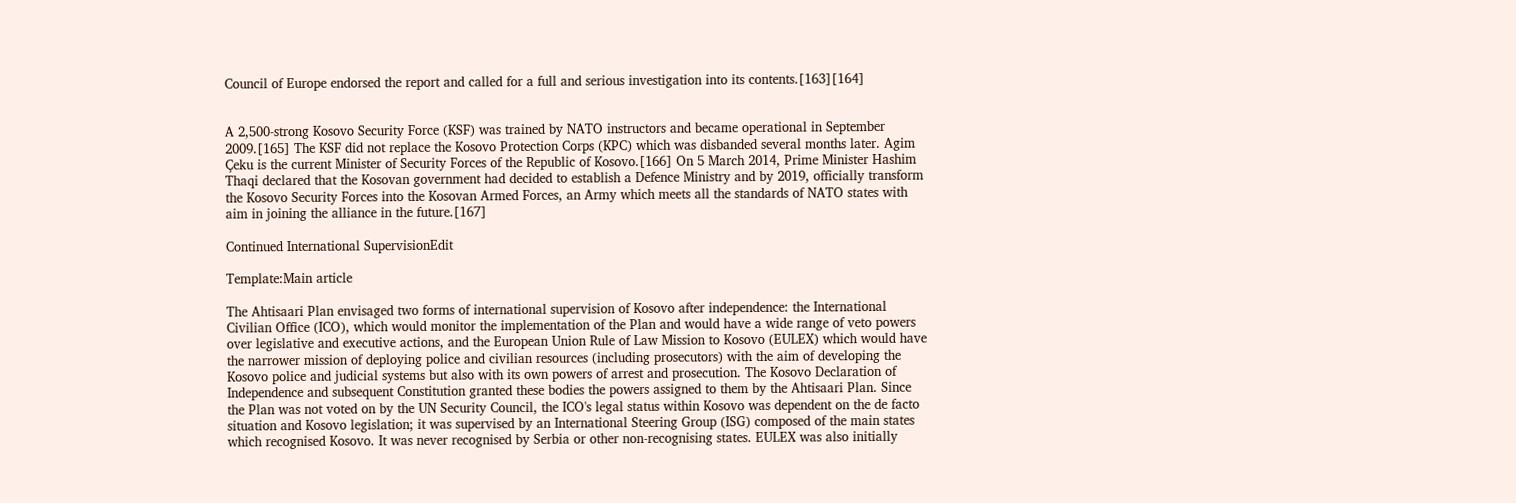Council of Europe endorsed the report and called for a full and serious investigation into its contents.[163][164]


A 2,500-strong Kosovo Security Force (KSF) was trained by NATO instructors and became operational in September 2009.[165] The KSF did not replace the Kosovo Protection Corps (KPC) which was disbanded several months later. Agim Çeku is the current Minister of Security Forces of the Republic of Kosovo.[166] On 5 March 2014, Prime Minister Hashim Thaqi declared that the Kosovan government had decided to establish a Defence Ministry and by 2019, officially transform the Kosovo Security Forces into the Kosovan Armed Forces, an Army which meets all the standards of NATO states with aim in joining the alliance in the future.[167]

Continued International SupervisionEdit

Template:Main article

The Ahtisaari Plan envisaged two forms of international supervision of Kosovo after independence: the International Civilian Office (ICO), which would monitor the implementation of the Plan and would have a wide range of veto powers over legislative and executive actions, and the European Union Rule of Law Mission to Kosovo (EULEX) which would have the narrower mission of deploying police and civilian resources (including prosecutors) with the aim of developing the Kosovo police and judicial systems but also with its own powers of arrest and prosecution. The Kosovo Declaration of Independence and subsequent Constitution granted these bodies the powers assigned to them by the Ahtisaari Plan. Since the Plan was not voted on by the UN Security Council, the ICO's legal status within Kosovo was dependent on the de facto situation and Kosovo legislation; it was supervised by an International Steering Group (ISG) composed of the main states which recognised Kosovo. It was never recognised by Serbia or other non-recognising states. EULEX was also initially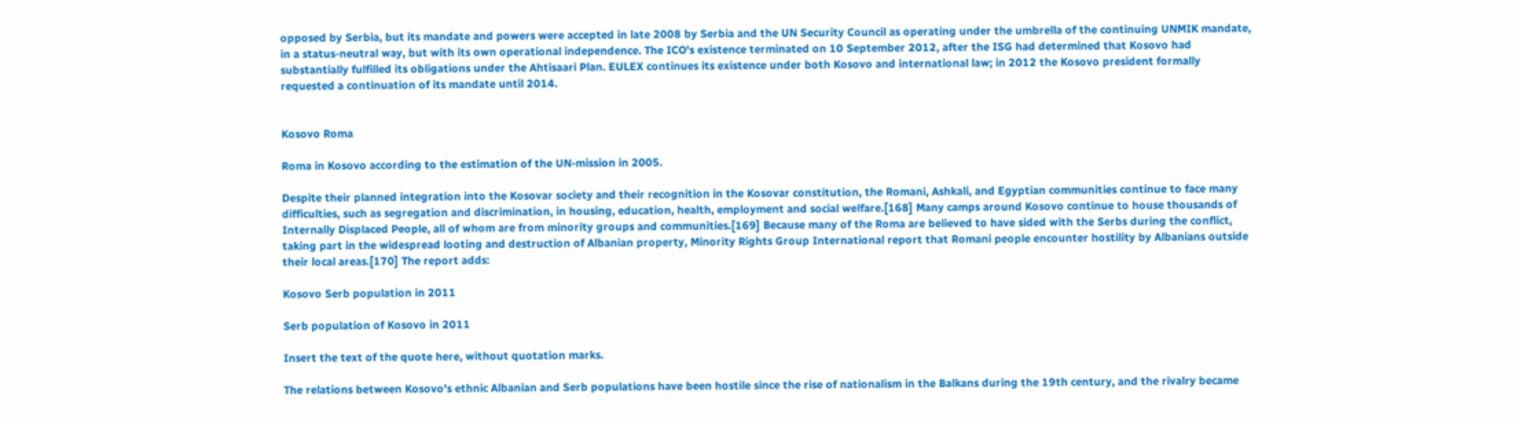opposed by Serbia, but its mandate and powers were accepted in late 2008 by Serbia and the UN Security Council as operating under the umbrella of the continuing UNMIK mandate, in a status-neutral way, but with its own operational independence. The ICO's existence terminated on 10 September 2012, after the ISG had determined that Kosovo had substantially fulfilled its obligations under the Ahtisaari Plan. EULEX continues its existence under both Kosovo and international law; in 2012 the Kosovo president formally requested a continuation of its mandate until 2014.


Kosovo Roma

Roma in Kosovo according to the estimation of the UN-mission in 2005.

Despite their planned integration into the Kosovar society and their recognition in the Kosovar constitution, the Romani, Ashkali, and Egyptian communities continue to face many difficulties, such as segregation and discrimination, in housing, education, health, employment and social welfare.[168] Many camps around Kosovo continue to house thousands of Internally Displaced People, all of whom are from minority groups and communities.[169] Because many of the Roma are believed to have sided with the Serbs during the conflict, taking part in the widespread looting and destruction of Albanian property, Minority Rights Group International report that Romani people encounter hostility by Albanians outside their local areas.[170] The report adds:

Kosovo Serb population in 2011

Serb population of Kosovo in 2011

Insert the text of the quote here, without quotation marks.

The relations between Kosovo's ethnic Albanian and Serb populations have been hostile since the rise of nationalism in the Balkans during the 19th century, and the rivalry became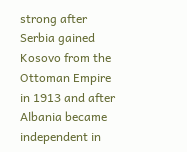strong after Serbia gained Kosovo from the Ottoman Empire in 1913 and after Albania became independent in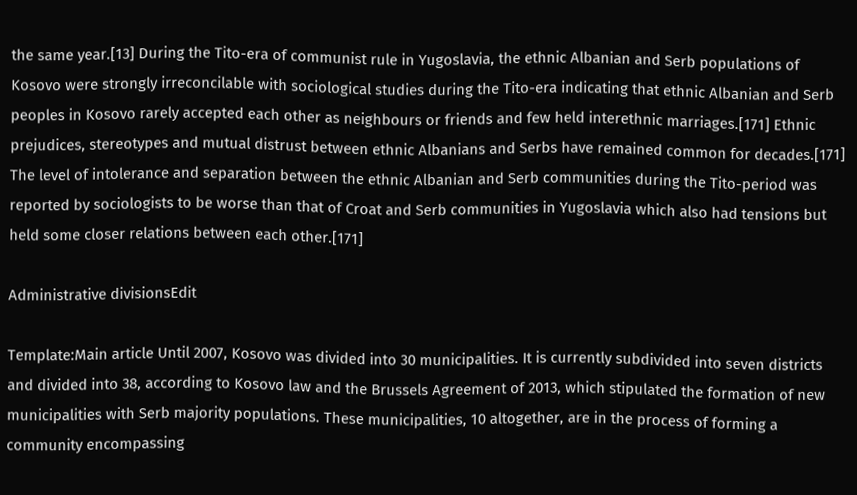the same year.[13] During the Tito-era of communist rule in Yugoslavia, the ethnic Albanian and Serb populations of Kosovo were strongly irreconcilable with sociological studies during the Tito-era indicating that ethnic Albanian and Serb peoples in Kosovo rarely accepted each other as neighbours or friends and few held interethnic marriages.[171] Ethnic prejudices, stereotypes and mutual distrust between ethnic Albanians and Serbs have remained common for decades.[171] The level of intolerance and separation between the ethnic Albanian and Serb communities during the Tito-period was reported by sociologists to be worse than that of Croat and Serb communities in Yugoslavia which also had tensions but held some closer relations between each other.[171]

Administrative divisionsEdit

Template:Main article Until 2007, Kosovo was divided into 30 municipalities. It is currently subdivided into seven districts and divided into 38, according to Kosovo law and the Brussels Agreement of 2013, which stipulated the formation of new municipalities with Serb majority populations. These municipalities, 10 altogether, are in the process of forming a community encompassing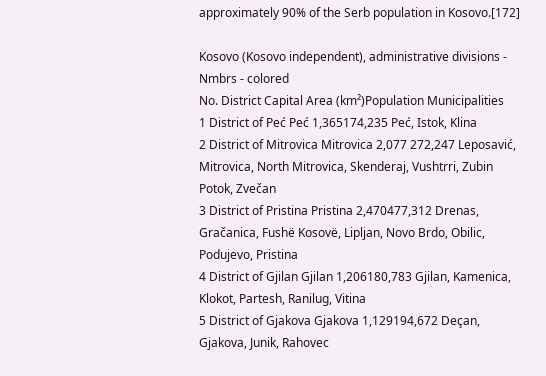approximately 90% of the Serb population in Kosovo.[172]

Kosovo (Kosovo independent), administrative divisions - Nmbrs - colored
No. District Capital Area (km²)Population Municipalities
1 District of Peć Peć 1,365174,235 Peć, Istok, Klina
2 District of Mitrovica Mitrovica 2,077 272,247 Leposavić, Mitrovica, North Mitrovica, Skenderaj, Vushtrri, Zubin Potok, Zvečan
3 District of Pristina Pristina 2,470477,312 Drenas, Gračanica, Fushë Kosovë, Lipljan, Novo Brdo, Obilic, Podujevo, Pristina
4 District of Gjilan Gjilan 1,206180,783 Gjilan, Kamenica, Klokot, Partesh, Ranilug, Vitina
5 District of Gjakova Gjakova 1,129194,672 Deçan, Gjakova, Junik, Rahovec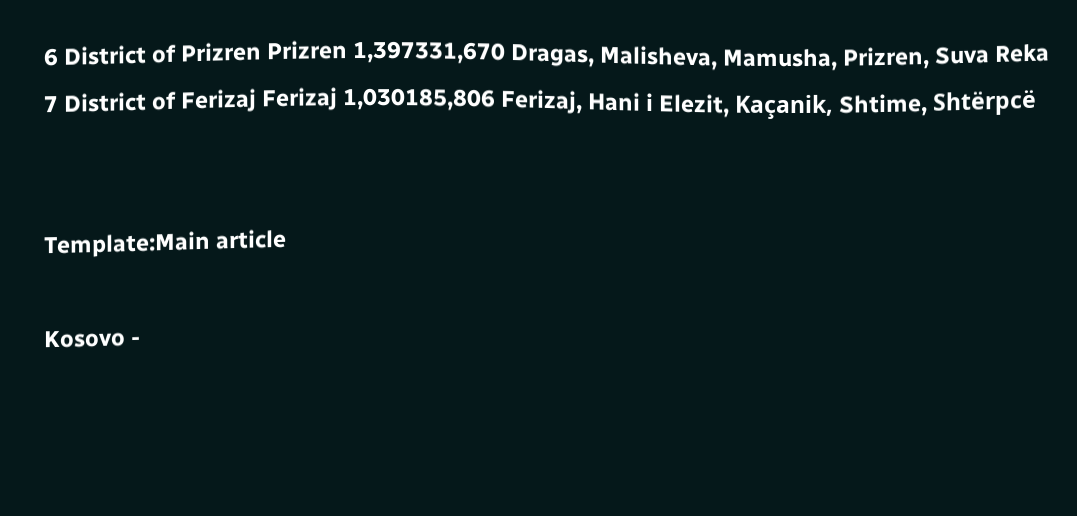6 District of Prizren Prizren 1,397331,670 Dragas, Malisheva, Mamusha, Prizren, Suva Reka
7 District of Ferizaj Ferizaj 1,030185,806 Ferizaj, Hani i Elezit, Kaçanik, Shtime, Shtërpcë


Template:Main article

Kosovo -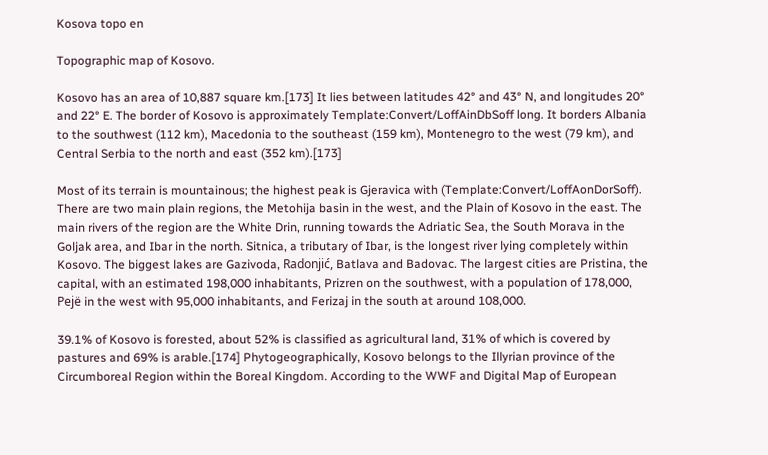Kosova topo en

Topographic map of Kosovo.

Kosovo has an area of 10,887 square km.[173] It lies between latitudes 42° and 43° N, and longitudes 20° and 22° E. The border of Kosovo is approximately Template:Convert/LoffAinDbSoff long. It borders Albania to the southwest (112 km), Macedonia to the southeast (159 km), Montenegro to the west (79 km), and Central Serbia to the north and east (352 km).[173]

Most of its terrain is mountainous; the highest peak is Gjeravica with (Template:Convert/LoffAonDorSoff). There are two main plain regions, the Metohija basin in the west, and the Plain of Kosovo in the east. The main rivers of the region are the White Drin, running towards the Adriatic Sea, the South Morava in the Goljak area, and Ibar in the north. Sitnica, a tributary of Ibar, is the longest river lying completely within Kosovo. The biggest lakes are Gazivoda, Radonjić, Batlava and Badovac. The largest cities are Pristina, the capital, with an estimated 198,000 inhabitants, Prizren on the southwest, with a population of 178,000, Pejë in the west with 95,000 inhabitants, and Ferizaj in the south at around 108,000.

39.1% of Kosovo is forested, about 52% is classified as agricultural land, 31% of which is covered by pastures and 69% is arable.[174] Phytogeographically, Kosovo belongs to the Illyrian province of the Circumboreal Region within the Boreal Kingdom. According to the WWF and Digital Map of European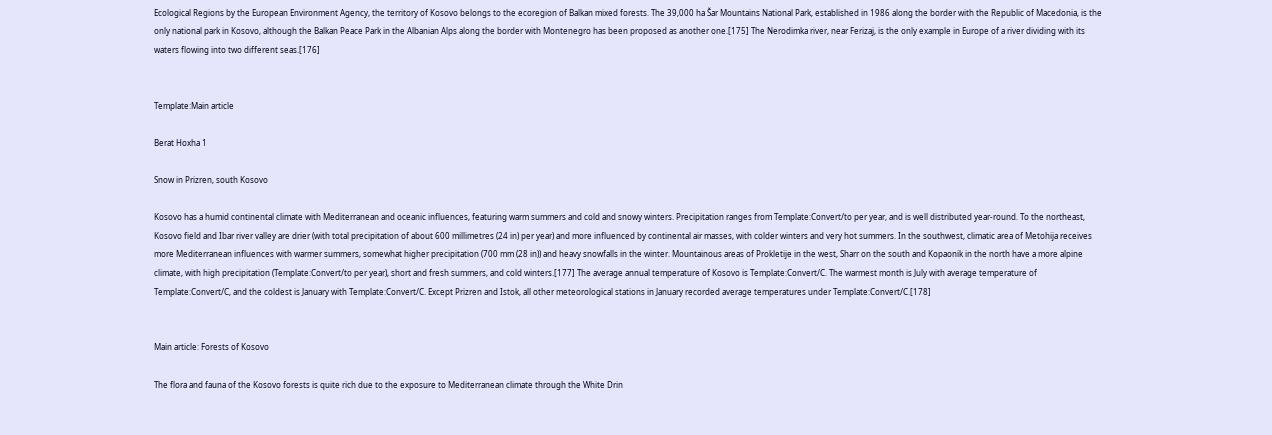Ecological Regions by the European Environment Agency, the territory of Kosovo belongs to the ecoregion of Balkan mixed forests. The 39,000 ha Šar Mountains National Park, established in 1986 along the border with the Republic of Macedonia, is the only national park in Kosovo, although the Balkan Peace Park in the Albanian Alps along the border with Montenegro has been proposed as another one.[175] The Nerodimka river, near Ferizaj, is the only example in Europe of a river dividing with its waters flowing into two different seas.[176]


Template:Main article

Berat Hoxha 1

Snow in Prizren, south Kosovo

Kosovo has a humid continental climate with Mediterranean and oceanic influences, featuring warm summers and cold and snowy winters. Precipitation ranges from Template:Convert/to per year, and is well distributed year-round. To the northeast, Kosovo field and Ibar river valley are drier (with total precipitation of about 600 millimetres (24 in) per year) and more influenced by continental air masses, with colder winters and very hot summers. In the southwest, climatic area of Metohija receives more Mediterranean influences with warmer summers, somewhat higher precipitation (700 mm (28 in)) and heavy snowfalls in the winter. Mountainous areas of Prokletije in the west, Sharr on the south and Kopaonik in the north have a more alpine climate, with high precipitation (Template:Convert/to per year), short and fresh summers, and cold winters.[177] The average annual temperature of Kosovo is Template:Convert/C. The warmest month is July with average temperature of Template:Convert/C, and the coldest is January with Template:Convert/C. Except Prizren and Istok, all other meteorological stations in January recorded average temperatures under Template:Convert/C.[178]


Main article: Forests of Kosovo

The flora and fauna of the Kosovo forests is quite rich due to the exposure to Mediterranean climate through the White Drin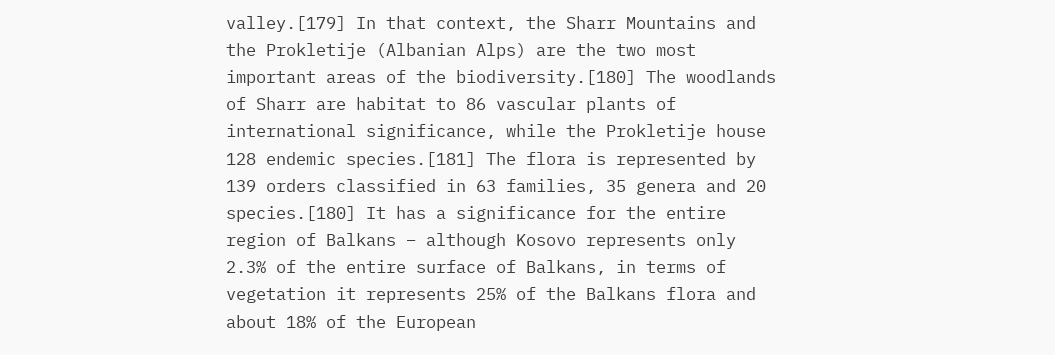valley.[179] In that context, the Sharr Mountains and the Prokletije (Albanian Alps) are the two most important areas of the biodiversity.[180] The woodlands of Sharr are habitat to 86 vascular plants of international significance, while the Prokletije house 128 endemic species.[181] The flora is represented by 139 orders classified in 63 families, 35 genera and 20 species.[180] It has a significance for the entire region of Balkans – although Kosovo represents only 2.3% of the entire surface of Balkans, in terms of vegetation it represents 25% of the Balkans flora and about 18% of the European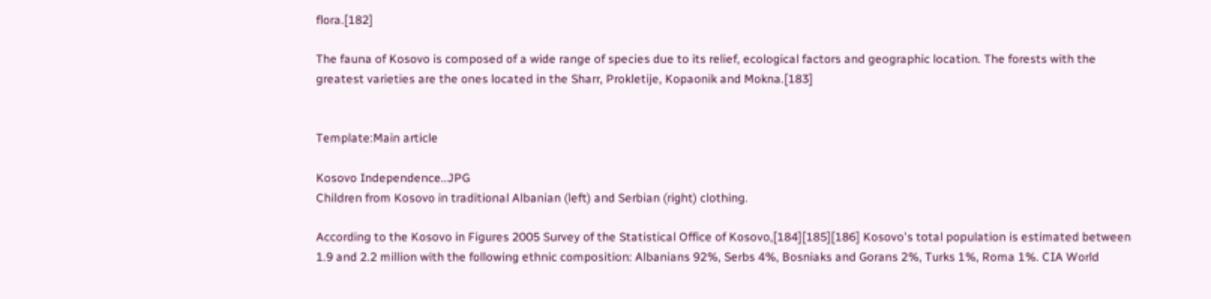flora.[182]

The fauna of Kosovo is composed of a wide range of species due to its relief, ecological factors and geographic location. The forests with the greatest varieties are the ones located in the Sharr, Prokletije, Kopaonik and Mokna.[183]


Template:Main article

Kosovo Independence..JPG
Children from Kosovo in traditional Albanian (left) and Serbian (right) clothing.

According to the Kosovo in Figures 2005 Survey of the Statistical Office of Kosovo,[184][185][186] Kosovo's total population is estimated between 1.9 and 2.2 million with the following ethnic composition: Albanians 92%, Serbs 4%, Bosniaks and Gorans 2%, Turks 1%, Roma 1%. CIA World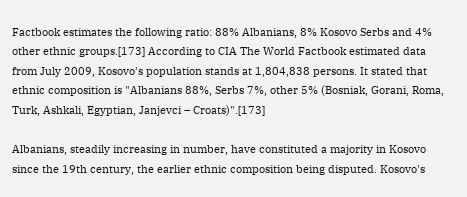Factbook estimates the following ratio: 88% Albanians, 8% Kosovo Serbs and 4% other ethnic groups.[173] According to CIA The World Factbook estimated data from July 2009, Kosovo's population stands at 1,804,838 persons. It stated that ethnic composition is "Albanians 88%, Serbs 7%, other 5% (Bosniak, Gorani, Roma, Turk, Ashkali, Egyptian, Janjevci – Croats)".[173]

Albanians, steadily increasing in number, have constituted a majority in Kosovo since the 19th century, the earlier ethnic composition being disputed. Kosovo's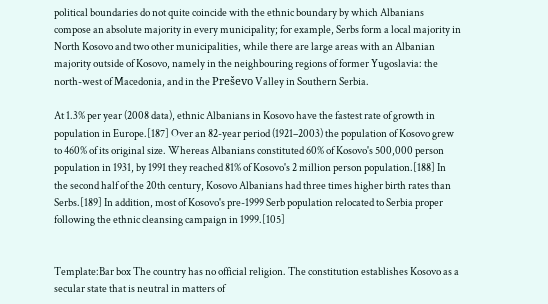political boundaries do not quite coincide with the ethnic boundary by which Albanians compose an absolute majority in every municipality; for example, Serbs form a local majority in North Kosovo and two other municipalities, while there are large areas with an Albanian majority outside of Kosovo, namely in the neighbouring regions of former Yugoslavia: the north-west of Macedonia, and in the Preševo Valley in Southern Serbia.

At 1.3% per year (2008 data), ethnic Albanians in Kosovo have the fastest rate of growth in population in Europe.[187] Over an 82-year period (1921–2003) the population of Kosovo grew to 460% of its original size. Whereas Albanians constituted 60% of Kosovo's 500,000 person population in 1931, by 1991 they reached 81% of Kosovo's 2 million person population.[188] In the second half of the 20th century, Kosovo Albanians had three times higher birth rates than Serbs.[189] In addition, most of Kosovo's pre-1999 Serb population relocated to Serbia proper following the ethnic cleansing campaign in 1999.[105]


Template:Bar box The country has no official religion. The constitution establishes Kosovo as a secular state that is neutral in matters of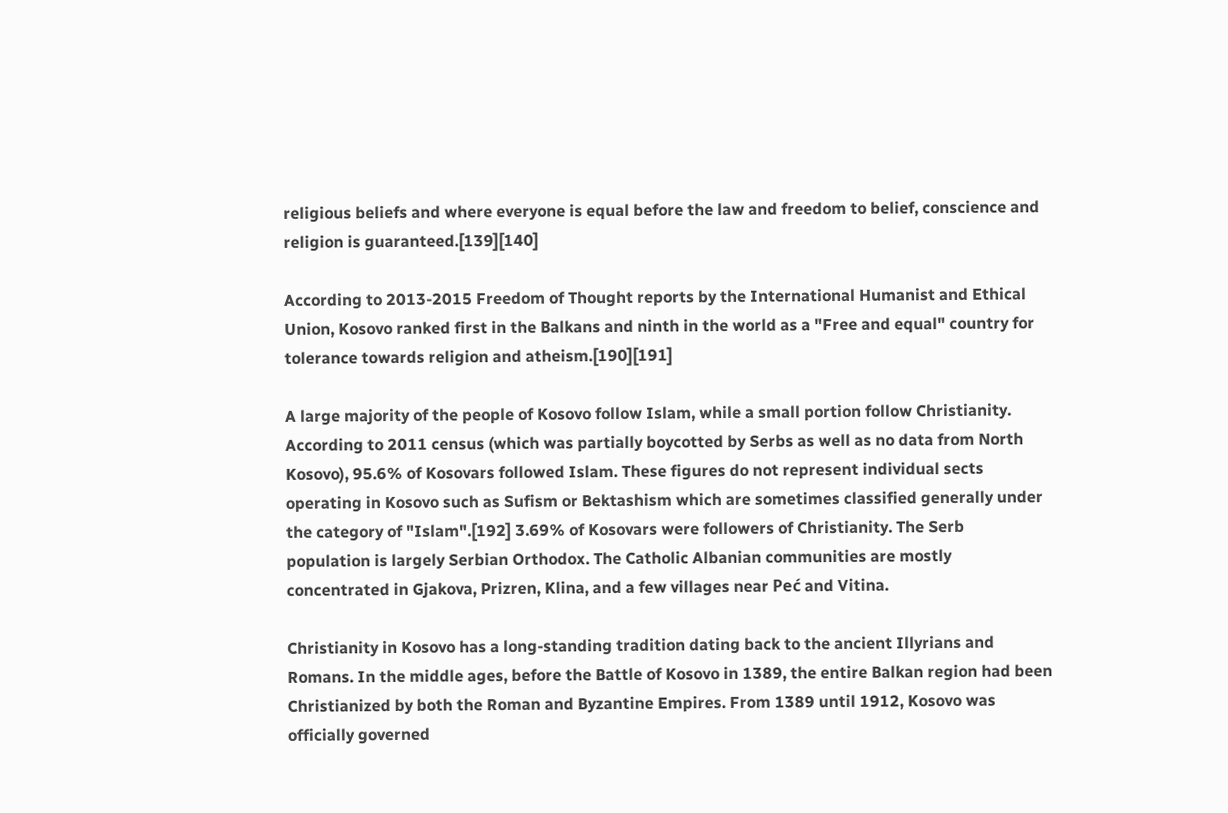religious beliefs and where everyone is equal before the law and freedom to belief, conscience and religion is guaranteed.[139][140]

According to 2013-2015 Freedom of Thought reports by the International Humanist and Ethical Union, Kosovo ranked first in the Balkans and ninth in the world as a "Free and equal" country for tolerance towards religion and atheism.[190][191]

A large majority of the people of Kosovo follow Islam, while a small portion follow Christianity. According to 2011 census (which was partially boycotted by Serbs as well as no data from North Kosovo), 95.6% of Kosovars followed Islam. These figures do not represent individual sects operating in Kosovo such as Sufism or Bektashism which are sometimes classified generally under the category of "Islam".[192] 3.69% of Kosovars were followers of Christianity. The Serb population is largely Serbian Orthodox. The Catholic Albanian communities are mostly concentrated in Gjakova, Prizren, Klina, and a few villages near Peć and Vitina.

Christianity in Kosovo has a long-standing tradition dating back to the ancient Illyrians and Romans. In the middle ages, before the Battle of Kosovo in 1389, the entire Balkan region had been Christianized by both the Roman and Byzantine Empires. From 1389 until 1912, Kosovo was officially governed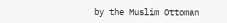by the Muslim Ottoman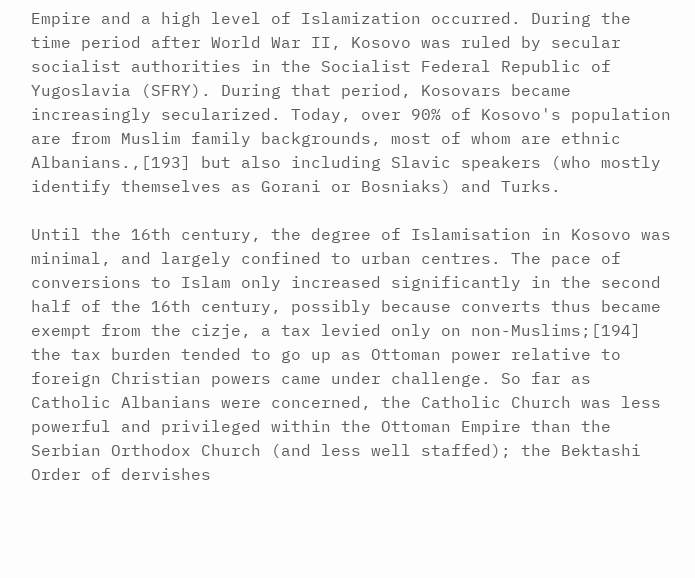Empire and a high level of Islamization occurred. During the time period after World War II, Kosovo was ruled by secular socialist authorities in the Socialist Federal Republic of Yugoslavia (SFRY). During that period, Kosovars became increasingly secularized. Today, over 90% of Kosovo's population are from Muslim family backgrounds, most of whom are ethnic Albanians.,[193] but also including Slavic speakers (who mostly identify themselves as Gorani or Bosniaks) and Turks.

Until the 16th century, the degree of Islamisation in Kosovo was minimal, and largely confined to urban centres. The pace of conversions to Islam only increased significantly in the second half of the 16th century, possibly because converts thus became exempt from the cizje, a tax levied only on non-Muslims;[194] the tax burden tended to go up as Ottoman power relative to foreign Christian powers came under challenge. So far as Catholic Albanians were concerned, the Catholic Church was less powerful and privileged within the Ottoman Empire than the Serbian Orthodox Church (and less well staffed); the Bektashi Order of dervishes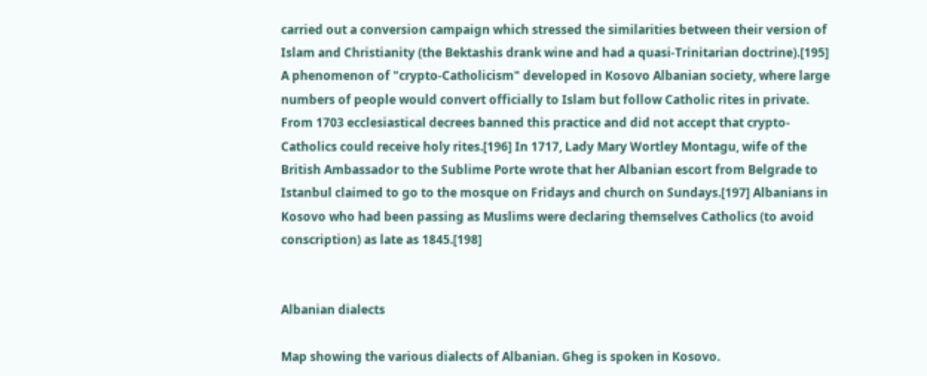carried out a conversion campaign which stressed the similarities between their version of Islam and Christianity (the Bektashis drank wine and had a quasi-Trinitarian doctrine).[195] A phenomenon of "crypto-Catholicism" developed in Kosovo Albanian society, where large numbers of people would convert officially to Islam but follow Catholic rites in private. From 1703 ecclesiastical decrees banned this practice and did not accept that crypto-Catholics could receive holy rites.[196] In 1717, Lady Mary Wortley Montagu, wife of the British Ambassador to the Sublime Porte wrote that her Albanian escort from Belgrade to Istanbul claimed to go to the mosque on Fridays and church on Sundays.[197] Albanians in Kosovo who had been passing as Muslims were declaring themselves Catholics (to avoid conscription) as late as 1845.[198]


Albanian dialects

Map showing the various dialects of Albanian. Gheg is spoken in Kosovo.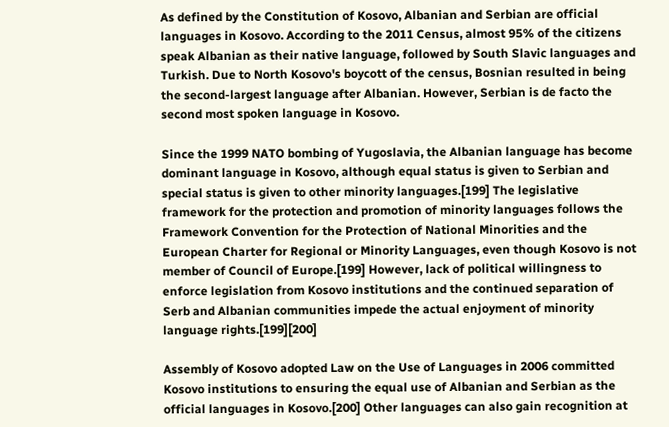As defined by the Constitution of Kosovo, Albanian and Serbian are official languages in Kosovo. According to the 2011 Census, almost 95% of the citizens speak Albanian as their native language, followed by South Slavic languages and Turkish. Due to North Kosovo's boycott of the census, Bosnian resulted in being the second-largest language after Albanian. However, Serbian is de facto the second most spoken language in Kosovo.

Since the 1999 NATO bombing of Yugoslavia, the Albanian language has become dominant language in Kosovo, although equal status is given to Serbian and special status is given to other minority languages.[199] The legislative framework for the protection and promotion of minority languages follows the Framework Convention for the Protection of National Minorities and the European Charter for Regional or Minority Languages, even though Kosovo is not member of Council of Europe.[199] However, lack of political willingness to enforce legislation from Kosovo institutions and the continued separation of Serb and Albanian communities impede the actual enjoyment of minority language rights.[199][200]

Assembly of Kosovo adopted Law on the Use of Languages in 2006 committed Kosovo institutions to ensuring the equal use of Albanian and Serbian as the official languages in Kosovo.[200] Other languages can also gain recognition at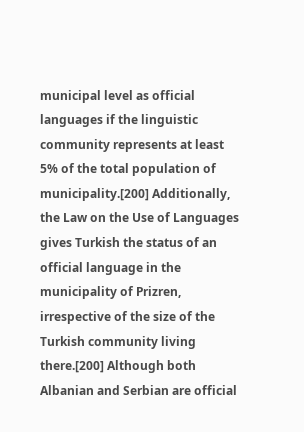municipal level as official languages if the linguistic community represents at least 5% of the total population of municipality.[200] Additionally, the Law on the Use of Languages gives Turkish the status of an official language in the municipality of Prizren, irrespective of the size of the Turkish community living there.[200] Although both Albanian and Serbian are official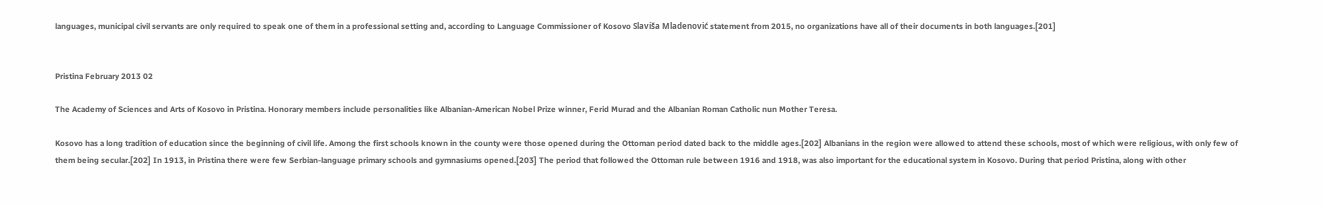languages, municipal civil servants are only required to speak one of them in a professional setting and, according to Language Commissioner of Kosovo Slaviša Mladenović statement from 2015, no organizations have all of their documents in both languages.[201]


Pristina February 2013 02

The Academy of Sciences and Arts of Kosovo in Pristina. Honorary members include personalities like Albanian-American Nobel Prize winner, Ferid Murad and the Albanian Roman Catholic nun Mother Teresa.

Kosovo has a long tradition of education since the beginning of civil life. Among the first schools known in the county were those opened during the Ottoman period dated back to the middle ages.[202] Albanians in the region were allowed to attend these schools, most of which were religious, with only few of them being secular.[202] In 1913, in Pristina there were few Serbian-language primary schools and gymnasiums opened.[203] The period that followed the Ottoman rule between 1916 and 1918, was also important for the educational system in Kosovo. During that period Pristina, along with other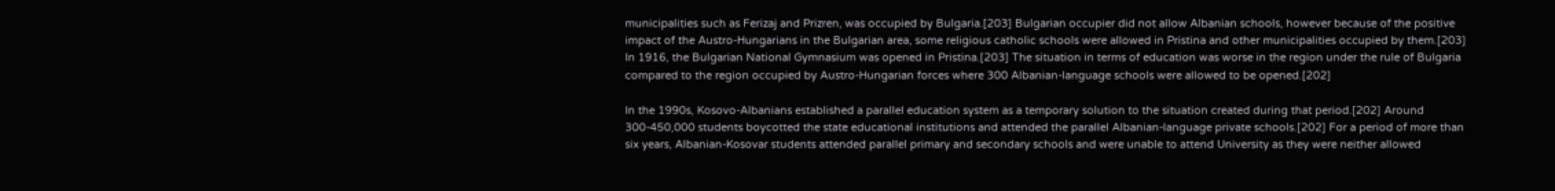municipalities such as Ferizaj and Prizren, was occupied by Bulgaria.[203] Bulgarian occupier did not allow Albanian schools, however because of the positive impact of the Austro-Hungarians in the Bulgarian area, some religious catholic schools were allowed in Pristina and other municipalities occupied by them.[203] In 1916, the Bulgarian National Gymnasium was opened in Pristina.[203] The situation in terms of education was worse in the region under the rule of Bulgaria compared to the region occupied by Austro-Hungarian forces where 300 Albanian-language schools were allowed to be opened.[202]

In the 1990s, Kosovo-Albanians established a parallel education system as a temporary solution to the situation created during that period.[202] Around 300-450,000 students boycotted the state educational institutions and attended the parallel Albanian-language private schools.[202] For a period of more than six years, Albanian-Kosovar students attended parallel primary and secondary schools and were unable to attend University as they were neither allowed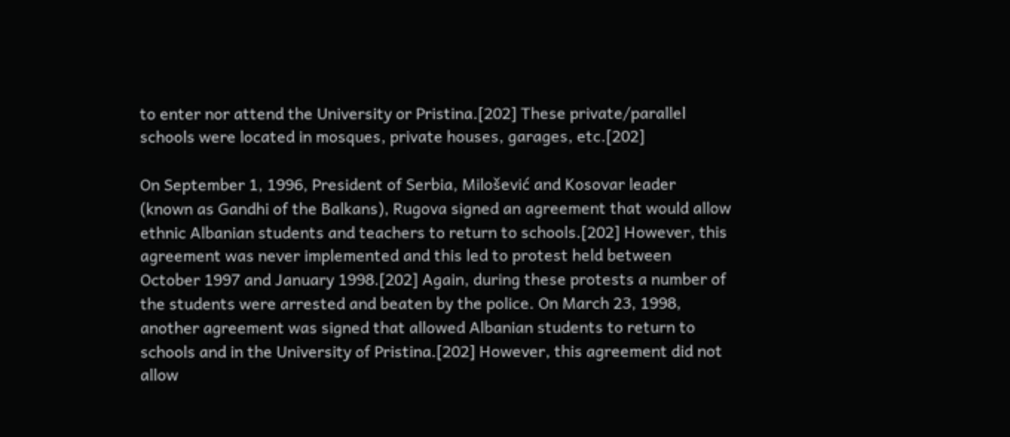to enter nor attend the University or Pristina.[202] These private/parallel schools were located in mosques, private houses, garages, etc.[202]

On September 1, 1996, President of Serbia, Milošević and Kosovar leader (known as Gandhi of the Balkans), Rugova signed an agreement that would allow ethnic Albanian students and teachers to return to schools.[202] However, this agreement was never implemented and this led to protest held between October 1997 and January 1998.[202] Again, during these protests a number of the students were arrested and beaten by the police. On March 23, 1998, another agreement was signed that allowed Albanian students to return to schools and in the University of Pristina.[202] However, this agreement did not allow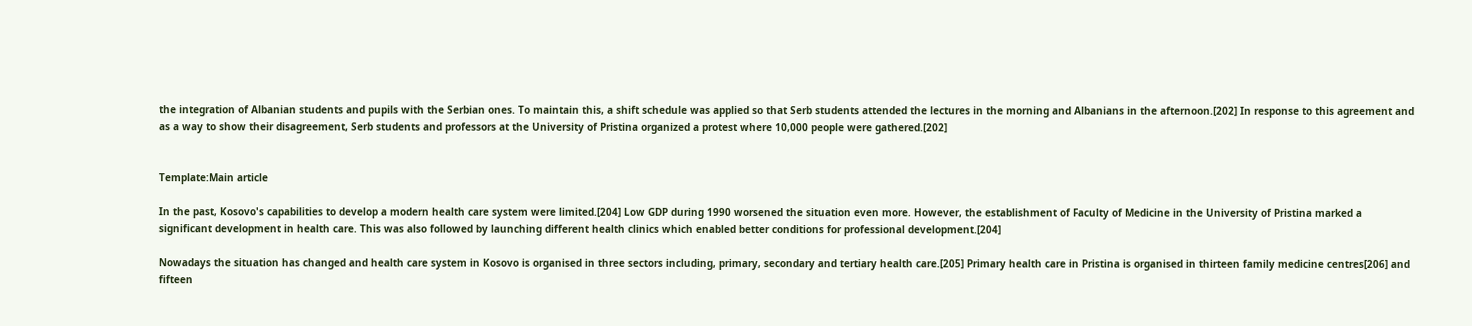the integration of Albanian students and pupils with the Serbian ones. To maintain this, a shift schedule was applied so that Serb students attended the lectures in the morning and Albanians in the afternoon.[202] In response to this agreement and as a way to show their disagreement, Serb students and professors at the University of Pristina organized a protest where 10,000 people were gathered.[202]


Template:Main article

In the past, Kosovo's capabilities to develop a modern health care system were limited.[204] Low GDP during 1990 worsened the situation even more. However, the establishment of Faculty of Medicine in the University of Pristina marked a significant development in health care. This was also followed by launching different health clinics which enabled better conditions for professional development.[204]

Nowadays the situation has changed and health care system in Kosovo is organised in three sectors including, primary, secondary and tertiary health care.[205] Primary health care in Pristina is organised in thirteen family medicine centres[206] and fifteen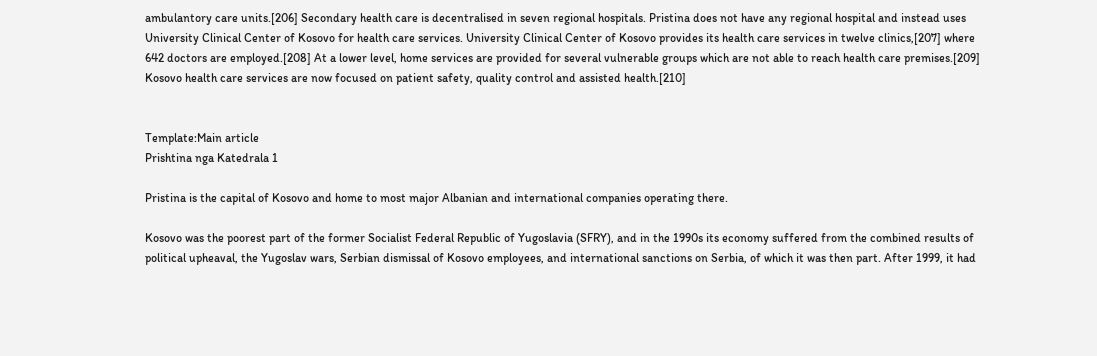ambulantory care units.[206] Secondary health care is decentralised in seven regional hospitals. Pristina does not have any regional hospital and instead uses University Clinical Center of Kosovo for health care services. University Clinical Center of Kosovo provides its health care services in twelve clinics,[207] where 642 doctors are employed.[208] At a lower level, home services are provided for several vulnerable groups which are not able to reach health care premises.[209] Kosovo health care services are now focused on patient safety, quality control and assisted health.[210]


Template:Main article
Prishtina nga Katedrala 1

Pristina is the capital of Kosovo and home to most major Albanian and international companies operating there.

Kosovo was the poorest part of the former Socialist Federal Republic of Yugoslavia (SFRY), and in the 1990s its economy suffered from the combined results of political upheaval, the Yugoslav wars, Serbian dismissal of Kosovo employees, and international sanctions on Serbia, of which it was then part. After 1999, it had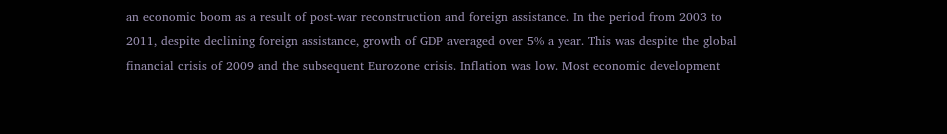an economic boom as a result of post-war reconstruction and foreign assistance. In the period from 2003 to 2011, despite declining foreign assistance, growth of GDP averaged over 5% a year. This was despite the global financial crisis of 2009 and the subsequent Eurozone crisis. Inflation was low. Most economic development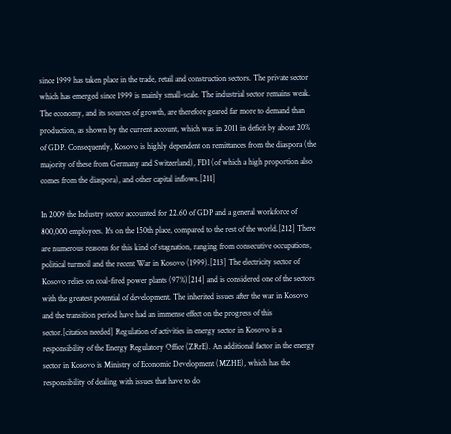since 1999 has taken place in the trade, retail and construction sectors. The private sector which has emerged since 1999 is mainly small-scale. The industrial sector remains weak. The economy, and its sources of growth, are therefore geared far more to demand than production, as shown by the current account, which was in 2011 in deficit by about 20% of GDP. Consequently, Kosovo is highly dependent on remittances from the diaspora (the majority of these from Germany and Switzerland), FDI (of which a high proportion also comes from the diaspora), and other capital inflows.[211]

In 2009 the Industry sector accounted for 22.60 of GDP and a general workforce of 800,000 employees. It's on the 150th place, compared to the rest of the world.[212] There are numerous reasons for this kind of stagnation, ranging from consecutive occupations, political turmoil and the recent War in Kosovo (1999).[213] The electricity sector of Kosovo relies on coal-fired power plants (97%)[214] and is considered one of the sectors with the greatest potential of development. The inherited issues after the war in Kosovo and the transition period have had an immense effect on the progress of this sector.[citation needed] Regulation of activities in energy sector in Kosovo is a responsibility of the Energy Regulatory Office (ZRrE). An additional factor in the energy sector in Kosovo is Ministry of Economic Development (MZHE), which has the responsibility of dealing with issues that have to do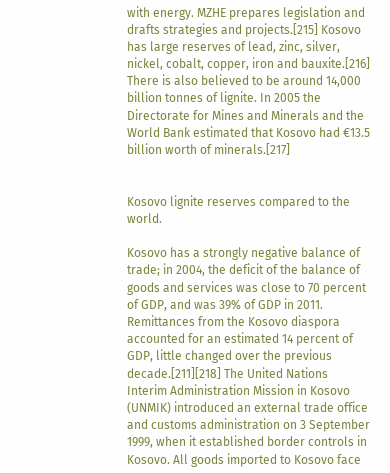with energy. MZHE prepares legislation and drafts strategies and projects.[215] Kosovo has large reserves of lead, zinc, silver, nickel, cobalt, copper, iron and bauxite.[216] There is also believed to be around 14,000 billion tonnes of lignite. In 2005 the Directorate for Mines and Minerals and the World Bank estimated that Kosovo had €13.5 billion worth of minerals.[217]


Kosovo lignite reserves compared to the world.

Kosovo has a strongly negative balance of trade; in 2004, the deficit of the balance of goods and services was close to 70 percent of GDP, and was 39% of GDP in 2011. Remittances from the Kosovo diaspora accounted for an estimated 14 percent of GDP, little changed over the previous decade.[211][218] The United Nations Interim Administration Mission in Kosovo (UNMIK) introduced an external trade office and customs administration on 3 September 1999, when it established border controls in Kosovo. All goods imported to Kosovo face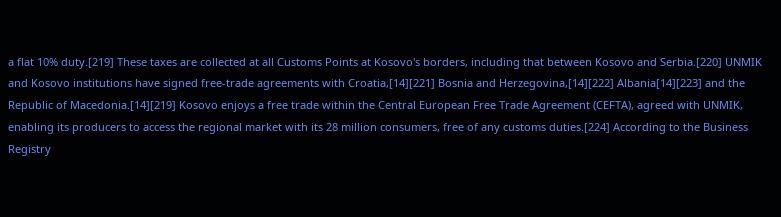a flat 10% duty.[219] These taxes are collected at all Customs Points at Kosovo's borders, including that between Kosovo and Serbia.[220] UNMIK and Kosovo institutions have signed free-trade agreements with Croatia,[14][221] Bosnia and Herzegovina,[14][222] Albania[14][223] and the Republic of Macedonia.[14][219] Kosovo enjoys a free trade within the Central European Free Trade Agreement (CEFTA), agreed with UNMIK, enabling its producers to access the regional market with its 28 million consumers, free of any customs duties.[224] According to the Business Registry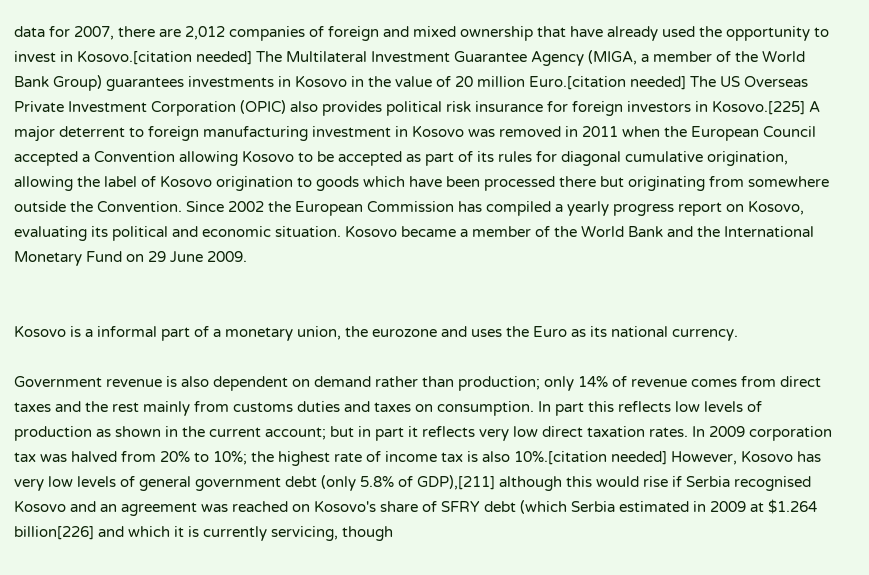data for 2007, there are 2,012 companies of foreign and mixed ownership that have already used the opportunity to invest in Kosovo.[citation needed] The Multilateral Investment Guarantee Agency (MIGA, a member of the World Bank Group) guarantees investments in Kosovo in the value of 20 million Euro.[citation needed] The US Overseas Private Investment Corporation (OPIC) also provides political risk insurance for foreign investors in Kosovo.[225] A major deterrent to foreign manufacturing investment in Kosovo was removed in 2011 when the European Council accepted a Convention allowing Kosovo to be accepted as part of its rules for diagonal cumulative origination, allowing the label of Kosovo origination to goods which have been processed there but originating from somewhere outside the Convention. Since 2002 the European Commission has compiled a yearly progress report on Kosovo, evaluating its political and economic situation. Kosovo became a member of the World Bank and the International Monetary Fund on 29 June 2009.


Kosovo is a informal part of a monetary union, the eurozone and uses the Euro as its national currency.

Government revenue is also dependent on demand rather than production; only 14% of revenue comes from direct taxes and the rest mainly from customs duties and taxes on consumption. In part this reflects low levels of production as shown in the current account; but in part it reflects very low direct taxation rates. In 2009 corporation tax was halved from 20% to 10%; the highest rate of income tax is also 10%.[citation needed] However, Kosovo has very low levels of general government debt (only 5.8% of GDP),[211] although this would rise if Serbia recognised Kosovo and an agreement was reached on Kosovo's share of SFRY debt (which Serbia estimated in 2009 at $1.264 billion[226] and which it is currently servicing, though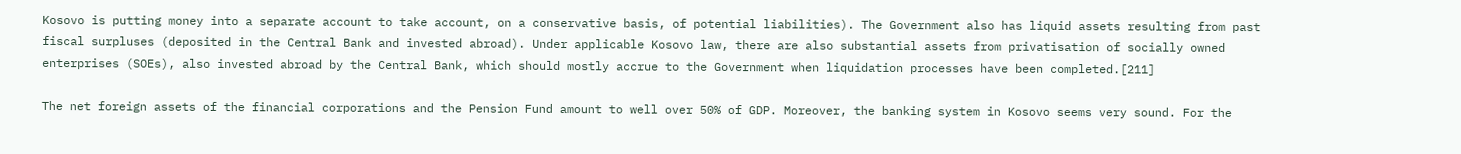Kosovo is putting money into a separate account to take account, on a conservative basis, of potential liabilities). The Government also has liquid assets resulting from past fiscal surpluses (deposited in the Central Bank and invested abroad). Under applicable Kosovo law, there are also substantial assets from privatisation of socially owned enterprises (SOEs), also invested abroad by the Central Bank, which should mostly accrue to the Government when liquidation processes have been completed.[211]

The net foreign assets of the financial corporations and the Pension Fund amount to well over 50% of GDP. Moreover, the banking system in Kosovo seems very sound. For the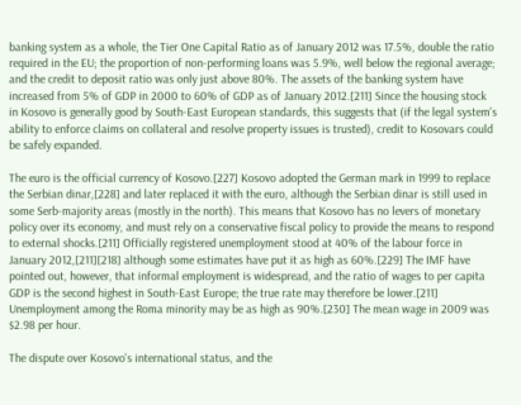banking system as a whole, the Tier One Capital Ratio as of January 2012 was 17.5%, double the ratio required in the EU; the proportion of non-performing loans was 5.9%, well below the regional average; and the credit to deposit ratio was only just above 80%. The assets of the banking system have increased from 5% of GDP in 2000 to 60% of GDP as of January 2012.[211] Since the housing stock in Kosovo is generally good by South-East European standards, this suggests that (if the legal system's ability to enforce claims on collateral and resolve property issues is trusted), credit to Kosovars could be safely expanded.

The euro is the official currency of Kosovo.[227] Kosovo adopted the German mark in 1999 to replace the Serbian dinar,[228] and later replaced it with the euro, although the Serbian dinar is still used in some Serb-majority areas (mostly in the north). This means that Kosovo has no levers of monetary policy over its economy, and must rely on a conservative fiscal policy to provide the means to respond to external shocks.[211] Officially registered unemployment stood at 40% of the labour force in January 2012,[211][218] although some estimates have put it as high as 60%.[229] The IMF have pointed out, however, that informal employment is widespread, and the ratio of wages to per capita GDP is the second highest in South-East Europe; the true rate may therefore be lower.[211] Unemployment among the Roma minority may be as high as 90%.[230] The mean wage in 2009 was $2.98 per hour.

The dispute over Kosovo's international status, and the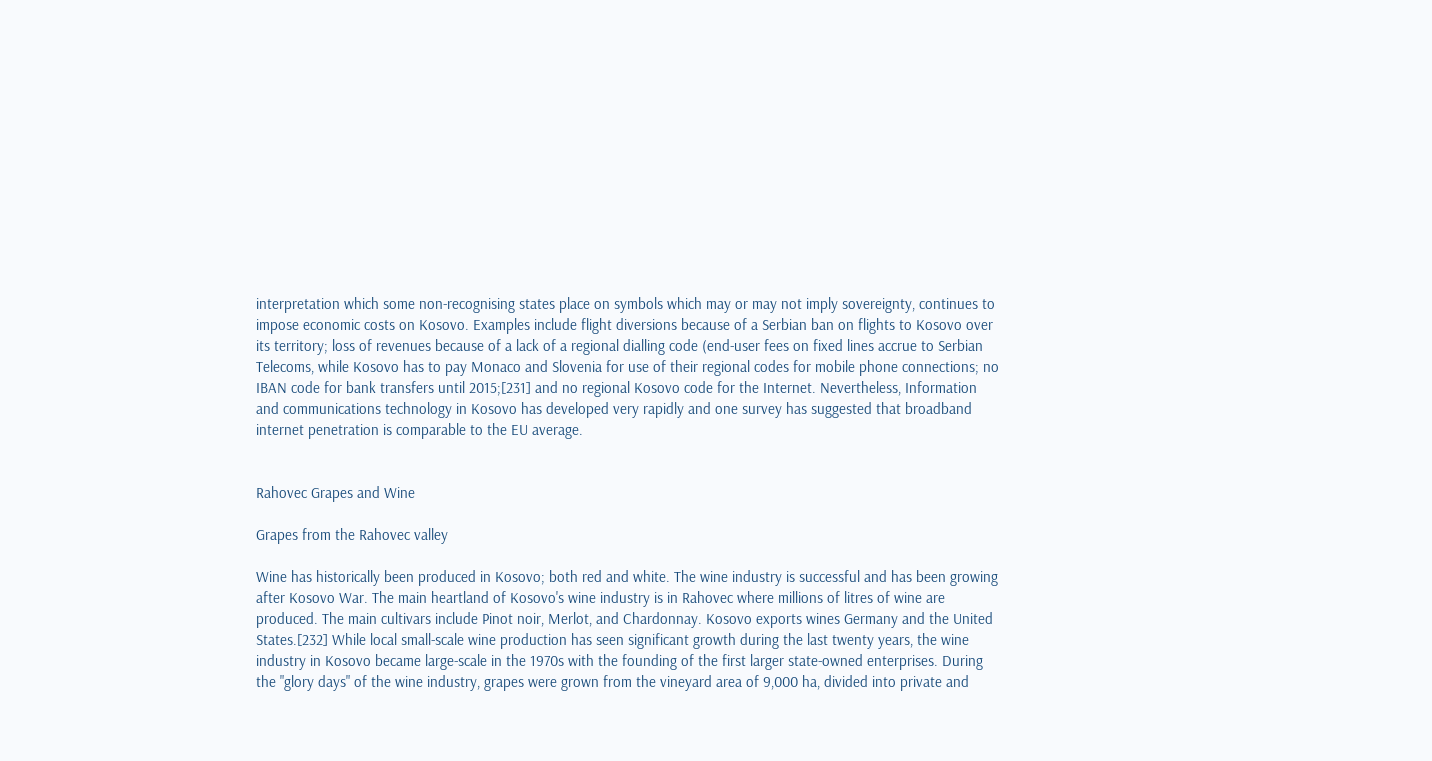interpretation which some non-recognising states place on symbols which may or may not imply sovereignty, continues to impose economic costs on Kosovo. Examples include flight diversions because of a Serbian ban on flights to Kosovo over its territory; loss of revenues because of a lack of a regional dialling code (end-user fees on fixed lines accrue to Serbian Telecoms, while Kosovo has to pay Monaco and Slovenia for use of their regional codes for mobile phone connections; no IBAN code for bank transfers until 2015;[231] and no regional Kosovo code for the Internet. Nevertheless, Information and communications technology in Kosovo has developed very rapidly and one survey has suggested that broadband internet penetration is comparable to the EU average.


Rahovec Grapes and Wine

Grapes from the Rahovec valley

Wine has historically been produced in Kosovo; both red and white. The wine industry is successful and has been growing after Kosovo War. The main heartland of Kosovo's wine industry is in Rahovec where millions of litres of wine are produced. The main cultivars include Pinot noir, Merlot, and Chardonnay. Kosovo exports wines Germany and the United States.[232] While local small-scale wine production has seen significant growth during the last twenty years, the wine industry in Kosovo became large-scale in the 1970s with the founding of the first larger state-owned enterprises. During the "glory days" of the wine industry, grapes were grown from the vineyard area of 9,000 ha, divided into private and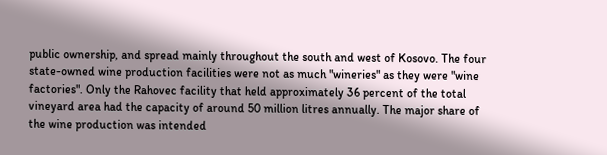public ownership, and spread mainly throughout the south and west of Kosovo. The four state-owned wine production facilities were not as much "wineries" as they were "wine factories". Only the Rahovec facility that held approximately 36 percent of the total vineyard area had the capacity of around 50 million litres annually. The major share of the wine production was intended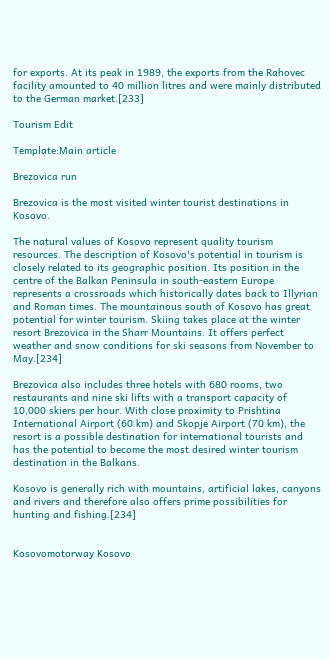for exports. At its peak in 1989, the exports from the Rahovec facility amounted to 40 million litres and were mainly distributed to the German market.[233]

Tourism Edit

Template:Main article

Brezovica run

Brezovica is the most visited winter tourist destinations in Kosovo.

The natural values of Kosovo represent quality tourism resources. The description of Kosovo's potential in tourism is closely related to its geographic position. Its position in the centre of the Balkan Peninsula in south-eastern Europe represents a crossroads which historically dates back to Illyrian and Roman times. The mountainous south of Kosovo has great potential for winter tourism. Skiing takes place at the winter resort Brezovica in the Sharr Mountains. It offers perfect weather and snow conditions for ski seasons from November to May.[234]

Brezovica also includes three hotels with 680 rooms, two restaurants and nine ski lifts with a transport capacity of 10,000 skiers per hour. With close proximity to Prishtina International Airport (60 km) and Skopje Airport (70 km), the resort is a possible destination for international tourists and has the potential to become the most desired winter tourism destination in the Balkans.

Kosovo is generally rich with mountains, artificial lakes, canyons and rivers and therefore also offers prime possibilities for hunting and fishing.[234]


Kosovomotorway Kosovo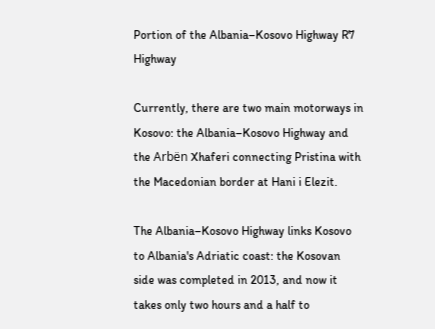Portion of the Albania–Kosovo Highway R7 Highway

Currently, there are two main motorways in Kosovo: the Albania–Kosovo Highway and the Arbën Xhaferi connecting Pristina with the Macedonian border at Hani i Elezit.

The Albania–Kosovo Highway links Kosovo to Albania's Adriatic coast: the Kosovan side was completed in 2013, and now it takes only two hours and a half to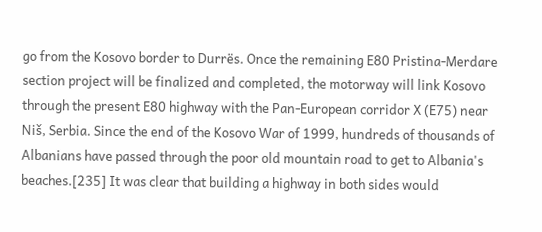go from the Kosovo border to Durrës. Once the remaining E80 Pristina-Merdare section project will be finalized and completed, the motorway will link Kosovo through the present E80 highway with the Pan-European corridor X (E75) near Niš, Serbia. Since the end of the Kosovo War of 1999, hundreds of thousands of Albanians have passed through the poor old mountain road to get to Albania's beaches.[235] It was clear that building a highway in both sides would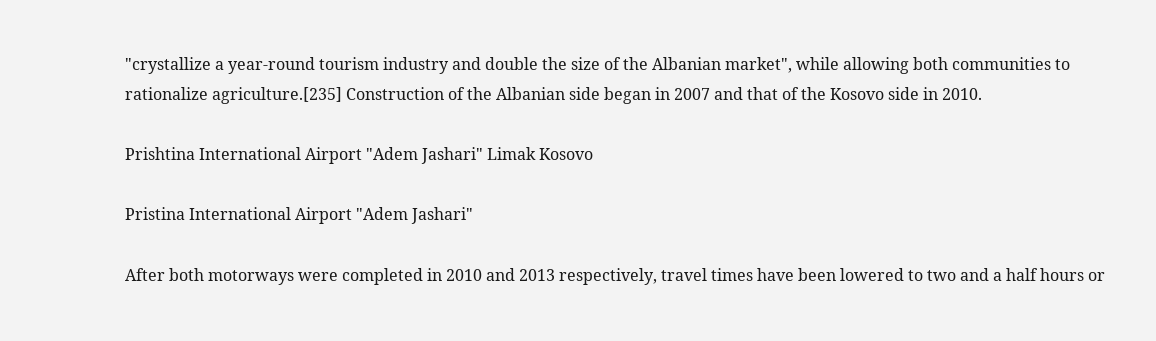"crystallize a year-round tourism industry and double the size of the Albanian market", while allowing both communities to rationalize agriculture.[235] Construction of the Albanian side began in 2007 and that of the Kosovo side in 2010.

Prishtina International Airport "Adem Jashari" Limak Kosovo

Pristina International Airport "Adem Jashari"

After both motorways were completed in 2010 and 2013 respectively, travel times have been lowered to two and a half hours or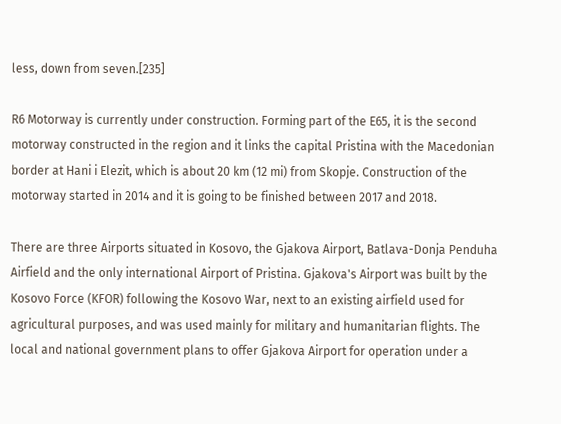less, down from seven.[235]

R6 Motorway is currently under construction. Forming part of the E65, it is the second motorway constructed in the region and it links the capital Pristina with the Macedonian border at Hani i Elezit, which is about 20 km (12 mi) from Skopje. Construction of the motorway started in 2014 and it is going to be finished between 2017 and 2018.

There are three Airports situated in Kosovo, the Gjakova Airport, Batlava-Donja Penduha Airfield and the only international Airport of Pristina. Gjakova's Airport was built by the Kosovo Force (KFOR) following the Kosovo War, next to an existing airfield used for agricultural purposes, and was used mainly for military and humanitarian flights. The local and national government plans to offer Gjakova Airport for operation under a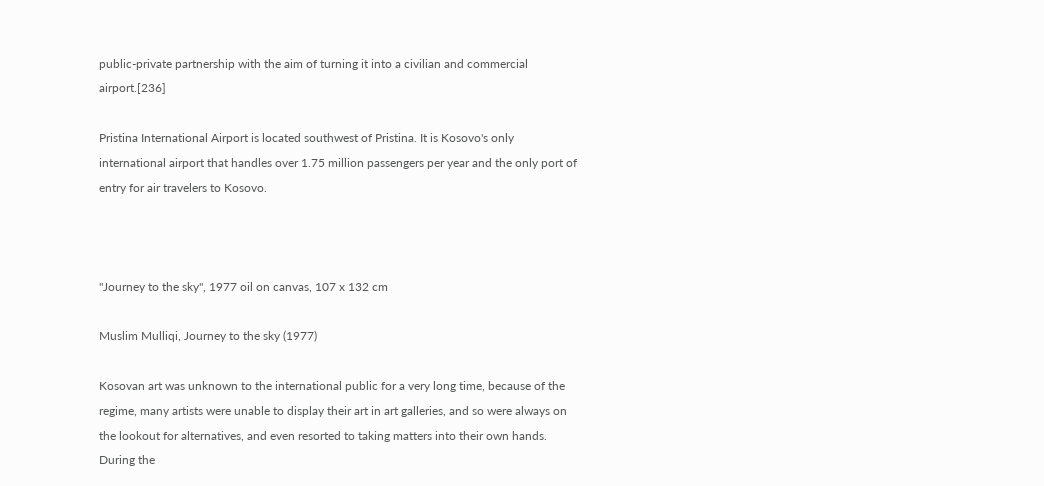public-private partnership with the aim of turning it into a civilian and commercial airport.[236]

Pristina International Airport is located southwest of Pristina. It is Kosovo's only international airport that handles over 1.75 million passengers per year and the only port of entry for air travelers to Kosovo.



"Journey to the sky", 1977 oil on canvas, 107 x 132 cm

Muslim Mulliqi, Journey to the sky (1977)

Kosovan art was unknown to the international public for a very long time, because of the regime, many artists were unable to display their art in art galleries, and so were always on the lookout for alternatives, and even resorted to taking matters into their own hands. During the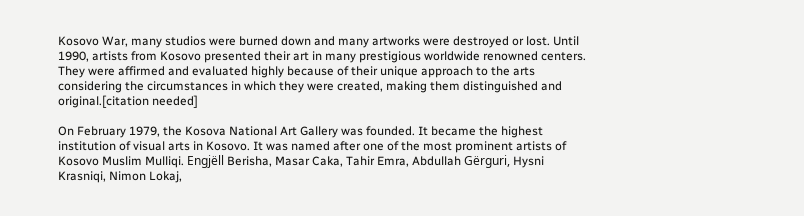Kosovo War, many studios were burned down and many artworks were destroyed or lost. Until 1990, artists from Kosovo presented their art in many prestigious worldwide renowned centers. They were affirmed and evaluated highly because of their unique approach to the arts considering the circumstances in which they were created, making them distinguished and original.[citation needed]

On February 1979, the Kosova National Art Gallery was founded. It became the highest institution of visual arts in Kosovo. It was named after one of the most prominent artists of Kosovo Muslim Mulliqi. Engjëll Berisha, Masar Caka, Tahir Emra, Abdullah Gërguri, Hysni Krasniqi, Nimon Lokaj,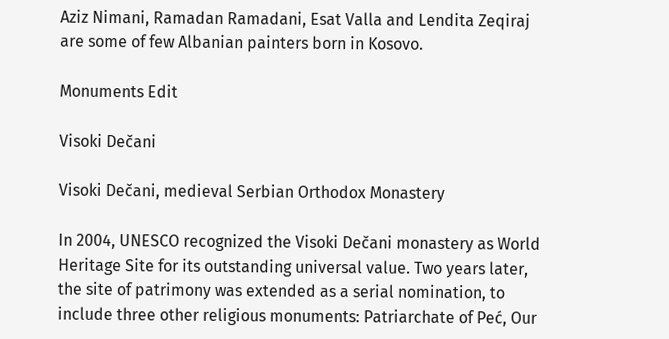Aziz Nimani, Ramadan Ramadani, Esat Valla and Lendita Zeqiraj are some of few Albanian painters born in Kosovo.

Monuments Edit

Visoki Dečani

Visoki Dečani, medieval Serbian Orthodox Monastery

In 2004, UNESCO recognized the Visoki Dečani monastery as World Heritage Site for its outstanding universal value. Two years later, the site of patrimony was extended as a serial nomination, to include three other religious monuments: Patriarchate of Peć, Our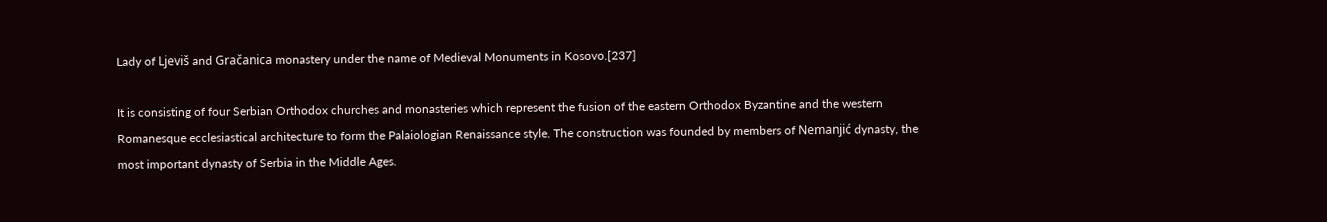Lady of Ljeviš and Gračanica monastery under the name of Medieval Monuments in Kosovo.[237]

It is consisting of four Serbian Orthodox churches and monasteries which represent the fusion of the eastern Orthodox Byzantine and the western Romanesque ecclesiastical architecture to form the Palaiologian Renaissance style. The construction was founded by members of Nemanjić dynasty, the most important dynasty of Serbia in the Middle Ages.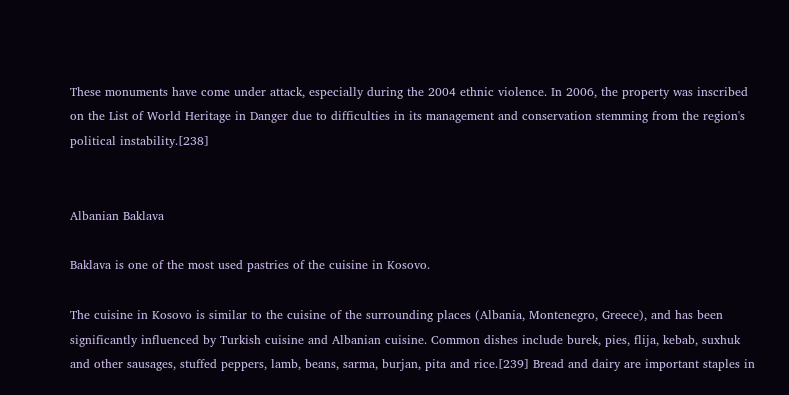These monuments have come under attack, especially during the 2004 ethnic violence. In 2006, the property was inscribed on the List of World Heritage in Danger due to difficulties in its management and conservation stemming from the region's political instability.[238]


Albanian Baklava

Baklava is one of the most used pastries of the cuisine in Kosovo.

The cuisine in Kosovo is similar to the cuisine of the surrounding places (Albania, Montenegro, Greece), and has been significantly influenced by Turkish cuisine and Albanian cuisine. Common dishes include burek, pies, flija, kebab, suxhuk and other sausages, stuffed peppers, lamb, beans, sarma, burjan, pita and rice.[239] Bread and dairy are important staples in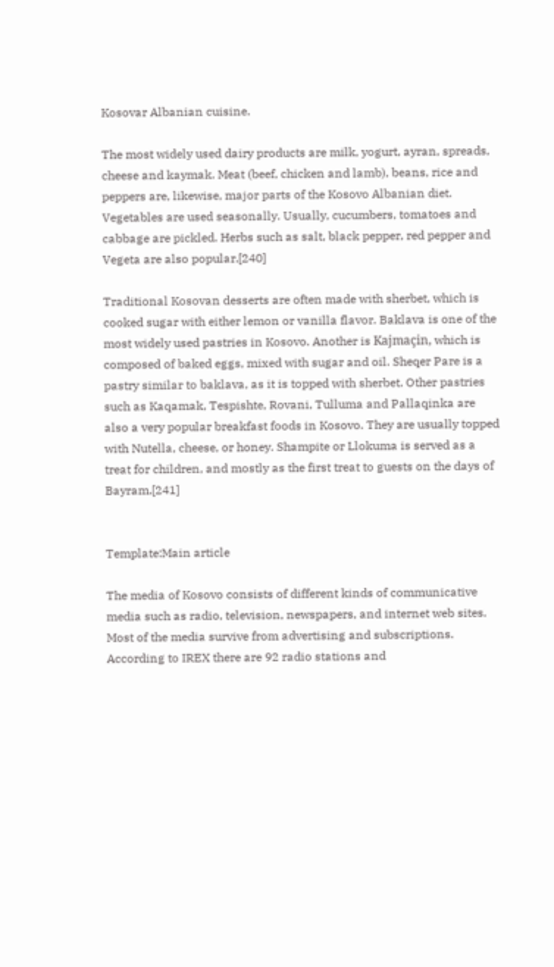Kosovar Albanian cuisine.

The most widely used dairy products are milk, yogurt, ayran, spreads, cheese and kaymak. Meat (beef, chicken and lamb), beans, rice and peppers are, likewise, major parts of the Kosovo Albanian diet. Vegetables are used seasonally. Usually, cucumbers, tomatoes and cabbage are pickled. Herbs such as salt, black pepper, red pepper and Vegeta are also popular.[240]

Traditional Kosovan desserts are often made with sherbet, which is cooked sugar with either lemon or vanilla flavor. Baklava is one of the most widely used pastries in Kosovo. Another is Kajmaçin, which is composed of baked eggs, mixed with sugar and oil. Sheqer Pare is a pastry similar to baklava, as it is topped with sherbet. Other pastries such as Kaqamak, Tespishte, Rovani, Tulluma and Pallaqinka are also a very popular breakfast foods in Kosovo. They are usually topped with Nutella, cheese, or honey. Shampite or Llokuma is served as a treat for children, and mostly as the first treat to guests on the days of Bayram.[241]


Template:Main article

The media of Kosovo consists of different kinds of communicative media such as radio, television, newspapers, and internet web sites. Most of the media survive from advertising and subscriptions. According to IREX there are 92 radio stations and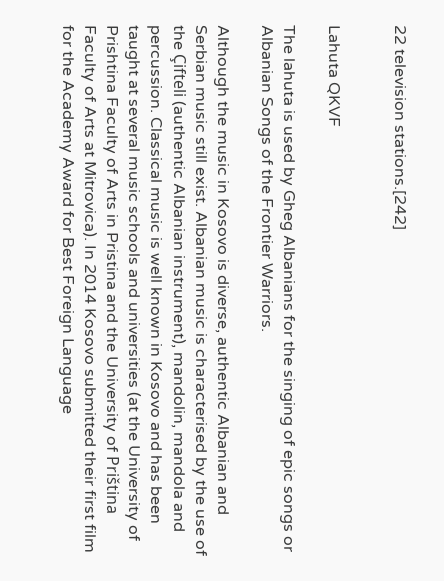22 television stations.[242]


Lahuta QKVF

The lahuta is used by Gheg Albanians for the singing of epic songs or Albanian Songs of the Frontier Warriors.

Although the music in Kosovo is diverse, authentic Albanian and Serbian music still exist. Albanian music is characterised by the use of the Çifteli (authentic Albanian instrument), mandolin, mandola and percussion. Classical music is well known in Kosovo and has been taught at several music schools and universities (at the University of Prishtina Faculty of Arts in Pristina and the University of Priština Faculty of Arts at Mitrovica). In 2014 Kosovo submitted their first film for the Academy Award for Best Foreign Language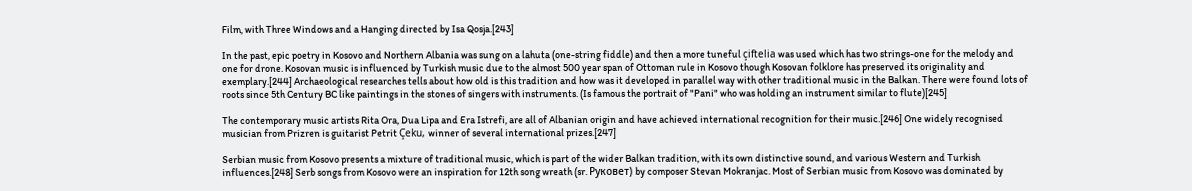Film, with Three Windows and a Hanging directed by Isa Qosja.[243]

In the past, epic poetry in Kosovo and Northern Albania was sung on a lahuta (one-string fiddle) and then a more tuneful çiftelia was used which has two strings-one for the melody and one for drone. Kosovan music is influenced by Turkish music due to the almost 500 year span of Ottoman rule in Kosovo though Kosovan folklore has preserved its originality and exemplary.[244] Archaeological researches tells about how old is this tradition and how was it developed in parallel way with other traditional music in the Balkan. There were found lots of roots since 5th Century BC like paintings in the stones of singers with instruments. (Is famous the portrait of "Pani" who was holding an instrument similar to flute)[245]

The contemporary music artists Rita Ora, Dua Lipa and Era Istrefi, are all of Albanian origin and have achieved international recognition for their music.[246] One widely recognised musician from Prizren is guitarist Petrit Çeku, winner of several international prizes.[247]

Serbian music from Kosovo presents a mixture of traditional music, which is part of the wider Balkan tradition, with its own distinctive sound, and various Western and Turkish influences.[248] Serb songs from Kosovo were an inspiration for 12th song wreath (sr. Руковет) by composer Stevan Mokranjac. Most of Serbian music from Kosovo was dominated by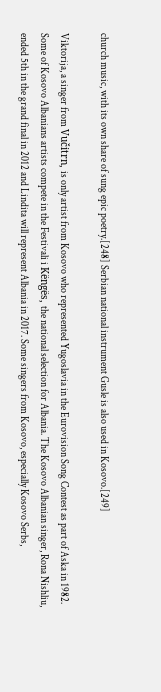church music, with its own share of sung epic poetry.[248] Serbian national instrument Gusle is also used in Kosovo.[249]

Viktorija, a singer from Vučitrn, is only artist from Kosovo who represented Yugoslavia in the Eurovision Song Contest as part of Aska in 1982. Some of Kosovo Albanians artists compete in the Festivali i Këngës, the national selection for Albania. The Kosovo Albanian singer, Rona Nishliu, ended 5th in the grand final in 2012 and Lindita will represent Albania in 2017. Some singers from Kosovo, especially Kosovo Serbs,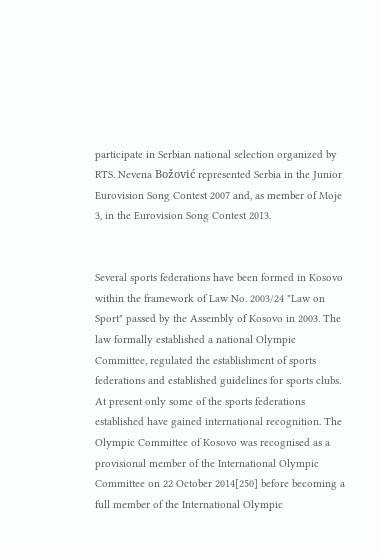participate in Serbian national selection organized by RTS. Nevena Božović represented Serbia in the Junior Eurovision Song Contest 2007 and, as member of Moje 3, in the Eurovision Song Contest 2013.


Several sports federations have been formed in Kosovo within the framework of Law No. 2003/24 "Law on Sport" passed by the Assembly of Kosovo in 2003. The law formally established a national Olympic Committee, regulated the establishment of sports federations and established guidelines for sports clubs. At present only some of the sports federations established have gained international recognition. The Olympic Committee of Kosovo was recognised as a provisional member of the International Olympic Committee on 22 October 2014[250] before becoming a full member of the International Olympic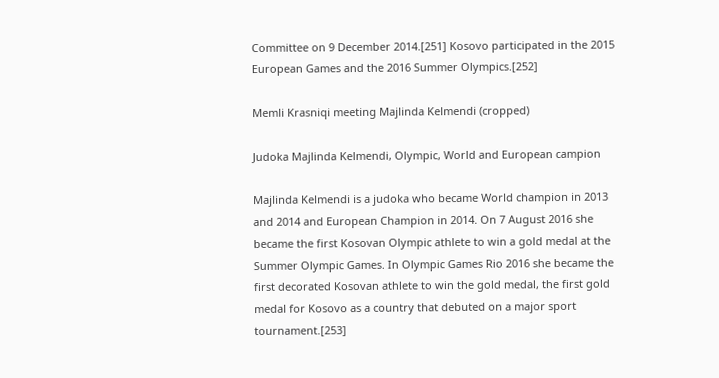Committee on 9 December 2014.[251] Kosovo participated in the 2015 European Games and the 2016 Summer Olympics.[252]

Memli Krasniqi meeting Majlinda Kelmendi (cropped)

Judoka Majlinda Kelmendi, Olympic, World and European campion

Majlinda Kelmendi is a judoka who became World champion in 2013 and 2014 and European Champion in 2014. On 7 August 2016 she became the first Kosovan Olympic athlete to win a gold medal at the Summer Olympic Games. In Olympic Games Rio 2016 she became the first decorated Kosovan athlete to win the gold medal, the first gold medal for Kosovo as a country that debuted on a major sport tournament.[253]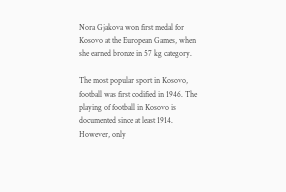Nora Gjakova won first medal for Kosovo at the European Games, when she earned bronze in 57 kg category.

The most popular sport in Kosovo, football was first codified in 1946. The playing of football in Kosovo is documented since at least 1914. However, only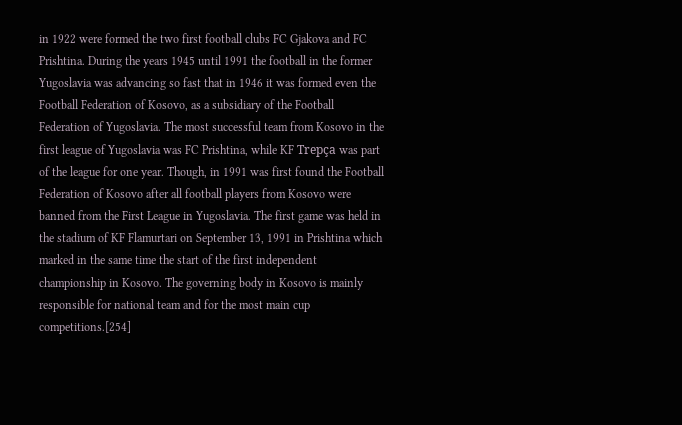in 1922 were formed the two first football clubs FC Gjakova and FC Prishtina. During the years 1945 until 1991 the football in the former Yugoslavia was advancing so fast that in 1946 it was formed even the Football Federation of Kosovo, as a subsidiary of the Football Federation of Yugoslavia. The most successful team from Kosovo in the first league of Yugoslavia was FC Prishtina, while KF Trepça was part of the league for one year. Though, in 1991 was first found the Football Federation of Kosovo after all football players from Kosovo were banned from the First League in Yugoslavia. The first game was held in the stadium of KF Flamurtari on September 13, 1991 in Prishtina which marked in the same time the start of the first independent championship in Kosovo. The governing body in Kosovo is mainly responsible for national team and for the most main cup competitions.[254]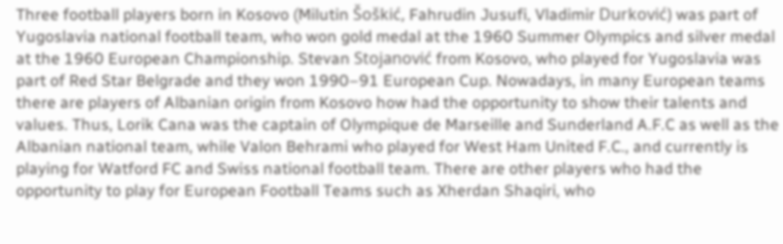Three football players born in Kosovo (Milutin Šoškić, Fahrudin Jusufi, Vladimir Durković) was part of Yugoslavia national football team, who won gold medal at the 1960 Summer Olympics and silver medal at the 1960 European Championship. Stevan Stojanović from Kosovo, who played for Yugoslavia was part of Red Star Belgrade and they won 1990–91 European Cup. Nowadays, in many European teams there are players of Albanian origin from Kosovo how had the opportunity to show their talents and values. Thus, Lorik Cana was the captain of Olympique de Marseille and Sunderland A.F.C as well as the Albanian national team, while Valon Behrami who played for West Ham United F.C., and currently is playing for Watford FC and Swiss national football team. There are other players who had the opportunity to play for European Football Teams such as Xherdan Shaqiri, who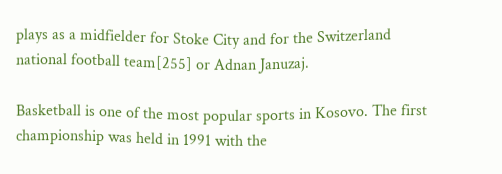plays as a midfielder for Stoke City and for the Switzerland national football team[255] or Adnan Januzaj.

Basketball is one of the most popular sports in Kosovo. The first championship was held in 1991 with the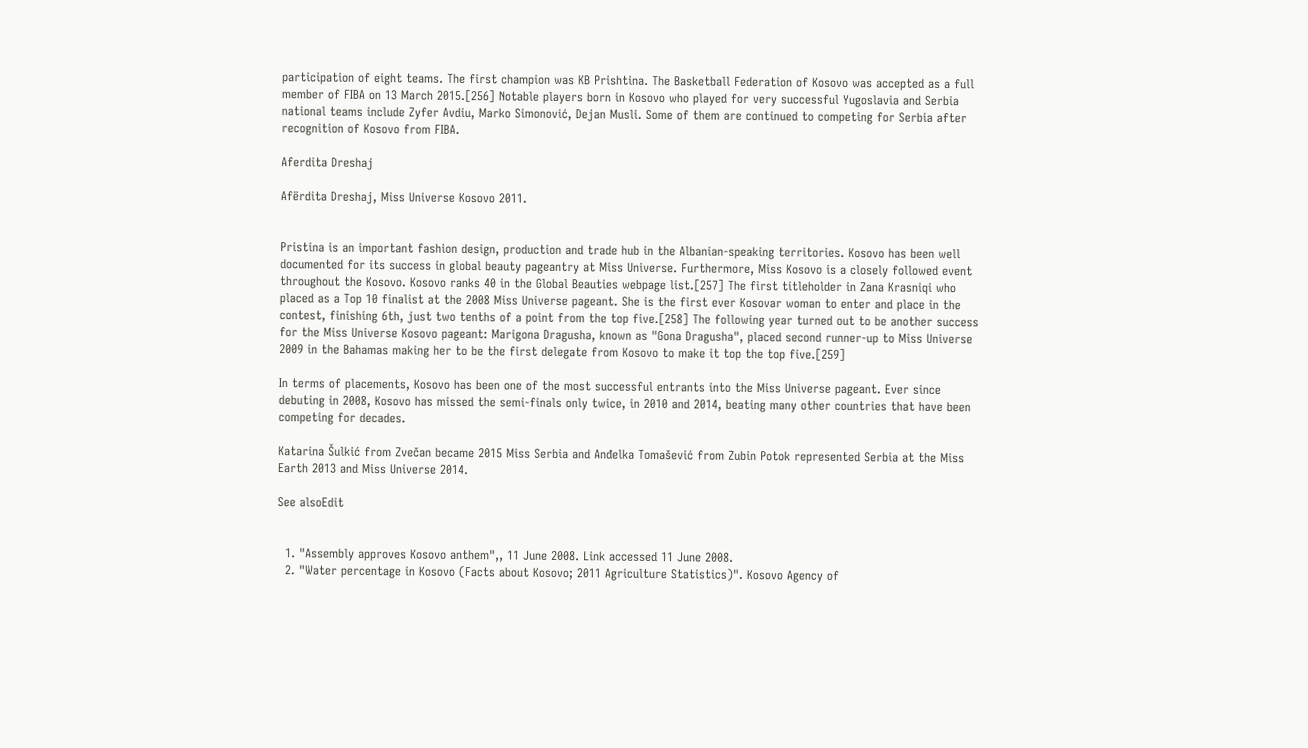participation of eight teams. The first champion was KB Prishtina. The Basketball Federation of Kosovo was accepted as a full member of FIBA on 13 March 2015.[256] Notable players born in Kosovo who played for very successful Yugoslavia and Serbia national teams include Zyfer Avdiu, Marko Simonović, Dejan Musli. Some of them are continued to competing for Serbia after recognition of Kosovo from FIBA.

Aferdita Dreshaj

Afërdita Dreshaj, Miss Universe Kosovo 2011.


Pristina is an important fashion design, production and trade hub in the Albanian-speaking territories. Kosovo has been well documented for its success in global beauty pageantry at Miss Universe. Furthermore, Miss Kosovo is a closely followed event throughout the Kosovo. Kosovo ranks 40 in the Global Beauties webpage list.[257] The first titleholder in Zana Krasniqi who placed as a Top 10 finalist at the 2008 Miss Universe pageant. She is the first ever Kosovar woman to enter and place in the contest, finishing 6th, just two tenths of a point from the top five.[258] The following year turned out to be another success for the Miss Universe Kosovo pageant: Marigona Dragusha, known as "Gona Dragusha", placed second runner-up to Miss Universe 2009 in the Bahamas making her to be the first delegate from Kosovo to make it top the top five.[259]

In terms of placements, Kosovo has been one of the most successful entrants into the Miss Universe pageant. Ever since debuting in 2008, Kosovo has missed the semi-finals only twice, in 2010 and 2014, beating many other countries that have been competing for decades.

Katarina Šulkić from Zvečan became 2015 Miss Serbia and Anđelka Tomašević from Zubin Potok represented Serbia at the Miss Earth 2013 and Miss Universe 2014.

See alsoEdit


  1. "Assembly approves Kosovo anthem",, 11 June 2008. Link accessed 11 June 2008.
  2. "Water percentage in Kosovo (Facts about Kosovo; 2011 Agriculture Statistics)". Kosovo Agency of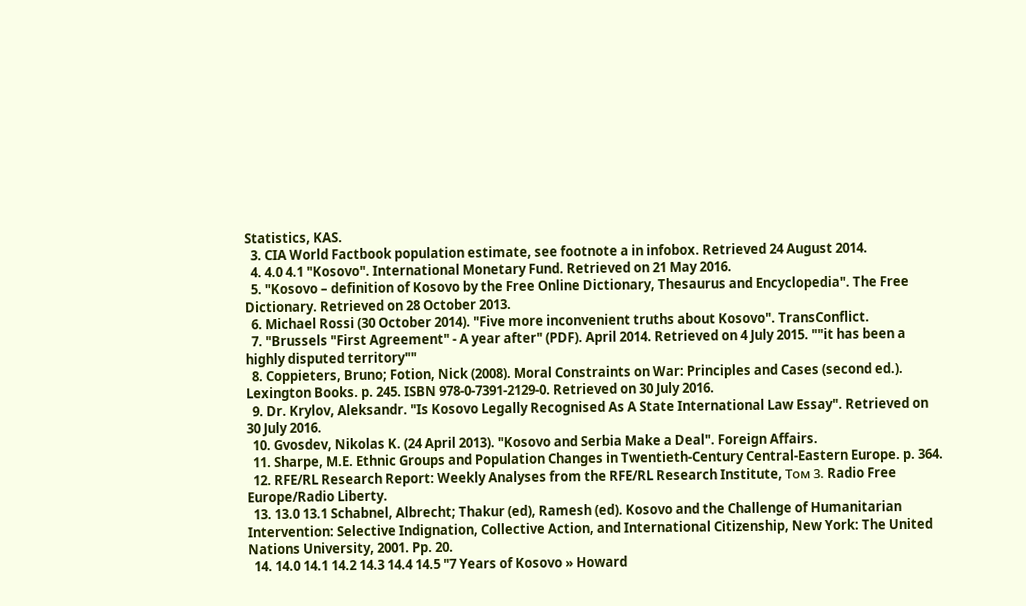Statistics, KAS.
  3. CIA World Factbook population estimate, see footnote a in infobox. Retrieved 24 August 2014.
  4. 4.0 4.1 "Kosovo". International Monetary Fund. Retrieved on 21 May 2016.
  5. "Kosovo – definition of Kosovo by the Free Online Dictionary, Thesaurus and Encyclopedia". The Free Dictionary. Retrieved on 28 October 2013.
  6. Michael Rossi (30 October 2014). "Five more inconvenient truths about Kosovo". TransConflict.
  7. "Brussels "First Agreement" - A year after" (PDF). April 2014. Retrieved on 4 July 2015. ""it has been a highly disputed territory""
  8. Coppieters, Bruno; Fotion, Nick (2008). Moral Constraints on War: Principles and Cases (second ed.). Lexington Books. p. 245. ISBN 978-0-7391-2129-0. Retrieved on 30 July 2016.
  9. Dr. Krylov, Aleksandr. "Is Kosovo Legally Recognised As A State International Law Essay". Retrieved on 30 July 2016.
  10. Gvosdev, Nikolas K. (24 April 2013). "Kosovo and Serbia Make a Deal". Foreign Affairs.
  11. Sharpe, M.E. Ethnic Groups and Population Changes in Twentieth-Century Central-Eastern Europe. p. 364.
  12. RFE/RL Research Report: Weekly Analyses from the RFE/RL Research Institute, Том 3. Radio Free Europe/Radio Liberty.
  13. 13.0 13.1 Schabnel, Albrecht; Thakur (ed), Ramesh (ed). Kosovo and the Challenge of Humanitarian Intervention: Selective Indignation, Collective Action, and International Citizenship, New York: The United Nations University, 2001. Pp. 20.
  14. 14.0 14.1 14.2 14.3 14.4 14.5 "7 Years of Kosovo » Howard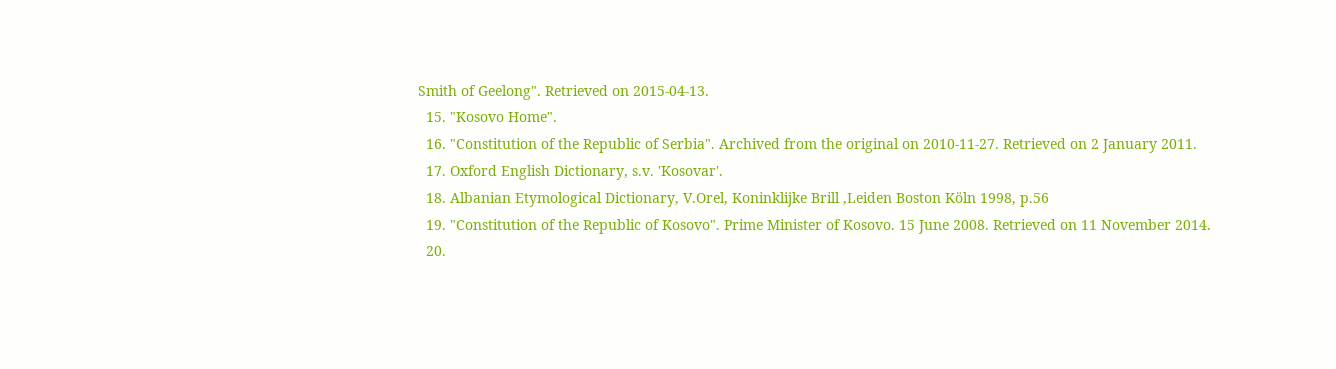Smith of Geelong". Retrieved on 2015-04-13.
  15. "Kosovo Home".
  16. "Constitution of the Republic of Serbia". Archived from the original on 2010-11-27. Retrieved on 2 January 2011.
  17. Oxford English Dictionary, s.v. 'Kosovar'.
  18. Albanian Etymological Dictionary, V.Orel, Koninklijke Brill ,Leiden Boston Köln 1998, p.56
  19. "Constitution of the Republic of Kosovo". Prime Minister of Kosovo. 15 June 2008. Retrieved on 11 November 2014.
  20.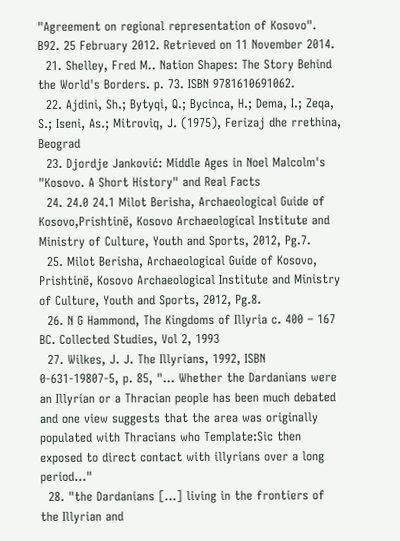"Agreement on regional representation of Kosovo". B92. 25 February 2012. Retrieved on 11 November 2014.
  21. Shelley, Fred M.. Nation Shapes: The Story Behind the World's Borders. p. 73. ISBN 9781610691062.
  22. Ajdini, Sh.; Bytyqi, Q.; Bycinca, H.; Dema, I.; Zeqa, S.; Iseni, As.; Mitroviq, J. (1975), Ferizaj dhe rrethina, Beograd
  23. Djordje Janković: Middle Ages in Noel Malcolm's "Kosovo. A Short History" and Real Facts
  24. 24.0 24.1 Milot Berisha, Archaeological Guide of Kosovo,Prishtinë, Kosovo Archaeological Institute and Ministry of Culture, Youth and Sports, 2012, Pg.7.
  25. Milot Berisha, Archaeological Guide of Kosovo, Prishtinë, Kosovo Archaeological Institute and Ministry of Culture, Youth and Sports, 2012, Pg.8.
  26. N G Hammond, The Kingdoms of Illyria c. 400 – 167 BC. Collected Studies, Vol 2, 1993
  27. Wilkes, J. J. The Illyrians, 1992, ISBN 0-631-19807-5, p. 85, "... Whether the Dardanians were an Illyrian or a Thracian people has been much debated and one view suggests that the area was originally populated with Thracians who Template:Sic then exposed to direct contact with illyrians over a long period..."
  28. "the Dardanians [...] living in the frontiers of the Illyrian and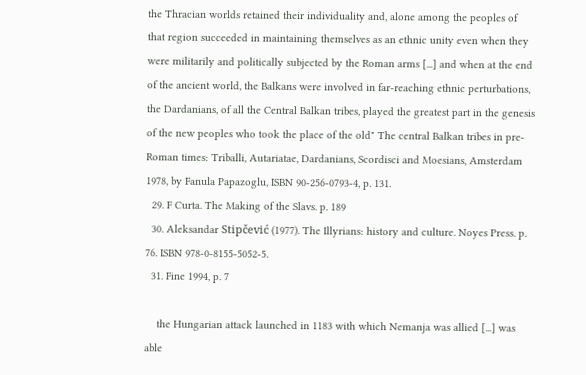the Thracian worlds retained their individuality and, alone among the peoples of that region succeeded in maintaining themselves as an ethnic unity even when they were militarily and politically subjected by the Roman arms [...] and when at the end of the ancient world, the Balkans were involved in far-reaching ethnic perturbations, the Dardanians, of all the Central Balkan tribes, played the greatest part in the genesis of the new peoples who took the place of the old" The central Balkan tribes in pre-Roman times: Triballi, Autariatae, Dardanians, Scordisci and Moesians, Amsterdam 1978, by Fanula Papazoglu, ISBN 90-256-0793-4, p. 131.
  29. F Curta. The Making of the Slavs. p. 189
  30. Aleksandar Stipčević (1977). The Illyrians: history and culture. Noyes Press. p. 76. ISBN 978-0-8155-5052-5.
  31. Fine 1994, p. 7

    the Hungarian attack launched in 1183 with which Nemanja was allied [...] was able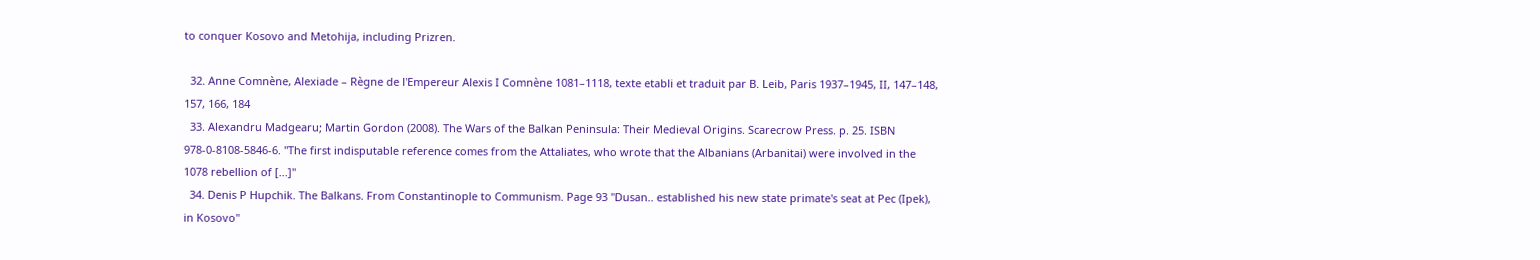to conquer Kosovo and Metohija, including Prizren.

  32. Anne Comnène, Alexiade – Règne de l'Empereur Alexis I Comnène 1081–1118, texte etabli et traduit par B. Leib, Paris 1937–1945, II, 147–148, 157, 166, 184
  33. Alexandru Madgearu; Martin Gordon (2008). The Wars of the Balkan Peninsula: Their Medieval Origins. Scarecrow Press. p. 25. ISBN 978-0-8108-5846-6. "The first indisputable reference comes from the Attaliates, who wrote that the Albanians (Arbanitai) were involved in the 1078 rebellion of [...]"
  34. Denis P Hupchik. The Balkans. From Constantinople to Communism. Page 93 "Dusan.. established his new state primate's seat at Pec (Ipek), in Kosovo"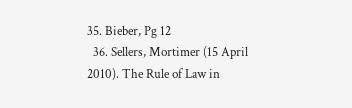35. Bieber, Pg 12
  36. Sellers, Mortimer (15 April 2010). The Rule of Law in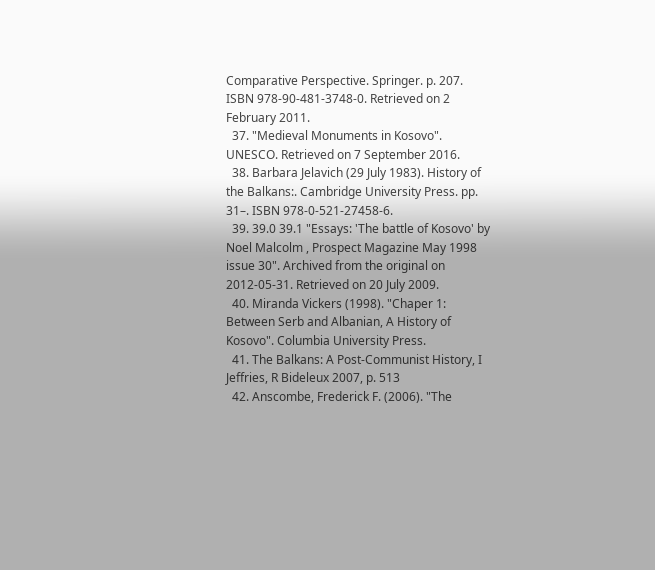Comparative Perspective. Springer. p. 207. ISBN 978-90-481-3748-0. Retrieved on 2 February 2011.
  37. "Medieval Monuments in Kosovo". UNESCO. Retrieved on 7 September 2016.
  38. Barbara Jelavich (29 July 1983). History of the Balkans:. Cambridge University Press. pp. 31–. ISBN 978-0-521-27458-6.
  39. 39.0 39.1 "Essays: 'The battle of Kosovo' by Noel Malcolm , Prospect Magazine May 1998 issue 30". Archived from the original on 2012-05-31. Retrieved on 20 July 2009.
  40. Miranda Vickers (1998). "Chaper 1: Between Serb and Albanian, A History of Kosovo". Columbia University Press.
  41. The Balkans: A Post-Communist History, I Jeffries, R Bideleux 2007, p. 513
  42. Anscombe, Frederick F. (2006). "The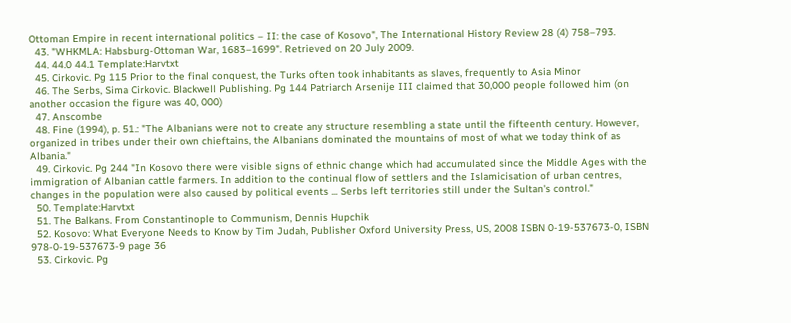Ottoman Empire in recent international politics – II: the case of Kosovo", The International History Review 28 (4) 758–793.
  43. "WHKMLA: Habsburg-Ottoman War, 1683–1699". Retrieved on 20 July 2009.
  44. 44.0 44.1 Template:Harvtxt
  45. Cirkovic. Pg 115 Prior to the final conquest, the Turks often took inhabitants as slaves, frequently to Asia Minor
  46. The Serbs, Sima Cirkovic. Blackwell Publishing. Pg 144 Patriarch Arsenije III claimed that 30,000 people followed him (on another occasion the figure was 40, 000)
  47. Anscombe
  48. Fine (1994), p. 51.: "The Albanians were not to create any structure resembling a state until the fifteenth century. However, organized in tribes under their own chieftains, the Albanians dominated the mountains of most of what we today think of as Albania."
  49. Cirkovic. Pg 244 "In Kosovo there were visible signs of ethnic change which had accumulated since the Middle Ages with the immigration of Albanian cattle farmers. In addition to the continual flow of settlers and the Islamicisation of urban centres, changes in the population were also caused by political events ... Serbs left territories still under the Sultan's control."
  50. Template:Harvtxt
  51. The Balkans. From Constantinople to Communism, Dennis Hupchik
  52. Kosovo: What Everyone Needs to Know by Tim Judah, Publisher Oxford University Press, US, 2008 ISBN 0-19-537673-0, ISBN 978-0-19-537673-9 page 36
  53. Cirkovic. Pg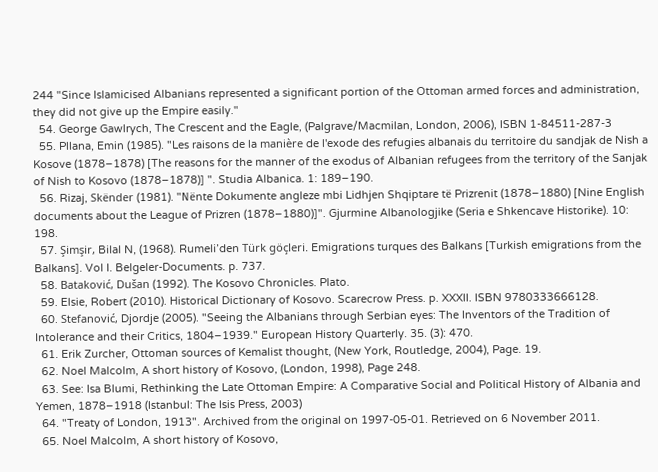244 "Since Islamicised Albanians represented a significant portion of the Ottoman armed forces and administration, they did not give up the Empire easily."
  54. George Gawlrych, The Crescent and the Eagle, (Palgrave/Macmilan, London, 2006), ISBN 1-84511-287-3
  55. Pllana, Emin (1985). "Les raisons de la manière de l'exode des refugies albanais du territoire du sandjak de Nish a Kosove (1878–1878) [The reasons for the manner of the exodus of Albanian refugees from the territory of the Sanjak of Nish to Kosovo (1878–1878)] ". Studia Albanica. 1: 189–190.
  56. Rizaj, Skënder (1981). "Nёnte Dokumente angleze mbi Lidhjen Shqiptare tё Prizrenit (1878–1880) [Nine English documents about the League of Prizren (1878–1880)]". Gjurmine Albanologjike (Seria e Shkencave Historike). 10: 198.
  57. Şimşir, Bilal N, (1968). Rumeli’den Türk göçleri. Emigrations turques des Balkans [Turkish emigrations from the Balkans]. Vol I. Belgeler-Documents. p. 737.
  58. Bataković, Dušan (1992). The Kosovo Chronicles. Plato.
  59. Elsie, Robert (2010). Historical Dictionary of Kosovo. Scarecrow Press. p. XXXII. ISBN 9780333666128.
  60. Stefanović, Djordje (2005). "Seeing the Albanians through Serbian eyes: The Inventors of the Tradition of Intolerance and their Critics, 1804–1939." European History Quarterly. 35. (3): 470.
  61. Erik Zurcher, Ottoman sources of Kemalist thought, (New York, Routledge, 2004), Page. 19.
  62. Noel Malcolm, A short history of Kosovo, (London, 1998), Page 248.
  63. See: Isa Blumi, Rethinking the Late Ottoman Empire: A Comparative Social and Political History of Albania and Yemen, 1878–1918 (Istanbul: The Isis Press, 2003)
  64. "Treaty of London, 1913". Archived from the original on 1997-05-01. Retrieved on 6 November 2011.
  65. Noel Malcolm, A short history of Kosovo,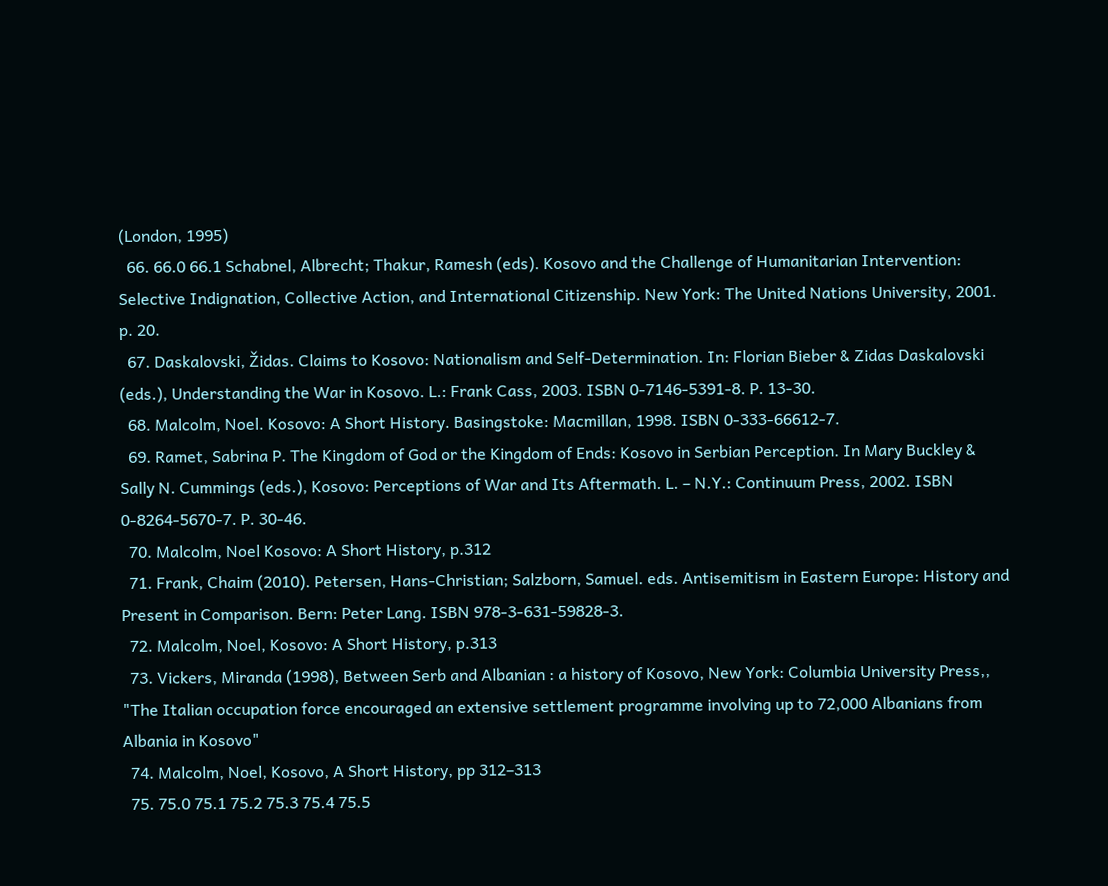(London, 1995)
  66. 66.0 66.1 Schabnel, Albrecht; Thakur, Ramesh (eds). Kosovo and the Challenge of Humanitarian Intervention: Selective Indignation, Collective Action, and International Citizenship. New York: The United Nations University, 2001. p. 20.
  67. Daskalovski, Židas. Claims to Kosovo: Nationalism and Self-Determination. In: Florian Bieber & Zidas Daskalovski (eds.), Understanding the War in Kosovo. L.: Frank Cass, 2003. ISBN 0-7146-5391-8. P. 13-30.
  68. Malcolm, Noel. Kosovo: A Short History. Basingstoke: Macmillan, 1998. ISBN 0-333-66612-7.
  69. Ramet, Sabrina P. The Kingdom of God or the Kingdom of Ends: Kosovo in Serbian Perception. In Mary Buckley & Sally N. Cummings (eds.), Kosovo: Perceptions of War and Its Aftermath. L. – N.Y.: Continuum Press, 2002. ISBN 0-8264-5670-7. P. 30-46.
  70. Malcolm, Noel Kosovo: A Short History, p.312
  71. Frank, Chaim (2010). Petersen, Hans-Christian; Salzborn, Samuel. eds. Antisemitism in Eastern Europe: History and Present in Comparison. Bern: Peter Lang. ISBN 978-3-631-59828-3.
  72. Malcolm, Noel, Kosovo: A Short History, p.313
  73. Vickers, Miranda (1998), Between Serb and Albanian : a history of Kosovo, New York: Columbia University Press,, "The Italian occupation force encouraged an extensive settlement programme involving up to 72,000 Albanians from Albania in Kosovo"
  74. Malcolm, Noel, Kosovo, A Short History, pp 312–313
  75. 75.0 75.1 75.2 75.3 75.4 75.5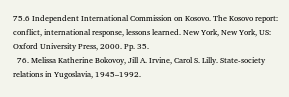75.6 Independent International Commission on Kosovo. The Kosovo report: conflict, international response, lessons learned. New York, New York, US: Oxford University Press, 2000. Pp. 35.
  76. Melissa Katherine Bokovoy, Jill A. Irvine, Carol S. Lilly. State-society relations in Yugoslavia, 1945–1992.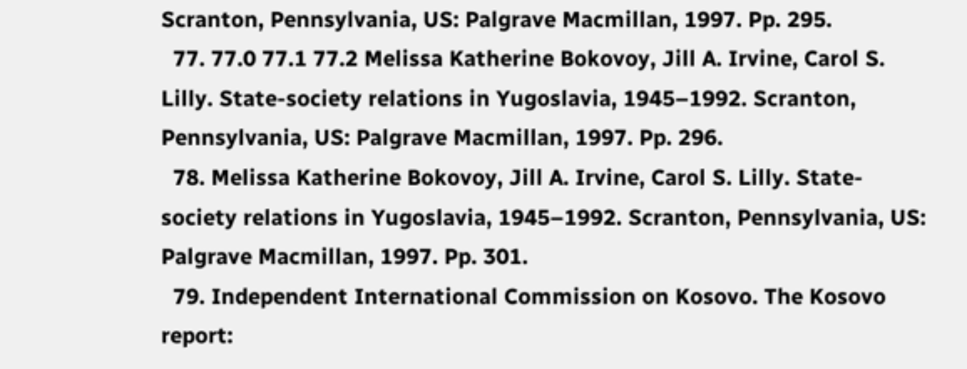Scranton, Pennsylvania, US: Palgrave Macmillan, 1997. Pp. 295.
  77. 77.0 77.1 77.2 Melissa Katherine Bokovoy, Jill A. Irvine, Carol S. Lilly. State-society relations in Yugoslavia, 1945–1992. Scranton, Pennsylvania, US: Palgrave Macmillan, 1997. Pp. 296.
  78. Melissa Katherine Bokovoy, Jill A. Irvine, Carol S. Lilly. State-society relations in Yugoslavia, 1945–1992. Scranton, Pennsylvania, US: Palgrave Macmillan, 1997. Pp. 301.
  79. Independent International Commission on Kosovo. The Kosovo report: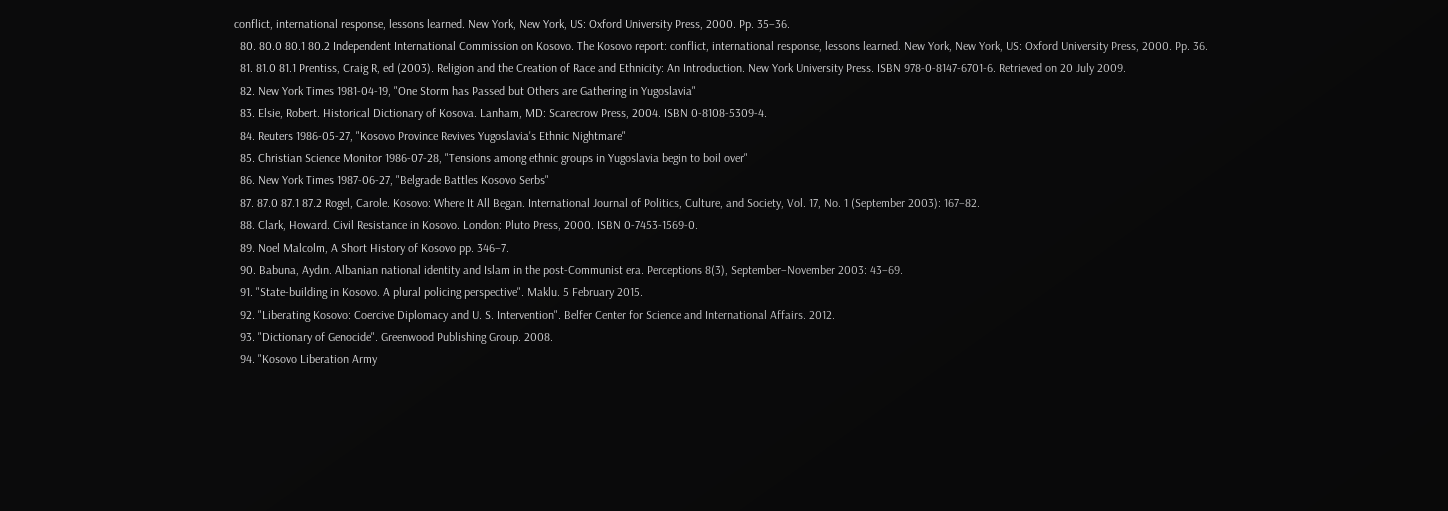conflict, international response, lessons learned. New York, New York, US: Oxford University Press, 2000. Pp. 35–36.
  80. 80.0 80.1 80.2 Independent International Commission on Kosovo. The Kosovo report: conflict, international response, lessons learned. New York, New York, US: Oxford University Press, 2000. Pp. 36.
  81. 81.0 81.1 Prentiss, Craig R, ed (2003). Religion and the Creation of Race and Ethnicity: An Introduction. New York University Press. ISBN 978-0-8147-6701-6. Retrieved on 20 July 2009.
  82. New York Times 1981-04-19, "One Storm has Passed but Others are Gathering in Yugoslavia"
  83. Elsie, Robert. Historical Dictionary of Kosova. Lanham, MD: Scarecrow Press, 2004. ISBN 0-8108-5309-4.
  84. Reuters 1986-05-27, "Kosovo Province Revives Yugoslavia's Ethnic Nightmare"
  85. Christian Science Monitor 1986-07-28, "Tensions among ethnic groups in Yugoslavia begin to boil over"
  86. New York Times 1987-06-27, "Belgrade Battles Kosovo Serbs"
  87. 87.0 87.1 87.2 Rogel, Carole. Kosovo: Where It All Began. International Journal of Politics, Culture, and Society, Vol. 17, No. 1 (September 2003): 167–82.
  88. Clark, Howard. Civil Resistance in Kosovo. London: Pluto Press, 2000. ISBN 0-7453-1569-0.
  89. Noel Malcolm, A Short History of Kosovo pp. 346–7.
  90. Babuna, Aydın. Albanian national identity and Islam in the post-Communist era. Perceptions 8(3), September–November 2003: 43–69.
  91. "State-building in Kosovo. A plural policing perspective". Maklu. 5 February 2015.
  92. "Liberating Kosovo: Coercive Diplomacy and U. S. Intervention". Belfer Center for Science and International Affairs. 2012.
  93. "Dictionary of Genocide". Greenwood Publishing Group. 2008.
  94. "Kosovo Liberation Army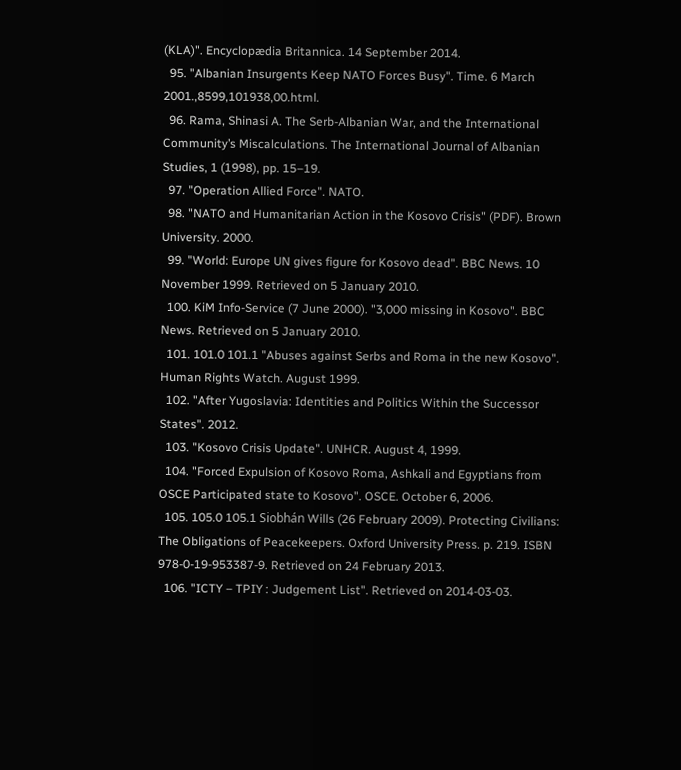(KLA)". Encyclopædia Britannica. 14 September 2014.
  95. "Albanian Insurgents Keep NATO Forces Busy". Time. 6 March 2001.,8599,101938,00.html.
  96. Rama, Shinasi A. The Serb-Albanian War, and the International Community’s Miscalculations. The International Journal of Albanian Studies, 1 (1998), pp. 15–19.
  97. "Operation Allied Force". NATO.
  98. "NATO and Humanitarian Action in the Kosovo Crisis" (PDF). Brown University. 2000.
  99. "World: Europe UN gives figure for Kosovo dead". BBC News. 10 November 1999. Retrieved on 5 January 2010.
  100. KiM Info-Service (7 June 2000). "3,000 missing in Kosovo". BBC News. Retrieved on 5 January 2010.
  101. 101.0 101.1 "Abuses against Serbs and Roma in the new Kosovo". Human Rights Watch. August 1999.
  102. "After Yugoslavia: Identities and Politics Within the Successor States". 2012.
  103. "Kosovo Crisis Update". UNHCR. August 4, 1999.
  104. "Forced Expulsion of Kosovo Roma, Ashkali and Egyptians from OSCE Participated state to Kosovo". OSCE. October 6, 2006.
  105. 105.0 105.1 Siobhán Wills (26 February 2009). Protecting Civilians: The Obligations of Peacekeepers. Oxford University Press. p. 219. ISBN 978-0-19-953387-9. Retrieved on 24 February 2013.
  106. "ICTY – TPIY : Judgement List". Retrieved on 2014-03-03.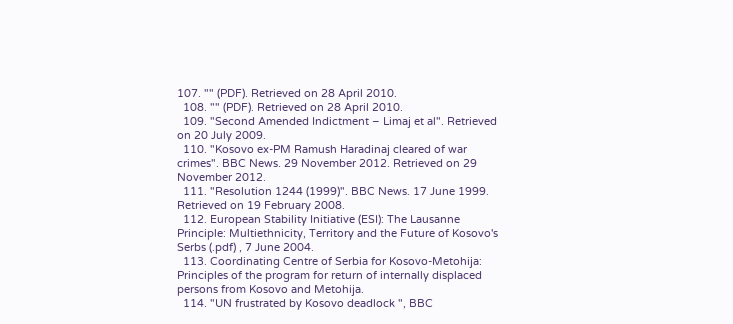107. "" (PDF). Retrieved on 28 April 2010.
  108. "" (PDF). Retrieved on 28 April 2010.
  109. "Second Amended Indictment – Limaj et al". Retrieved on 20 July 2009.
  110. "Kosovo ex-PM Ramush Haradinaj cleared of war crimes". BBC News. 29 November 2012. Retrieved on 29 November 2012.
  111. "Resolution 1244 (1999)". BBC News. 17 June 1999. Retrieved on 19 February 2008.
  112. European Stability Initiative (ESI): The Lausanne Principle: Multiethnicity, Territory and the Future of Kosovo's Serbs (.pdf) , 7 June 2004.
  113. Coordinating Centre of Serbia for Kosovo-Metohija: Principles of the program for return of internally displaced persons from Kosovo and Metohija.
  114. "UN frustrated by Kosovo deadlock ", BBC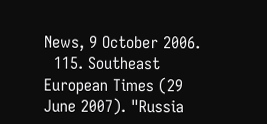News, 9 October 2006.
  115. Southeast European Times (29 June 2007). "Russia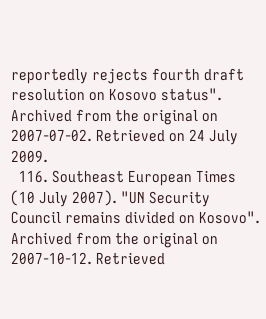reportedly rejects fourth draft resolution on Kosovo status". Archived from the original on 2007-07-02. Retrieved on 24 July 2009.
  116. Southeast European Times (10 July 2007). "UN Security Council remains divided on Kosovo". Archived from the original on 2007-10-12. Retrieved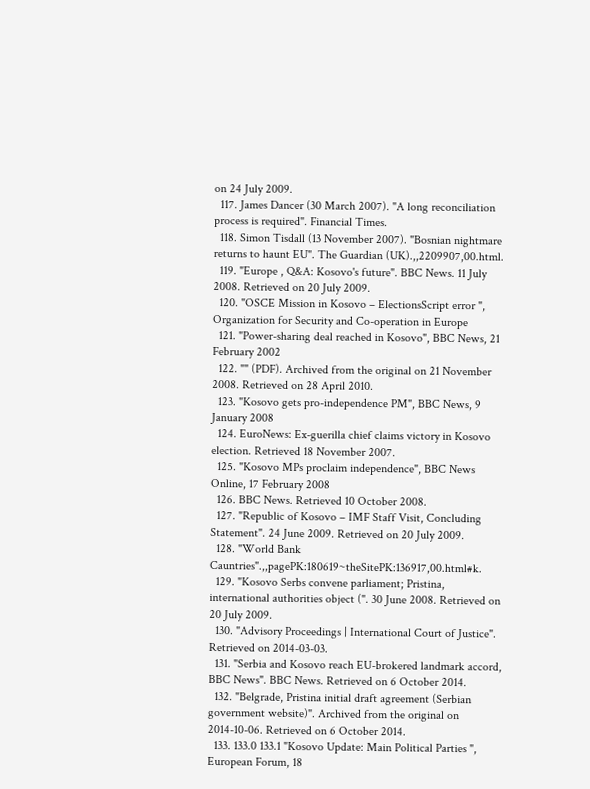on 24 July 2009.
  117. James Dancer (30 March 2007). "A long reconciliation process is required". Financial Times.
  118. Simon Tisdall (13 November 2007). "Bosnian nightmare returns to haunt EU". The Guardian (UK).,,2209907,00.html.
  119. "Europe , Q&A: Kosovo's future". BBC News. 11 July 2008. Retrieved on 20 July 2009.
  120. "OSCE Mission in Kosovo – ElectionsScript error ", Organization for Security and Co-operation in Europe
  121. "Power-sharing deal reached in Kosovo", BBC News, 21 February 2002
  122. "" (PDF). Archived from the original on 21 November 2008. Retrieved on 28 April 2010.
  123. "Kosovo gets pro-independence PM", BBC News, 9 January 2008
  124. EuroNews: Ex-guerilla chief claims victory in Kosovo election. Retrieved 18 November 2007.
  125. "Kosovo MPs proclaim independence", BBC News Online, 17 February 2008
  126. BBC News. Retrieved 10 October 2008.
  127. "Republic of Kosovo – IMF Staff Visit, Concluding Statement". 24 June 2009. Retrieved on 20 July 2009.
  128. "World Bank Cauntries".,,pagePK:180619~theSitePK:136917,00.html#k.
  129. "Kosovo Serbs convene parliament; Pristina, international authorities object (". 30 June 2008. Retrieved on 20 July 2009.
  130. "Advisory Proceedings | International Court of Justice". Retrieved on 2014-03-03.
  131. "Serbia and Kosovo reach EU-brokered landmark accord, BBC News". BBC News. Retrieved on 6 October 2014.
  132. "Belgrade, Pristina initial draft agreement (Serbian government website)". Archived from the original on 2014-10-06. Retrieved on 6 October 2014.
  133. 133.0 133.1 "Kosovo Update: Main Political Parties ", European Forum, 18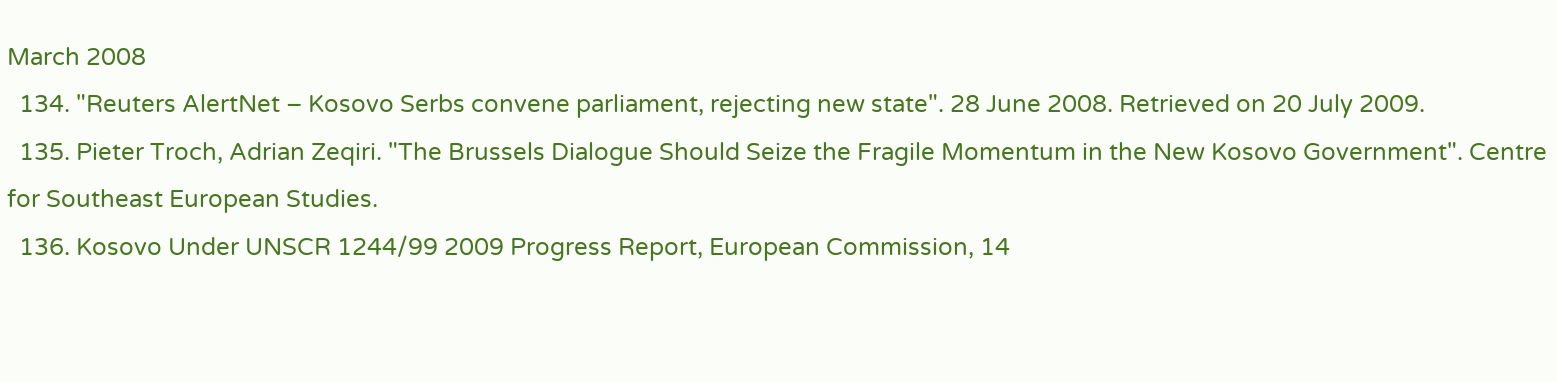March 2008
  134. "Reuters AlertNet – Kosovo Serbs convene parliament, rejecting new state". 28 June 2008. Retrieved on 20 July 2009.
  135. Pieter Troch, Adrian Zeqiri. "The Brussels Dialogue Should Seize the Fragile Momentum in the New Kosovo Government". Centre for Southeast European Studies.
  136. Kosovo Under UNSCR 1244/99 2009 Progress Report, European Commission, 14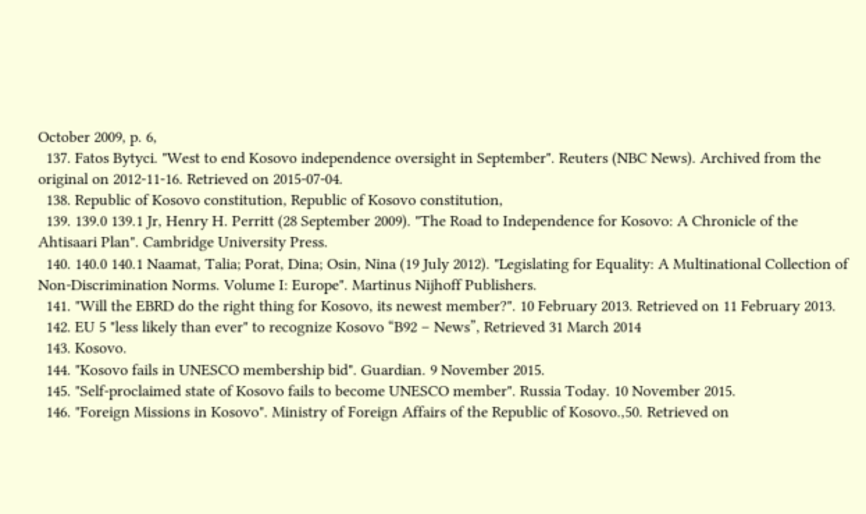October 2009, p. 6,
  137. Fatos Bytyci. "West to end Kosovo independence oversight in September". Reuters (NBC News). Archived from the original on 2012-11-16. Retrieved on 2015-07-04.
  138. Republic of Kosovo constitution, Republic of Kosovo constitution,
  139. 139.0 139.1 Jr, Henry H. Perritt (28 September 2009). "The Road to Independence for Kosovo: A Chronicle of the Ahtisaari Plan". Cambridge University Press.
  140. 140.0 140.1 Naamat, Talia; Porat, Dina; Osin, Nina (19 July 2012). "Legislating for Equality: A Multinational Collection of Non-Discrimination Norms. Volume I: Europe". Martinus Nijhoff Publishers.
  141. "Will the EBRD do the right thing for Kosovo, its newest member?". 10 February 2013. Retrieved on 11 February 2013.
  142. EU 5 "less likely than ever" to recognize Kosovo “B92 – News”, Retrieved 31 March 2014
  143. Kosovo.
  144. "Kosovo fails in UNESCO membership bid". Guardian. 9 November 2015.
  145. "Self-proclaimed state of Kosovo fails to become UNESCO member". Russia Today. 10 November 2015.
  146. "Foreign Missions in Kosovo". Ministry of Foreign Affairs of the Republic of Kosovo.,50. Retrieved on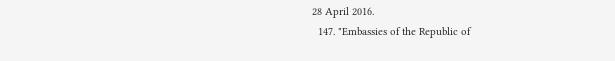28 April 2016.
  147. "Embassies of the Republic of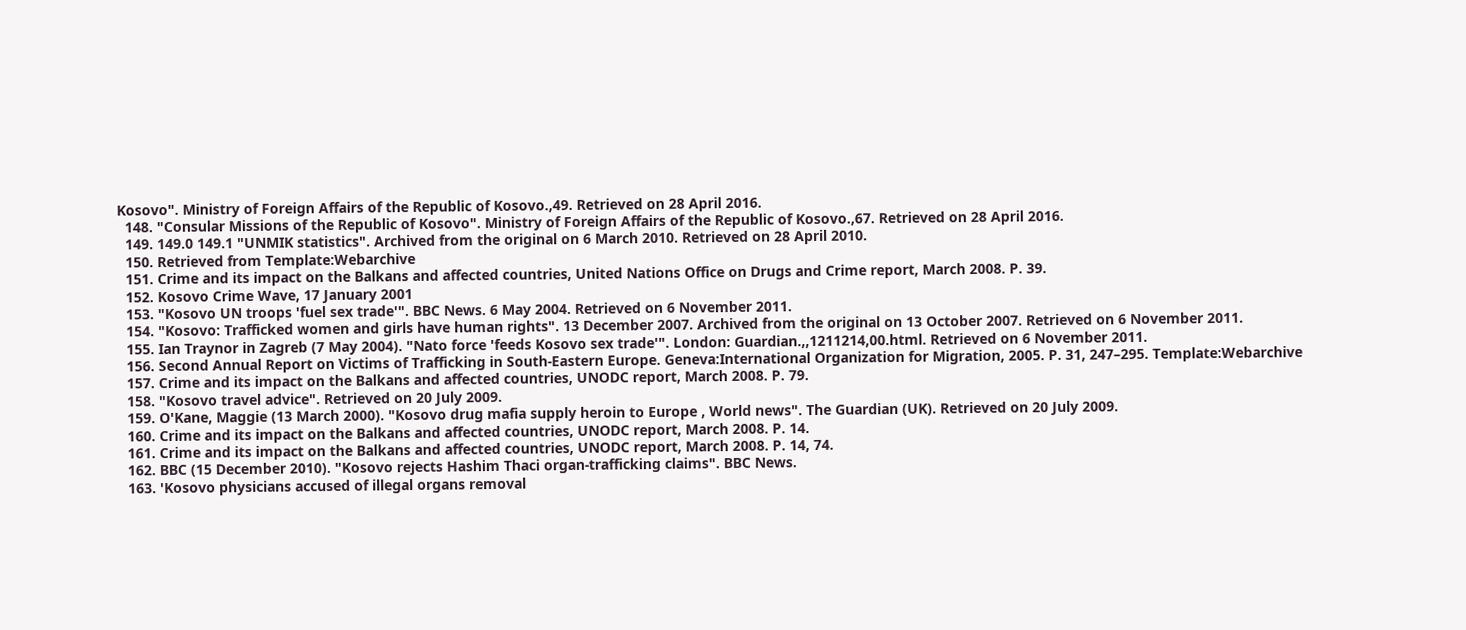Kosovo". Ministry of Foreign Affairs of the Republic of Kosovo.,49. Retrieved on 28 April 2016.
  148. "Consular Missions of the Republic of Kosovo". Ministry of Foreign Affairs of the Republic of Kosovo.,67. Retrieved on 28 April 2016.
  149. 149.0 149.1 "UNMIK statistics". Archived from the original on 6 March 2010. Retrieved on 28 April 2010.
  150. Retrieved from Template:Webarchive
  151. Crime and its impact on the Balkans and affected countries, United Nations Office on Drugs and Crime report, March 2008. P. 39.
  152. Kosovo Crime Wave, 17 January 2001
  153. "Kosovo UN troops 'fuel sex trade'". BBC News. 6 May 2004. Retrieved on 6 November 2011.
  154. "Kosovo: Trafficked women and girls have human rights". 13 December 2007. Archived from the original on 13 October 2007. Retrieved on 6 November 2011.
  155. Ian Traynor in Zagreb (7 May 2004). "Nato force 'feeds Kosovo sex trade'". London: Guardian.,,1211214,00.html. Retrieved on 6 November 2011.
  156. Second Annual Report on Victims of Trafficking in South-Eastern Europe. Geneva:International Organization for Migration, 2005. P. 31, 247–295. Template:Webarchive
  157. Crime and its impact on the Balkans and affected countries, UNODC report, March 2008. P. 79.
  158. "Kosovo travel advice". Retrieved on 20 July 2009.
  159. O'Kane, Maggie (13 March 2000). "Kosovo drug mafia supply heroin to Europe , World news". The Guardian (UK). Retrieved on 20 July 2009.
  160. Crime and its impact on the Balkans and affected countries, UNODC report, March 2008. P. 14.
  161. Crime and its impact on the Balkans and affected countries, UNODC report, March 2008. P. 14, 74.
  162. BBC (15 December 2010). "Kosovo rejects Hashim Thaci organ-trafficking claims". BBC News.
  163. 'Kosovo physicians accused of illegal organs removal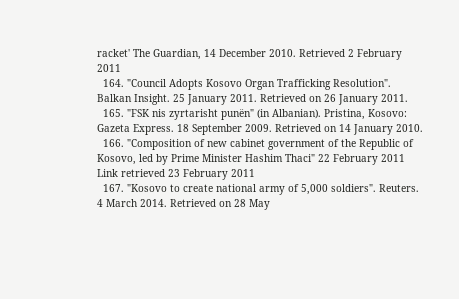racket' The Guardian, 14 December 2010. Retrieved 2 February 2011
  164. "Council Adopts Kosovo Organ Trafficking Resolution". Balkan Insight. 25 January 2011. Retrieved on 26 January 2011.
  165. "FSK nis zyrtarisht punën" (in Albanian). Pristina, Kosovo: Gazeta Express. 18 September 2009. Retrieved on 14 January 2010.
  166. "Composition of new cabinet government of the Republic of Kosovo, led by Prime Minister Hashim Thaci" 22 February 2011 Link retrieved 23 February 2011
  167. "Kosovo to create national army of 5,000 soldiers". Reuters. 4 March 2014. Retrieved on 28 May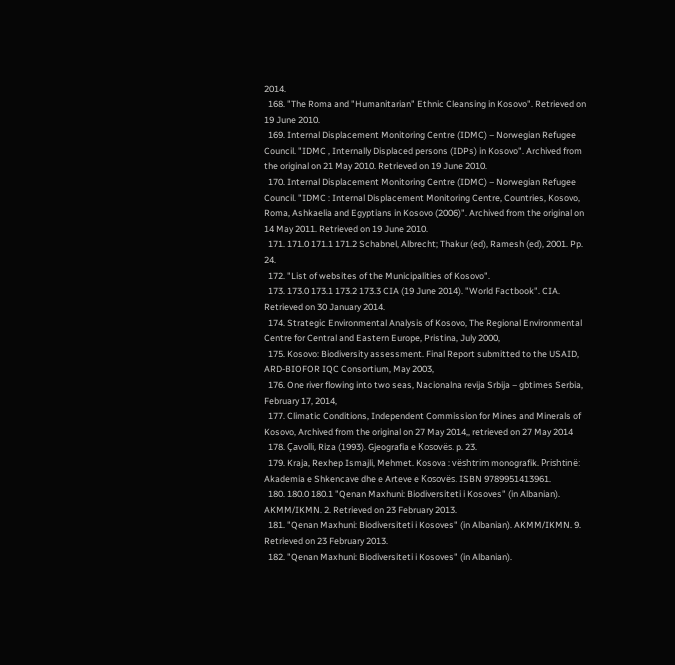2014.
  168. "The Roma and "Humanitarian" Ethnic Cleansing in Kosovo". Retrieved on 19 June 2010.
  169. Internal Displacement Monitoring Centre (IDMC) – Norwegian Refugee Council. "IDMC , Internally Displaced persons (IDPs) in Kosovo". Archived from the original on 21 May 2010. Retrieved on 19 June 2010.
  170. Internal Displacement Monitoring Centre (IDMC) – Norwegian Refugee Council. "IDMC : Internal Displacement Monitoring Centre, Countries, Kosovo, Roma, Ashkaelia and Egyptians in Kosovo (2006)". Archived from the original on 14 May 2011. Retrieved on 19 June 2010.
  171. 171.0 171.1 171.2 Schabnel, Albrecht; Thakur (ed), Ramesh (ed), 2001. Pp. 24.
  172. "List of websites of the Municipalities of Kosovo".
  173. 173.0 173.1 173.2 173.3 CIA (19 June 2014). "World Factbook". CIA. Retrieved on 30 January 2014.
  174. Strategic Environmental Analysis of Kosovo, The Regional Environmental Centre for Central and Eastern Europe, Pristina, July 2000,
  175. Kosovo: Biodiversity assessment. Final Report submitted to the USAID, ARD-BIOFOR IQC Consortium, May 2003,
  176. One river flowing into two seas, Nacionalna revija Srbija – gbtimes Serbia, February 17, 2014,
  177. Climatic Conditions, Independent Commission for Mines and Minerals of Kosovo, Archived from the original on 27 May 2014,, retrieved on 27 May 2014
  178. Çavolli, Riza (1993). Gjeografia e Kosovës. p. 23.
  179. Kraja, Rexhep Ismajli, Mehmet. Kosova : vështrim monografik. Prishtinë: Akademia e Shkencave dhe e Arteve e Kosovës. ISBN 9789951413961.
  180. 180.0 180.1 "Qenan Maxhuni: Biodiversiteti i Kosoves" (in Albanian). AKMM/IKMN. 2. Retrieved on 23 February 2013.
  181. "Qenan Maxhuni: Biodiversiteti i Kosoves" (in Albanian). AKMM/IKMN. 9. Retrieved on 23 February 2013.
  182. "Qenan Maxhuni: Biodiversiteti i Kosoves" (in Albanian).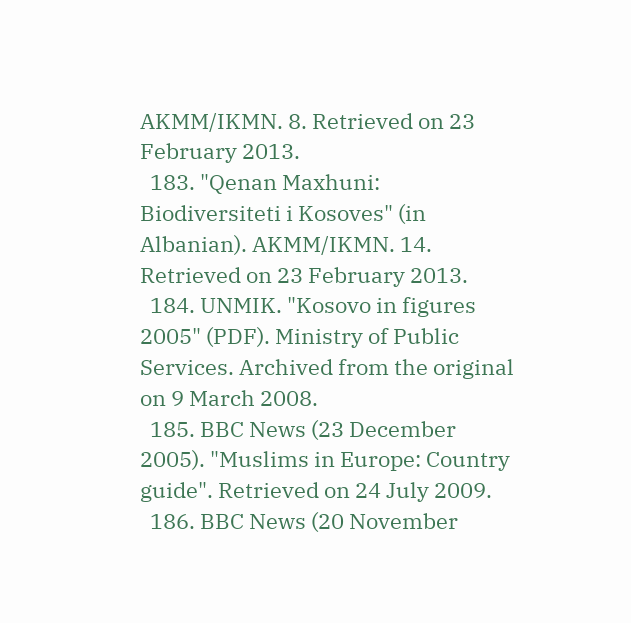AKMM/IKMN. 8. Retrieved on 23 February 2013.
  183. "Qenan Maxhuni: Biodiversiteti i Kosoves" (in Albanian). AKMM/IKMN. 14. Retrieved on 23 February 2013.
  184. UNMIK. "Kosovo in figures 2005" (PDF). Ministry of Public Services. Archived from the original on 9 March 2008.
  185. BBC News (23 December 2005). "Muslims in Europe: Country guide". Retrieved on 24 July 2009.
  186. BBC News (20 November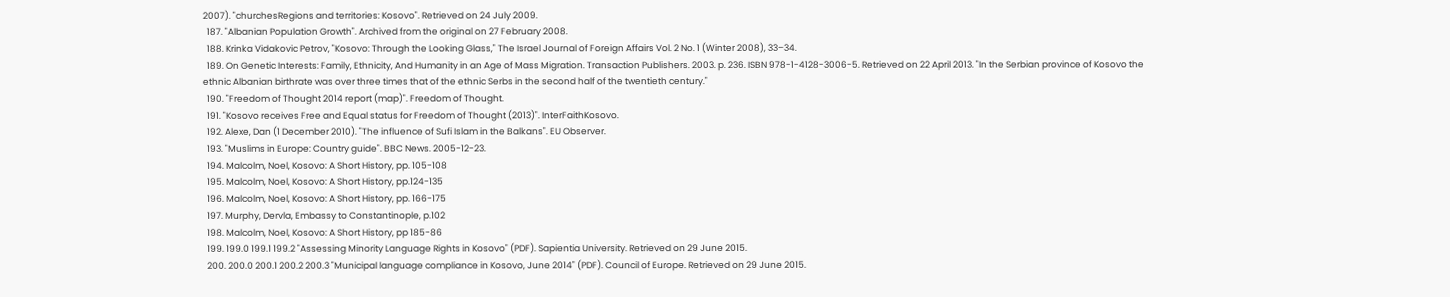2007). "churchesRegions and territories: Kosovo". Retrieved on 24 July 2009.
  187. "Albanian Population Growth". Archived from the original on 27 February 2008.
  188. Krinka Vidakovic Petrov, "Kosovo: Through the Looking Glass," The Israel Journal of Foreign Affairs Vol. 2 No. 1 (Winter 2008), 33–34.
  189. On Genetic Interests: Family, Ethnicity, And Humanity in an Age of Mass Migration. Transaction Publishers. 2003. p. 236. ISBN 978-1-4128-3006-5. Retrieved on 22 April 2013. "In the Serbian province of Kosovo the ethnic Albanian birthrate was over three times that of the ethnic Serbs in the second half of the twentieth century."
  190. "Freedom of Thought 2014 report (map)". Freedom of Thought.
  191. "Kosovo receives Free and Equal status for Freedom of Thought (2013)". InterFaithKosovo.
  192. Alexe, Dan (1 December 2010). "The influence of Sufi Islam in the Balkans". EU Observer.
  193. "Muslims in Europe: Country guide". BBC News. 2005-12-23.
  194. Malcolm, Noel, Kosovo: A Short History, pp. 105-108
  195. Malcolm, Noel, Kosovo: A Short History, pp.124-135
  196. Malcolm, Noel, Kosovo: A Short History, pp. 166-175
  197. Murphy, Dervla, Embassy to Constantinople, p.102
  198. Malcolm, Noel, Kosovo: A Short History, pp 185-86
  199. 199.0 199.1 199.2 "Assessing Minority Language Rights in Kosovo" (PDF). Sapientia University. Retrieved on 29 June 2015.
  200. 200.0 200.1 200.2 200.3 "Municipal language compliance in Kosovo, June 2014" (PDF). Council of Europe. Retrieved on 29 June 2015.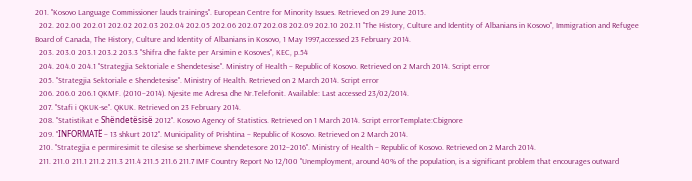201. "Kosovo Language Commissioner lauds trainings". European Centre for Minority Issues. Retrieved on 29 June 2015.
  202. 202.00 202.01 202.02 202.03 202.04 202.05 202.06 202.07 202.08 202.09 202.10 202.11 "The History, Culture and Identity of Albanians in Kosovo", Immigration and Refugee Board of Canada, The History, Culture and Identity of Albanians in Kosovo, 1 May 1997,accessed 23 February 2014.
  203. 203.0 203.1 203.2 203.3 "Shifra dhe fakte per Arsimin e Kosoves", KEC, p.54
  204. 204.0 204.1 "Strategjia Sektoriale e Shendetesise". Ministry of Health – Republic of Kosovo. Retrieved on 2 March 2014. Script error
  205. "Strategjia Sektoriale e Shendetesise". Ministry of Health. Retrieved on 2 March 2014. Script error
  206. 206.0 206.1 QKMF. (2010–2014). Njesite me Adresa dhe Nr.Telefonit. Available: Last accessed 23/02/2014.
  207. "Stafi i QKUK-se". QKUK. Retrieved on 23 February 2014.
  208. "Statistikat e Shëndetësisë 2012". Kosovo Agency of Statistics. Retrieved on 1 March 2014. Script errorTemplate:Cbignore
  209. "INFORMATË – 13 shkurt 2012". Municipality of Prishtina – Republic of Kosovo. Retrieved on 2 March 2014.
  210. "Strategjia e permiresimit te cilesise se sherbimeve shendetesore 2012–2016". Ministry of Health – Republic of Kosovo. Retrieved on 2 March 2014.
  211. 211.0 211.1 211.2 211.3 211.4 211.5 211.6 211.7 IMF Country Report No 12/100 "Unemployment, around 40% of the population, is a significant problem that encourages outward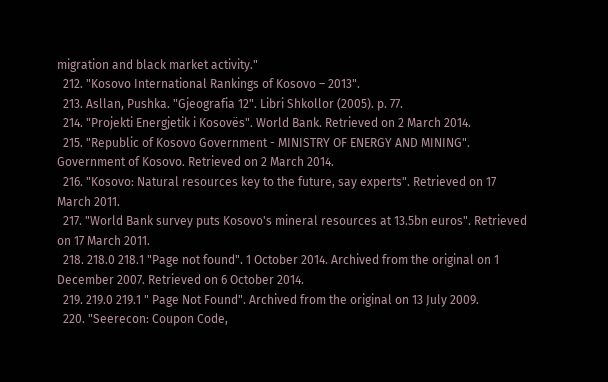migration and black market activity."
  212. "Kosovo International Rankings of Kosovo – 2013".
  213. Asllan, Pushka. "Gjeografia 12". Libri Shkollor (2005). p. 77.
  214. "Projekti Energjetik i Kosovës". World Bank. Retrieved on 2 March 2014.
  215. "Republic of Kosovo Government - MINISTRY OF ENERGY AND MINING". Government of Kosovo. Retrieved on 2 March 2014.
  216. "Kosovo: Natural resources key to the future, say experts". Retrieved on 17 March 2011.
  217. "World Bank survey puts Kosovo's mineral resources at 13.5bn euros". Retrieved on 17 March 2011.
  218. 218.0 218.1 "Page not found". 1 October 2014. Archived from the original on 1 December 2007. Retrieved on 6 October 2014.
  219. 219.0 219.1 " Page Not Found". Archived from the original on 13 July 2009.
  220. "Seerecon: Coupon Code,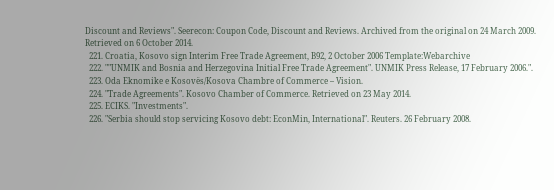Discount and Reviews". Seerecon: Coupon Code, Discount and Reviews. Archived from the original on 24 March 2009. Retrieved on 6 October 2014.
  221. Croatia, Kosovo sign Interim Free Trade Agreement, B92, 2 October 2006 Template:Webarchive
  222. ""UNMIK and Bosnia and Herzegovina Initial Free Trade Agreement". UNMIK Press Release, 17 February 2006.".
  223. Oda Eknomike e Kosovës/Kosova Chambre of Commerce – Vision.
  224. "Trade Agreements". Kosovo Chamber of Commerce. Retrieved on 23 May 2014.
  225. ECIKS. "Investments".
  226. "Serbia should stop servicing Kosovo debt: EconMin, International". Reuters. 26 February 2008.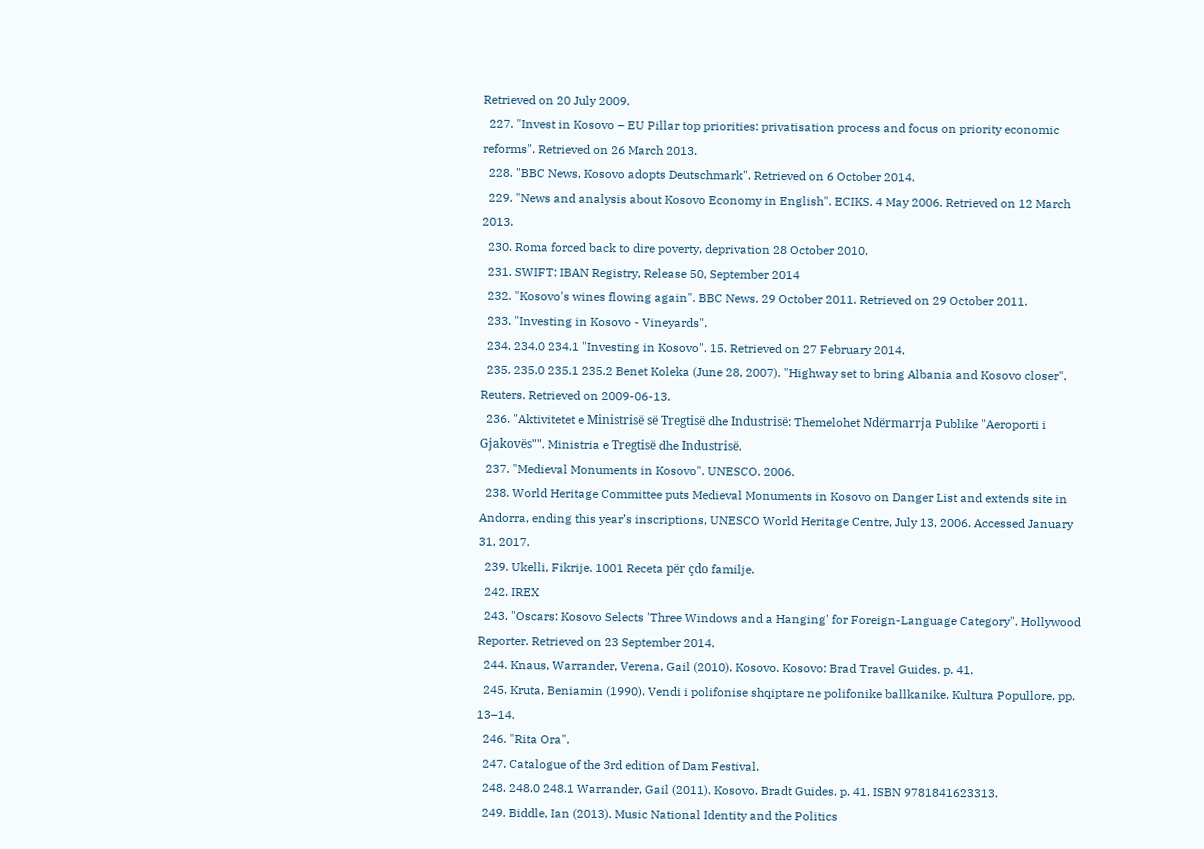Retrieved on 20 July 2009.
  227. "Invest in Kosovo – EU Pillar top priorities: privatisation process and focus on priority economic reforms". Retrieved on 26 March 2013.
  228. "BBC News, Kosovo adopts Deutschmark". Retrieved on 6 October 2014.
  229. "News and analysis about Kosovo Economy in English". ECIKS. 4 May 2006. Retrieved on 12 March 2013.
  230. Roma forced back to dire poverty, deprivation 28 October 2010.
  231. SWIFT: IBAN Registry, Release 50, September 2014
  232. "Kosovo's wines flowing again". BBC News. 29 October 2011. Retrieved on 29 October 2011.
  233. "Investing in Kosovo - Vineyards".
  234. 234.0 234.1 "Investing in Kosovo". 15. Retrieved on 27 February 2014.
  235. 235.0 235.1 235.2 Benet Koleka (June 28, 2007). "Highway set to bring Albania and Kosovo closer". Reuters. Retrieved on 2009-06-13.
  236. "Aktivitetet e Ministrisë së Tregtisë dhe Industrisë: Themelohet Ndërmarrja Publike "Aeroporti i Gjakovës"". Ministria e Tregtisë dhe Industrisë.
  237. "Medieval Monuments in Kosovo". UNESCO. 2006.
  238. World Heritage Committee puts Medieval Monuments in Kosovo on Danger List and extends site in Andorra, ending this year’s inscriptions, UNESCO World Heritage Centre, July 13, 2006. Accessed January 31, 2017.
  239. Ukelli, Fikrije. 1001 Receta për çdo familje.
  242. IREX
  243. "Oscars: Kosovo Selects 'Three Windows and a Hanging' for Foreign-Language Category". Hollywood Reporter. Retrieved on 23 September 2014.
  244. Knaus, Warrander, Verena, Gail (2010). Kosovo. Kosovo: Brad Travel Guides. p. 41.
  245. Kruta, Beniamin (1990). Vendi i polifonise shqiptare ne polifonike ballkanike. Kultura Popullore. pp. 13–14.
  246. "Rita Ora".
  247. Catalogue of the 3rd edition of Dam Festival.
  248. 248.0 248.1 Warrander, Gail (2011). Kosovo. Bradt Guides. p. 41. ISBN 9781841623313.
  249. Biddle, Ian (2013). Music National Identity and the Politics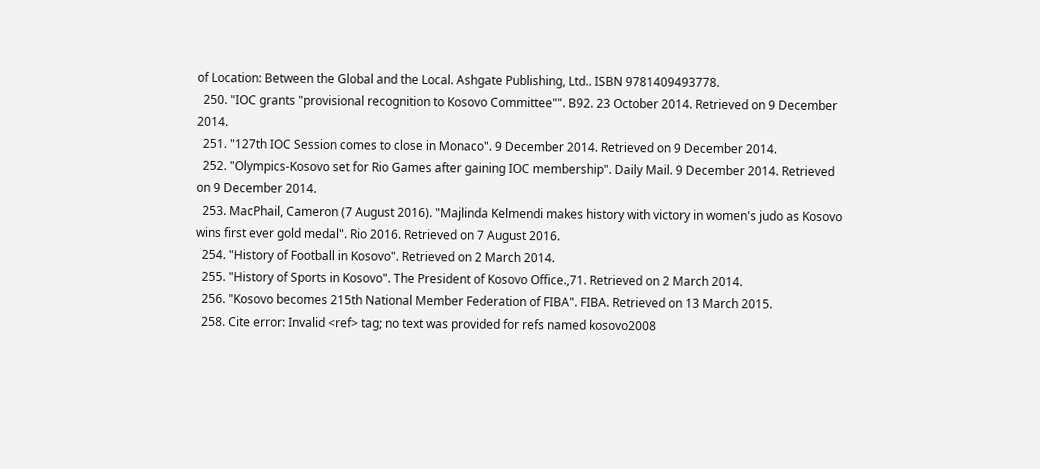of Location: Between the Global and the Local. Ashgate Publishing, Ltd.. ISBN 9781409493778.
  250. "IOC grants "provisional recognition to Kosovo Committee"". B92. 23 October 2014. Retrieved on 9 December 2014.
  251. "127th IOC Session comes to close in Monaco". 9 December 2014. Retrieved on 9 December 2014.
  252. "Olympics-Kosovo set for Rio Games after gaining IOC membership". Daily Mail. 9 December 2014. Retrieved on 9 December 2014.
  253. MacPhail, Cameron (7 August 2016). "Majlinda Kelmendi makes history with victory in women's judo as Kosovo wins first ever gold medal". Rio 2016. Retrieved on 7 August 2016.
  254. "History of Football in Kosovo". Retrieved on 2 March 2014.
  255. "History of Sports in Kosovo". The President of Kosovo Office.,71. Retrieved on 2 March 2014.
  256. "Kosovo becomes 215th National Member Federation of FIBA". FIBA. Retrieved on 13 March 2015.
  258. Cite error: Invalid <ref> tag; no text was provided for refs named kosovo2008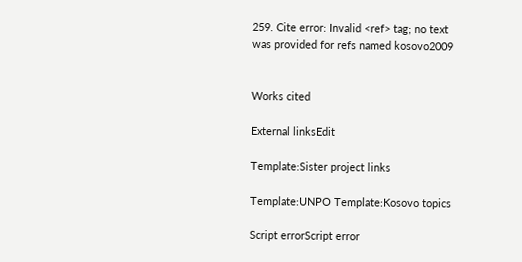259. Cite error: Invalid <ref> tag; no text was provided for refs named kosovo2009


Works cited

External linksEdit

Template:Sister project links

Template:UNPO Template:Kosovo topics

Script errorScript error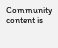Community content is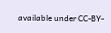available under CC-BY-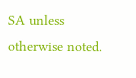SA unless otherwise noted.